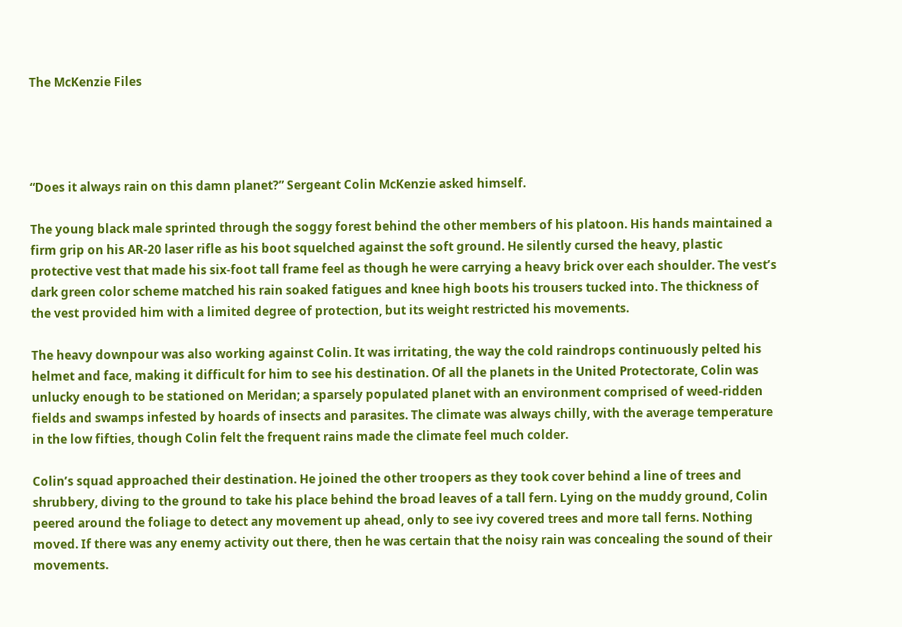The McKenzie Files




“Does it always rain on this damn planet?” Sergeant Colin McKenzie asked himself.

The young black male sprinted through the soggy forest behind the other members of his platoon. His hands maintained a firm grip on his AR-20 laser rifle as his boot squelched against the soft ground. He silently cursed the heavy, plastic protective vest that made his six-foot tall frame feel as though he were carrying a heavy brick over each shoulder. The vest’s dark green color scheme matched his rain soaked fatigues and knee high boots his trousers tucked into. The thickness of the vest provided him with a limited degree of protection, but its weight restricted his movements.

The heavy downpour was also working against Colin. It was irritating, the way the cold raindrops continuously pelted his helmet and face, making it difficult for him to see his destination. Of all the planets in the United Protectorate, Colin was unlucky enough to be stationed on Meridan; a sparsely populated planet with an environment comprised of weed-ridden fields and swamps infested by hoards of insects and parasites. The climate was always chilly, with the average temperature in the low fifties, though Colin felt the frequent rains made the climate feel much colder.

Colin’s squad approached their destination. He joined the other troopers as they took cover behind a line of trees and shrubbery, diving to the ground to take his place behind the broad leaves of a tall fern. Lying on the muddy ground, Colin peered around the foliage to detect any movement up ahead, only to see ivy covered trees and more tall ferns. Nothing moved. If there was any enemy activity out there, then he was certain that the noisy rain was concealing the sound of their movements.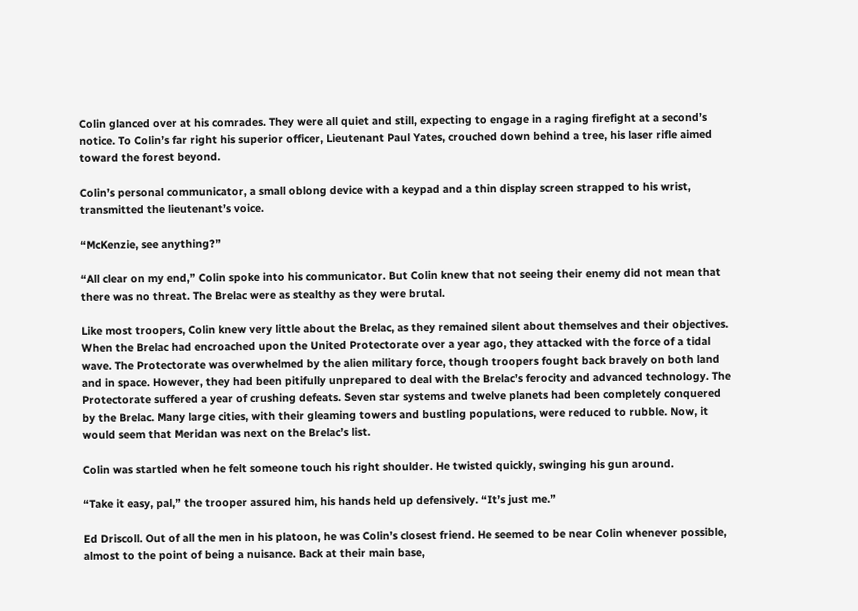Colin glanced over at his comrades. They were all quiet and still, expecting to engage in a raging firefight at a second’s notice. To Colin’s far right his superior officer, Lieutenant Paul Yates, crouched down behind a tree, his laser rifle aimed toward the forest beyond.

Colin’s personal communicator, a small oblong device with a keypad and a thin display screen strapped to his wrist, transmitted the lieutenant’s voice.

“McKenzie, see anything?”

“All clear on my end,” Colin spoke into his communicator. But Colin knew that not seeing their enemy did not mean that there was no threat. The Brelac were as stealthy as they were brutal.

Like most troopers, Colin knew very little about the Brelac, as they remained silent about themselves and their objectives. When the Brelac had encroached upon the United Protectorate over a year ago, they attacked with the force of a tidal wave. The Protectorate was overwhelmed by the alien military force, though troopers fought back bravely on both land and in space. However, they had been pitifully unprepared to deal with the Brelac’s ferocity and advanced technology. The Protectorate suffered a year of crushing defeats. Seven star systems and twelve planets had been completely conquered by the Brelac. Many large cities, with their gleaming towers and bustling populations, were reduced to rubble. Now, it would seem that Meridan was next on the Brelac’s list.

Colin was startled when he felt someone touch his right shoulder. He twisted quickly, swinging his gun around.

“Take it easy, pal,” the trooper assured him, his hands held up defensively. “It’s just me.”

Ed Driscoll. Out of all the men in his platoon, he was Colin’s closest friend. He seemed to be near Colin whenever possible, almost to the point of being a nuisance. Back at their main base,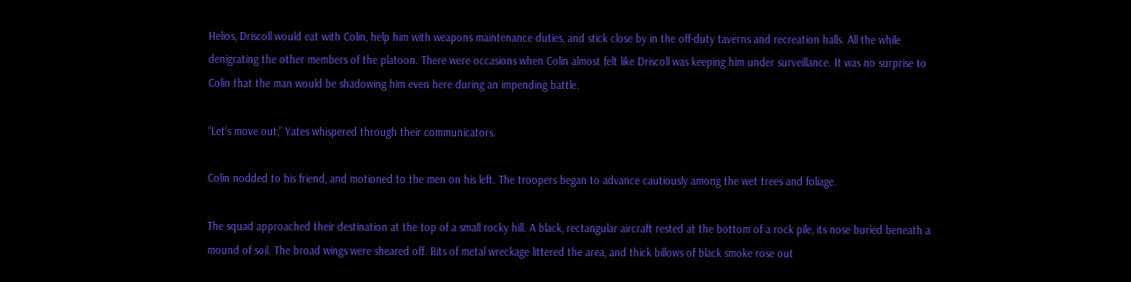Helios, Driscoll would eat with Colin, help him with weapons maintenance duties, and stick close by in the off-duty taverns and recreation halls. All the while denigrating the other members of the platoon. There were occasions when Colin almost felt like Driscoll was keeping him under surveillance. It was no surprise to Colin that the man would be shadowing him even here during an impending battle.

“Let’s move out,” Yates whispered through their communicators.

Colin nodded to his friend, and motioned to the men on his left. The troopers began to advance cautiously among the wet trees and foliage.

The squad approached their destination at the top of a small rocky hill. A black, rectangular aircraft rested at the bottom of a rock pile, its nose buried beneath a mound of soil. The broad wings were sheared off. Bits of metal wreckage littered the area, and thick billows of black smoke rose out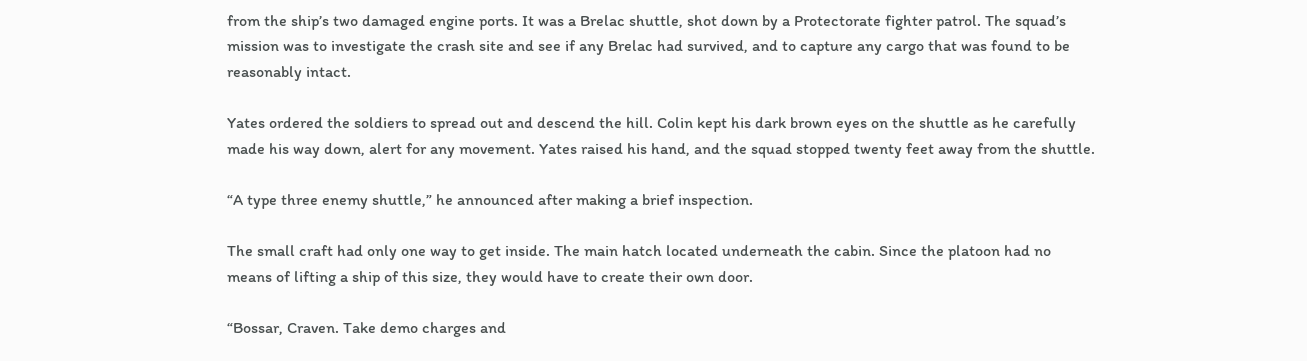from the ship’s two damaged engine ports. It was a Brelac shuttle, shot down by a Protectorate fighter patrol. The squad’s mission was to investigate the crash site and see if any Brelac had survived, and to capture any cargo that was found to be reasonably intact.

Yates ordered the soldiers to spread out and descend the hill. Colin kept his dark brown eyes on the shuttle as he carefully made his way down, alert for any movement. Yates raised his hand, and the squad stopped twenty feet away from the shuttle.

“A type three enemy shuttle,” he announced after making a brief inspection.

The small craft had only one way to get inside. The main hatch located underneath the cabin. Since the platoon had no means of lifting a ship of this size, they would have to create their own door.

“Bossar, Craven. Take demo charges and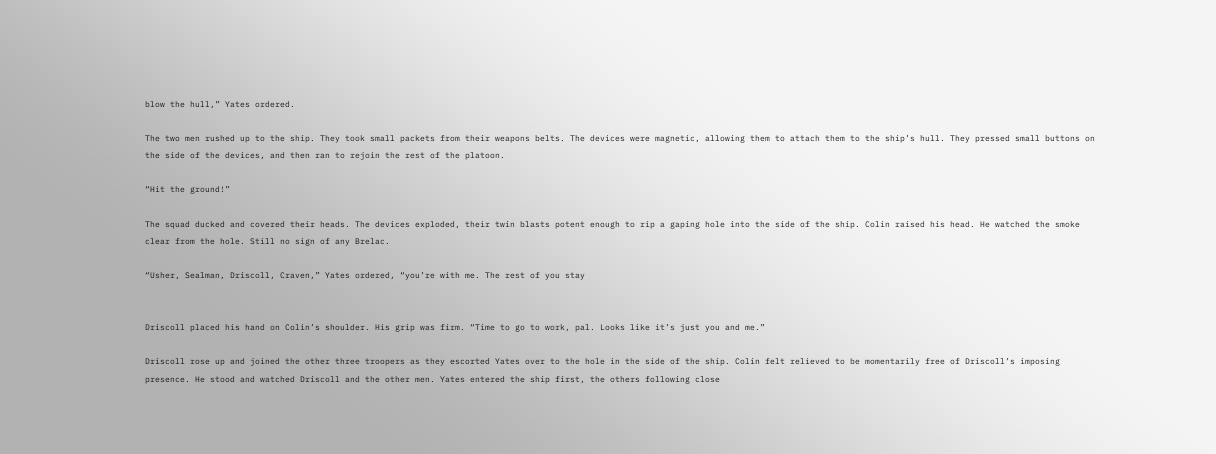blow the hull,” Yates ordered.

The two men rushed up to the ship. They took small packets from their weapons belts. The devices were magnetic, allowing them to attach them to the ship’s hull. They pressed small buttons on the side of the devices, and then ran to rejoin the rest of the platoon.

“Hit the ground!”

The squad ducked and covered their heads. The devices exploded, their twin blasts potent enough to rip a gaping hole into the side of the ship. Colin raised his head. He watched the smoke clear from the hole. Still no sign of any Brelac.

“Usher, Sealman, Driscoll, Craven,” Yates ordered, “you’re with me. The rest of you stay


Driscoll placed his hand on Colin’s shoulder. His grip was firm. “Time to go to work, pal. Looks like it’s just you and me.”

Driscoll rose up and joined the other three troopers as they escorted Yates over to the hole in the side of the ship. Colin felt relieved to be momentarily free of Driscoll’s imposing presence. He stood and watched Driscoll and the other men. Yates entered the ship first, the others following close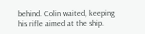behind. Colin waited, keeping his rifle aimed at the ship.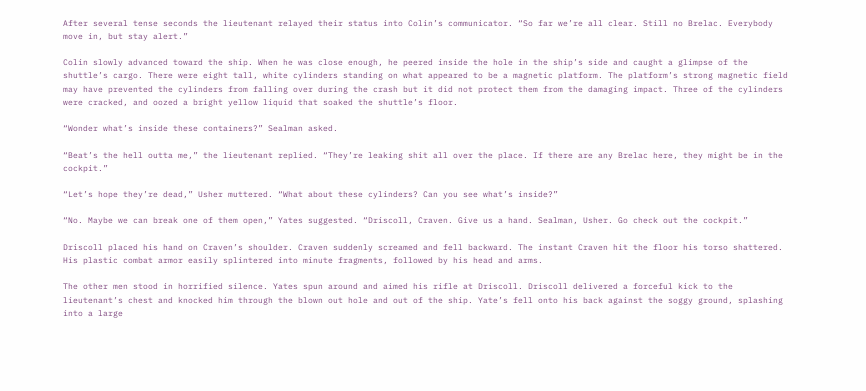After several tense seconds the lieutenant relayed their status into Colin’s communicator. “So far we’re all clear. Still no Brelac. Everybody move in, but stay alert.”

Colin slowly advanced toward the ship. When he was close enough, he peered inside the hole in the ship’s side and caught a glimpse of the shuttle’s cargo. There were eight tall, white cylinders standing on what appeared to be a magnetic platform. The platform’s strong magnetic field may have prevented the cylinders from falling over during the crash but it did not protect them from the damaging impact. Three of the cylinders were cracked, and oozed a bright yellow liquid that soaked the shuttle’s floor.

“Wonder what’s inside these containers?” Sealman asked.

“Beat’s the hell outta me,” the lieutenant replied. “They’re leaking shit all over the place. If there are any Brelac here, they might be in the cockpit.”

“Let’s hope they’re dead,” Usher muttered. “What about these cylinders? Can you see what’s inside?”

“No. Maybe we can break one of them open,” Yates suggested. “Driscoll, Craven. Give us a hand. Sealman, Usher. Go check out the cockpit.”

Driscoll placed his hand on Craven’s shoulder. Craven suddenly screamed and fell backward. The instant Craven hit the floor his torso shattered. His plastic combat armor easily splintered into minute fragments, followed by his head and arms.

The other men stood in horrified silence. Yates spun around and aimed his rifle at Driscoll. Driscoll delivered a forceful kick to the lieutenant’s chest and knocked him through the blown out hole and out of the ship. Yate’s fell onto his back against the soggy ground, splashing into a large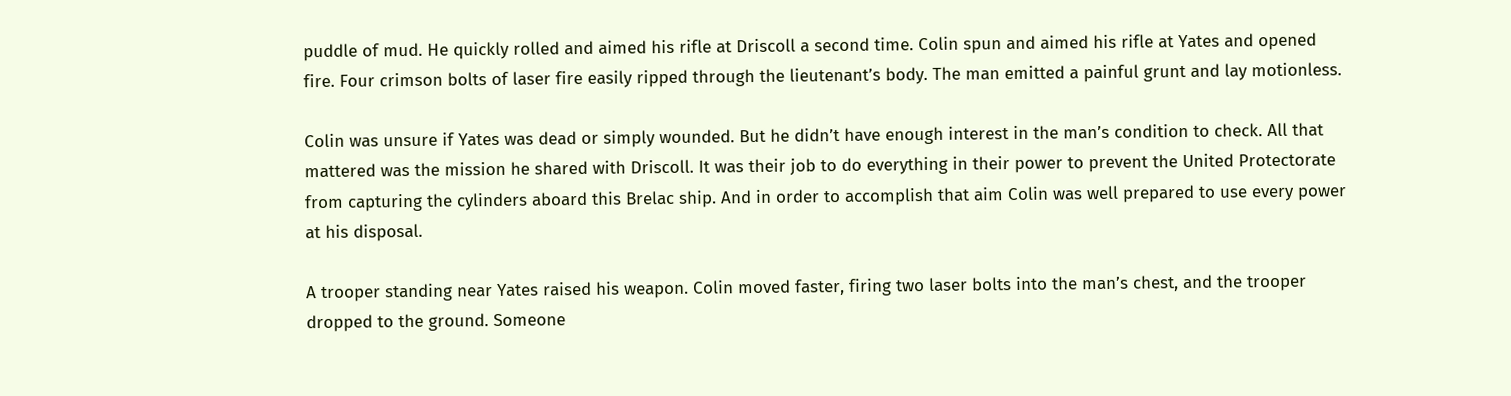puddle of mud. He quickly rolled and aimed his rifle at Driscoll a second time. Colin spun and aimed his rifle at Yates and opened fire. Four crimson bolts of laser fire easily ripped through the lieutenant’s body. The man emitted a painful grunt and lay motionless.

Colin was unsure if Yates was dead or simply wounded. But he didn’t have enough interest in the man’s condition to check. All that mattered was the mission he shared with Driscoll. It was their job to do everything in their power to prevent the United Protectorate from capturing the cylinders aboard this Brelac ship. And in order to accomplish that aim Colin was well prepared to use every power at his disposal.

A trooper standing near Yates raised his weapon. Colin moved faster, firing two laser bolts into the man’s chest, and the trooper dropped to the ground. Someone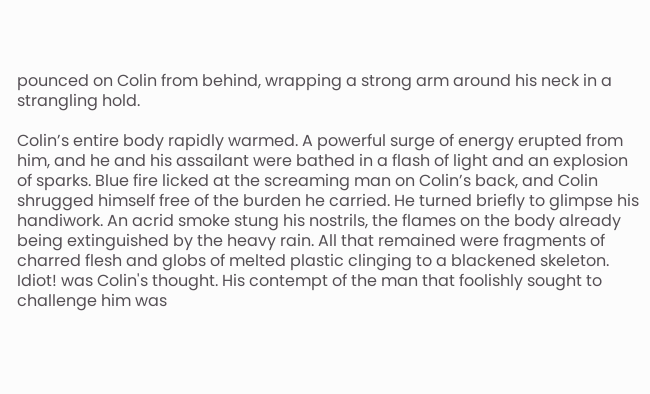pounced on Colin from behind, wrapping a strong arm around his neck in a strangling hold.

Colin’s entire body rapidly warmed. A powerful surge of energy erupted from him, and he and his assailant were bathed in a flash of light and an explosion of sparks. Blue fire licked at the screaming man on Colin’s back, and Colin shrugged himself free of the burden he carried. He turned briefly to glimpse his handiwork. An acrid smoke stung his nostrils, the flames on the body already being extinguished by the heavy rain. All that remained were fragments of charred flesh and globs of melted plastic clinging to a blackened skeleton. Idiot! was Colin's thought. His contempt of the man that foolishly sought to challenge him was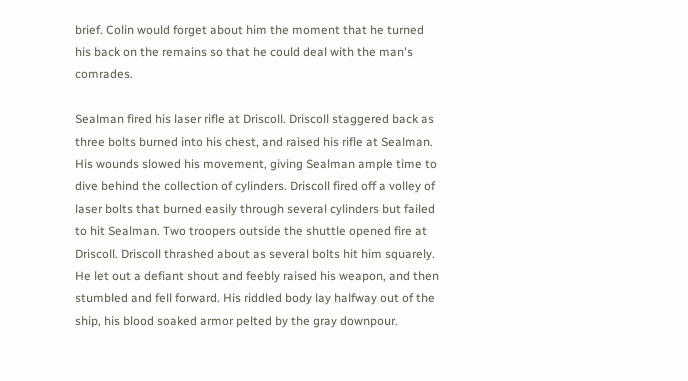brief. Colin would forget about him the moment that he turned his back on the remains so that he could deal with the man's comrades.

Sealman fired his laser rifle at Driscoll. Driscoll staggered back as three bolts burned into his chest, and raised his rifle at Sealman. His wounds slowed his movement, giving Sealman ample time to dive behind the collection of cylinders. Driscoll fired off a volley of laser bolts that burned easily through several cylinders but failed to hit Sealman. Two troopers outside the shuttle opened fire at Driscoll. Driscoll thrashed about as several bolts hit him squarely. He let out a defiant shout and feebly raised his weapon, and then stumbled and fell forward. His riddled body lay halfway out of the ship, his blood soaked armor pelted by the gray downpour.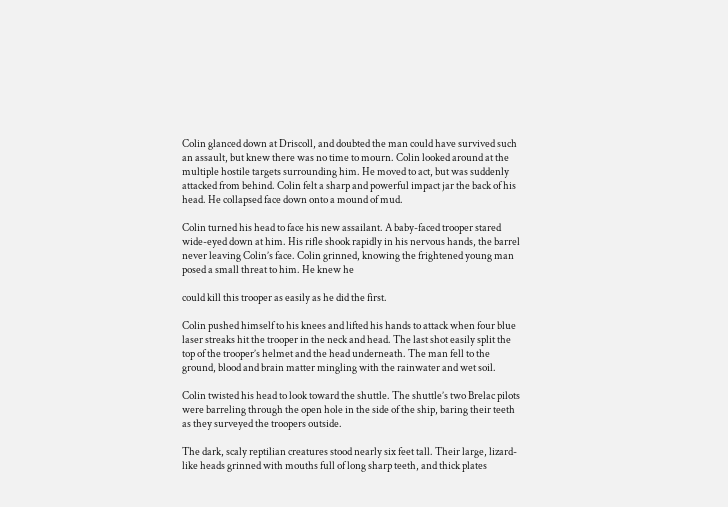Colin glanced down at Driscoll, and doubted the man could have survived such an assault, but knew there was no time to mourn. Colin looked around at the multiple hostile targets surrounding him. He moved to act, but was suddenly attacked from behind. Colin felt a sharp and powerful impact jar the back of his head. He collapsed face down onto a mound of mud.

Colin turned his head to face his new assailant. A baby-faced trooper stared wide-eyed down at him. His rifle shook rapidly in his nervous hands, the barrel never leaving Colin’s face. Colin grinned, knowing the frightened young man posed a small threat to him. He knew he

could kill this trooper as easily as he did the first.

Colin pushed himself to his knees and lifted his hands to attack when four blue laser streaks hit the trooper in the neck and head. The last shot easily split the top of the trooper’s helmet and the head underneath. The man fell to the ground, blood and brain matter mingling with the rainwater and wet soil.

Colin twisted his head to look toward the shuttle. The shuttle’s two Brelac pilots were barreling through the open hole in the side of the ship, baring their teeth as they surveyed the troopers outside.

The dark, scaly reptilian creatures stood nearly six feet tall. Their large, lizard-like heads grinned with mouths full of long sharp teeth, and thick plates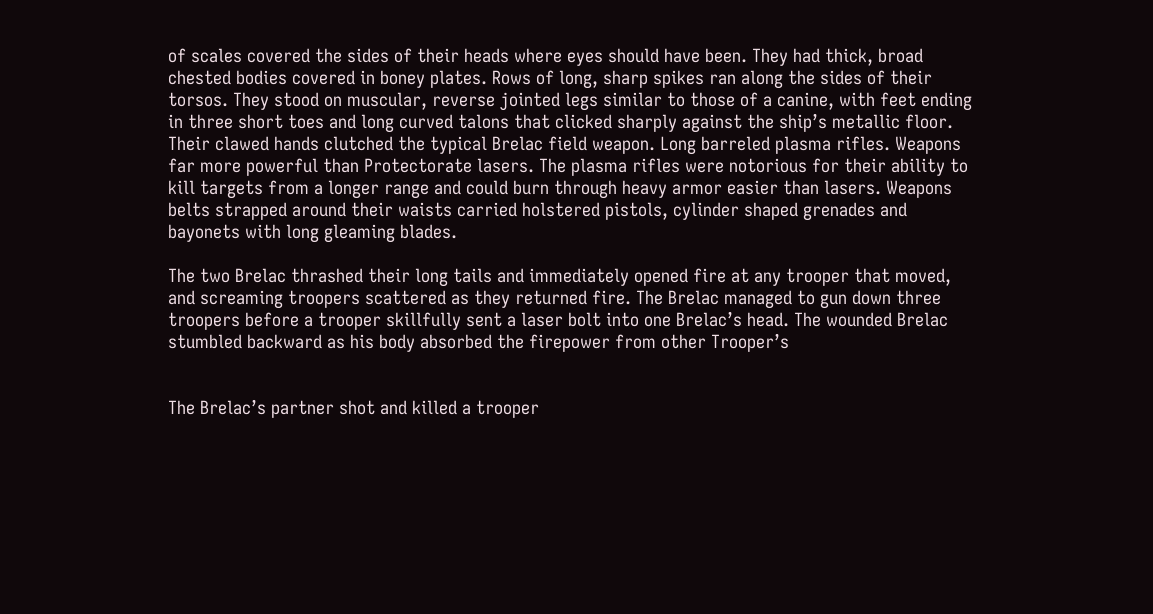of scales covered the sides of their heads where eyes should have been. They had thick, broad chested bodies covered in boney plates. Rows of long, sharp spikes ran along the sides of their torsos. They stood on muscular, reverse jointed legs similar to those of a canine, with feet ending in three short toes and long curved talons that clicked sharply against the ship’s metallic floor. Their clawed hands clutched the typical Brelac field weapon. Long barreled plasma rifles. Weapons far more powerful than Protectorate lasers. The plasma rifles were notorious for their ability to kill targets from a longer range and could burn through heavy armor easier than lasers. Weapons belts strapped around their waists carried holstered pistols, cylinder shaped grenades and bayonets with long gleaming blades.

The two Brelac thrashed their long tails and immediately opened fire at any trooper that moved, and screaming troopers scattered as they returned fire. The Brelac managed to gun down three troopers before a trooper skillfully sent a laser bolt into one Brelac’s head. The wounded Brelac stumbled backward as his body absorbed the firepower from other Trooper’s


The Brelac’s partner shot and killed a trooper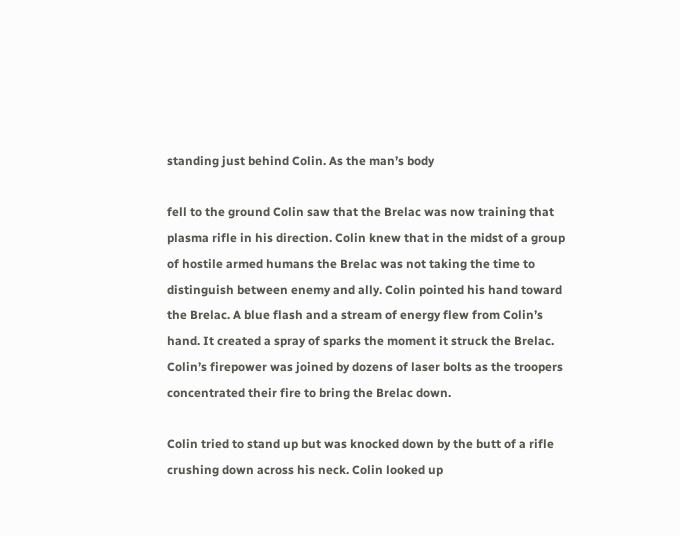standing just behind Colin. As the man’s body

fell to the ground Colin saw that the Brelac was now training that plasma rifle in his direction. Colin knew that in the midst of a group of hostile armed humans the Brelac was not taking the time to distinguish between enemy and ally. Colin pointed his hand toward the Brelac. A blue flash and a stream of energy flew from Colin’s hand. It created a spray of sparks the moment it struck the Brelac. Colin’s firepower was joined by dozens of laser bolts as the troopers concentrated their fire to bring the Brelac down.

Colin tried to stand up but was knocked down by the butt of a rifle crushing down across his neck. Colin looked up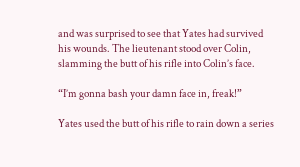and was surprised to see that Yates had survived his wounds. The lieutenant stood over Colin, slamming the butt of his rifle into Colin’s face.

“I’m gonna bash your damn face in, freak!”

Yates used the butt of his rifle to rain down a series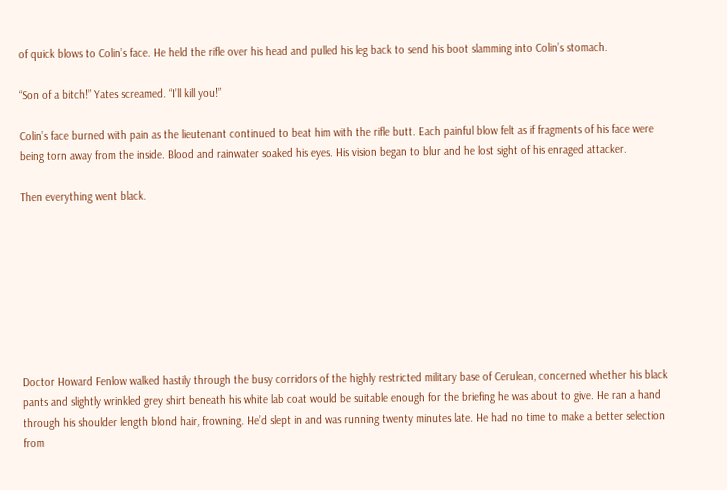of quick blows to Colin’s face. He held the rifle over his head and pulled his leg back to send his boot slamming into Colin’s stomach.

“Son of a bitch!” Yates screamed. “I’ll kill you!”

Colin’s face burned with pain as the lieutenant continued to beat him with the rifle butt. Each painful blow felt as if fragments of his face were being torn away from the inside. Blood and rainwater soaked his eyes. His vision began to blur and he lost sight of his enraged attacker.

Then everything went black.








Doctor Howard Fenlow walked hastily through the busy corridors of the highly restricted military base of Cerulean, concerned whether his black pants and slightly wrinkled grey shirt beneath his white lab coat would be suitable enough for the briefing he was about to give. He ran a hand through his shoulder length blond hair, frowning. He’d slept in and was running twenty minutes late. He had no time to make a better selection from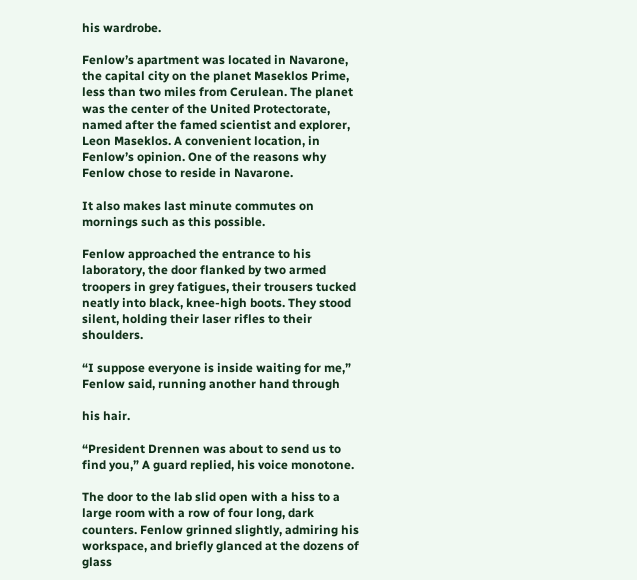his wardrobe.

Fenlow’s apartment was located in Navarone, the capital city on the planet Maseklos Prime, less than two miles from Cerulean. The planet was the center of the United Protectorate, named after the famed scientist and explorer, Leon Maseklos. A convenient location, in Fenlow’s opinion. One of the reasons why Fenlow chose to reside in Navarone.

It also makes last minute commutes on mornings such as this possible.

Fenlow approached the entrance to his laboratory, the door flanked by two armed troopers in grey fatigues, their trousers tucked neatly into black, knee-high boots. They stood silent, holding their laser rifles to their shoulders.

“I suppose everyone is inside waiting for me,” Fenlow said, running another hand through

his hair.

“President Drennen was about to send us to find you,” A guard replied, his voice monotone.

The door to the lab slid open with a hiss to a large room with a row of four long, dark counters. Fenlow grinned slightly, admiring his workspace, and briefly glanced at the dozens of glass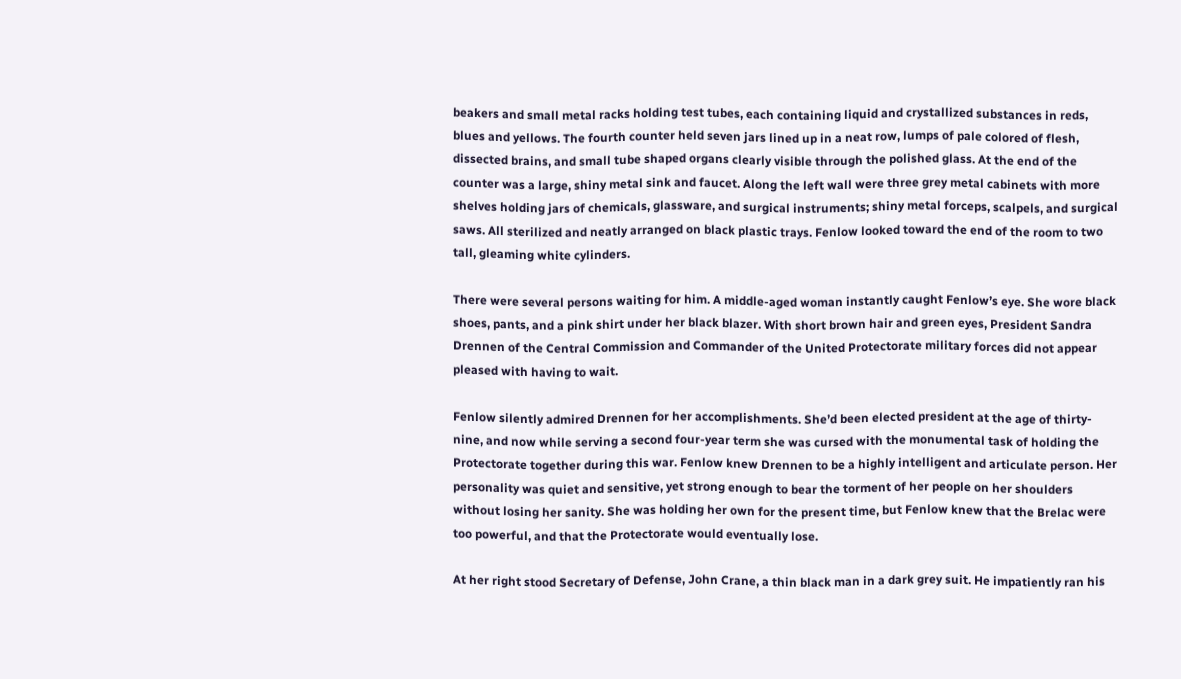beakers and small metal racks holding test tubes, each containing liquid and crystallized substances in reds, blues and yellows. The fourth counter held seven jars lined up in a neat row, lumps of pale colored of flesh, dissected brains, and small tube shaped organs clearly visible through the polished glass. At the end of the counter was a large, shiny metal sink and faucet. Along the left wall were three grey metal cabinets with more shelves holding jars of chemicals, glassware, and surgical instruments; shiny metal forceps, scalpels, and surgical saws. All sterilized and neatly arranged on black plastic trays. Fenlow looked toward the end of the room to two tall, gleaming white cylinders.

There were several persons waiting for him. A middle-aged woman instantly caught Fenlow’s eye. She wore black shoes, pants, and a pink shirt under her black blazer. With short brown hair and green eyes, President Sandra Drennen of the Central Commission and Commander of the United Protectorate military forces did not appear pleased with having to wait.

Fenlow silently admired Drennen for her accomplishments. She’d been elected president at the age of thirty-nine, and now while serving a second four-year term she was cursed with the monumental task of holding the Protectorate together during this war. Fenlow knew Drennen to be a highly intelligent and articulate person. Her personality was quiet and sensitive, yet strong enough to bear the torment of her people on her shoulders without losing her sanity. She was holding her own for the present time, but Fenlow knew that the Brelac were too powerful, and that the Protectorate would eventually lose.

At her right stood Secretary of Defense, John Crane, a thin black man in a dark grey suit. He impatiently ran his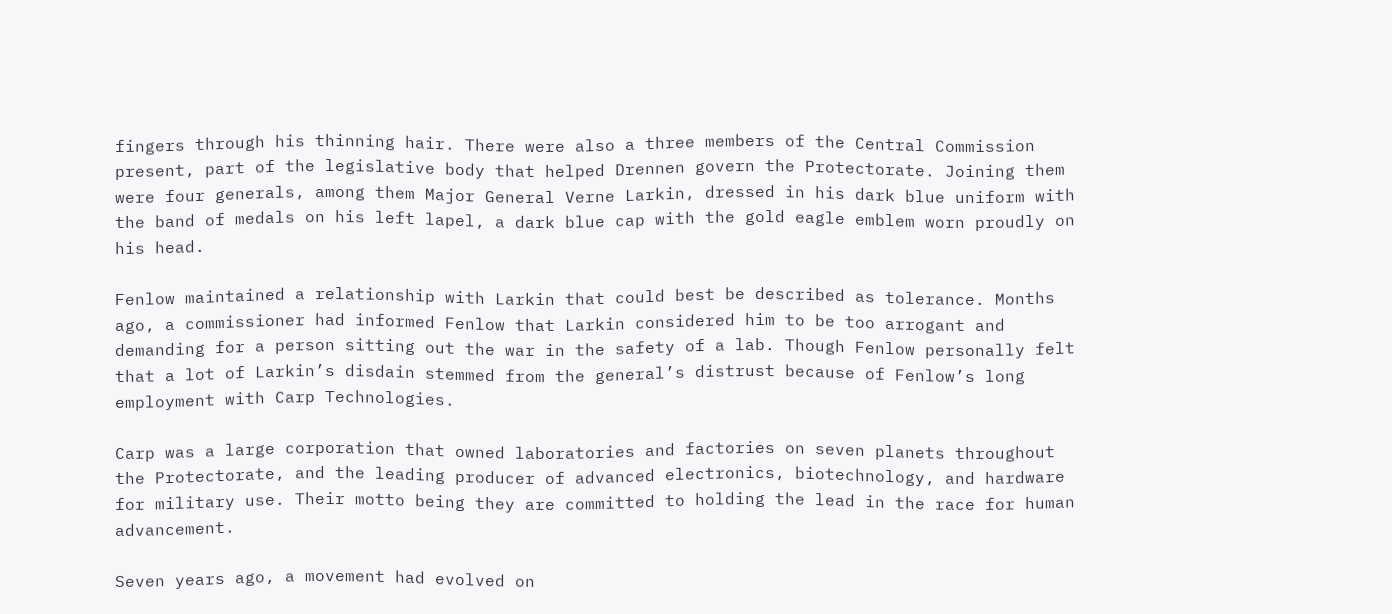fingers through his thinning hair. There were also a three members of the Central Commission present, part of the legislative body that helped Drennen govern the Protectorate. Joining them were four generals, among them Major General Verne Larkin, dressed in his dark blue uniform with the band of medals on his left lapel, a dark blue cap with the gold eagle emblem worn proudly on his head.

Fenlow maintained a relationship with Larkin that could best be described as tolerance. Months ago, a commissioner had informed Fenlow that Larkin considered him to be too arrogant and demanding for a person sitting out the war in the safety of a lab. Though Fenlow personally felt that a lot of Larkin’s disdain stemmed from the general’s distrust because of Fenlow’s long employment with Carp Technologies.

Carp was a large corporation that owned laboratories and factories on seven planets throughout the Protectorate, and the leading producer of advanced electronics, biotechnology, and hardware for military use. Their motto being they are committed to holding the lead in the race for human advancement.

Seven years ago, a movement had evolved on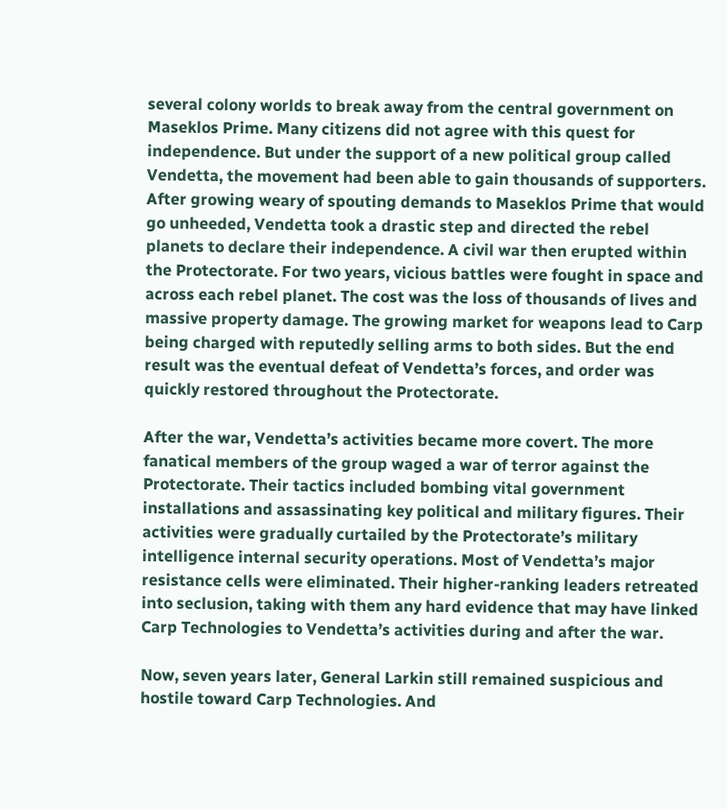several colony worlds to break away from the central government on Maseklos Prime. Many citizens did not agree with this quest for independence. But under the support of a new political group called Vendetta, the movement had been able to gain thousands of supporters. After growing weary of spouting demands to Maseklos Prime that would go unheeded, Vendetta took a drastic step and directed the rebel planets to declare their independence. A civil war then erupted within the Protectorate. For two years, vicious battles were fought in space and across each rebel planet. The cost was the loss of thousands of lives and massive property damage. The growing market for weapons lead to Carp being charged with reputedly selling arms to both sides. But the end result was the eventual defeat of Vendetta’s forces, and order was quickly restored throughout the Protectorate.

After the war, Vendetta’s activities became more covert. The more fanatical members of the group waged a war of terror against the Protectorate. Their tactics included bombing vital government installations and assassinating key political and military figures. Their activities were gradually curtailed by the Protectorate’s military intelligence internal security operations. Most of Vendetta’s major resistance cells were eliminated. Their higher-ranking leaders retreated into seclusion, taking with them any hard evidence that may have linked Carp Technologies to Vendetta’s activities during and after the war.

Now, seven years later, General Larkin still remained suspicious and hostile toward Carp Technologies. And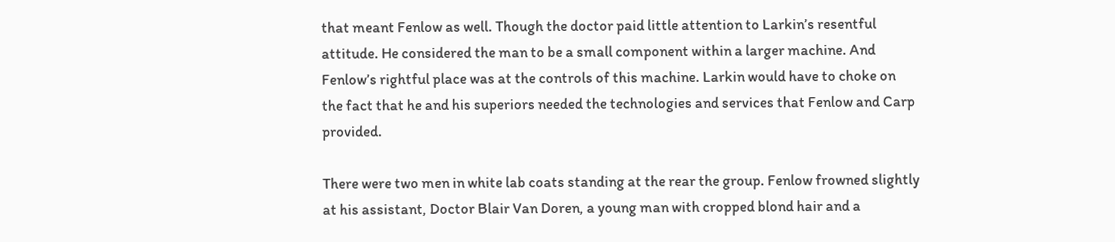that meant Fenlow as well. Though the doctor paid little attention to Larkin’s resentful attitude. He considered the man to be a small component within a larger machine. And Fenlow’s rightful place was at the controls of this machine. Larkin would have to choke on the fact that he and his superiors needed the technologies and services that Fenlow and Carp provided.

There were two men in white lab coats standing at the rear the group. Fenlow frowned slightly at his assistant, Doctor Blair Van Doren, a young man with cropped blond hair and a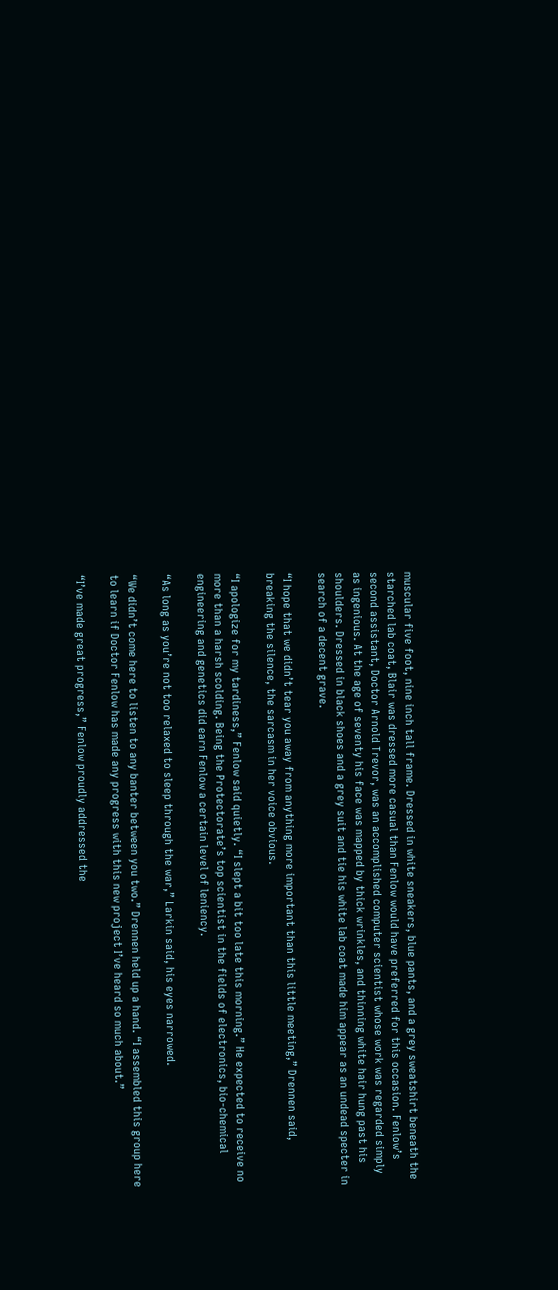muscular five foot, nine inch tall frame. Dressed in white sneakers, blue pants, and a grey sweatshirt beneath the starched lab coat, Blair was dressed more casual than Fenlow would have preferred for this occasion. Fenlow’s second assistant, Doctor Arnold Trevor, was an accomplished computer scientist whose work was regarded simply as ingenious. At the age of seventy his face was mapped by thick wrinkles, and thinning white hair hung past his shoulders. Dressed in black shoes and a grey suit and tie his white lab coat made him appear as an undead specter in search of a decent grave.

“I hope that we didn’t tear you away from anything more important than this little meeting,” Drennen said, breaking the silence, the sarcasm in her voice obvious.

“I apologize for my tardiness,” Fenlow said quietly. “I slept a bit too late this morning.” He expected to receive no more than a harsh scolding. Being the Protectorate’s top scientist in the fields of electronics, bio-chemical engineering and genetics did earn Fenlow a certain level of leniency.

“As long as you’re not too relaxed to sleep through the war,” Larkin said, his eyes narrowed.

“We didn’t come here to listen to any banter between you two.” Drennen held up a hand. “I assembled this group here to learn if Doctor Fenlow has made any progress with this new project I’ve heard so much about.”

“I’ve made great progress,” Fenlow proudly addressed the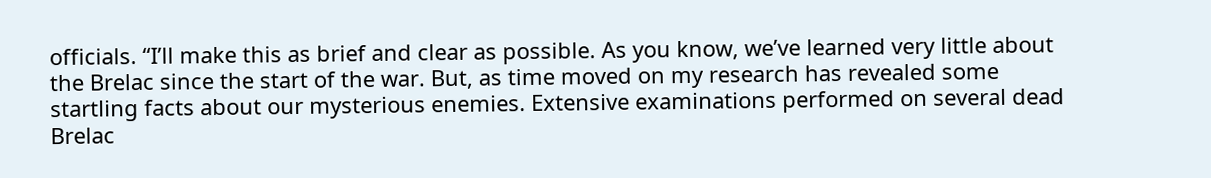officials. “I’ll make this as brief and clear as possible. As you know, we’ve learned very little about the Brelac since the start of the war. But, as time moved on my research has revealed some startling facts about our mysterious enemies. Extensive examinations performed on several dead Brelac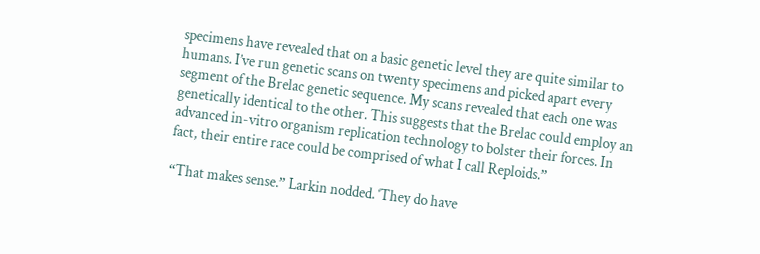specimens have revealed that on a basic genetic level they are quite similar to humans. I’ve run genetic scans on twenty specimens and picked apart every segment of the Brelac genetic sequence. My scans revealed that each one was genetically identical to the other. This suggests that the Brelac could employ an advanced in-vitro organism replication technology to bolster their forces. In fact, their entire race could be comprised of what I call Reploids.”

“That makes sense.” Larkin nodded. ‘They do have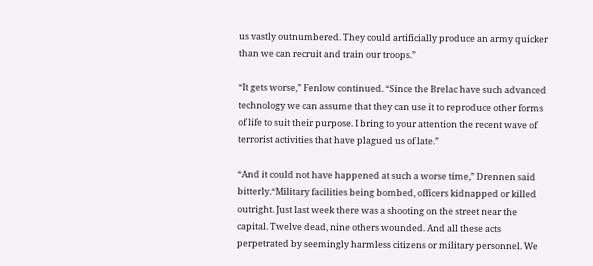us vastly outnumbered. They could artificially produce an army quicker than we can recruit and train our troops.”

“It gets worse,” Fenlow continued. “Since the Brelac have such advanced technology we can assume that they can use it to reproduce other forms of life to suit their purpose. I bring to your attention the recent wave of terrorist activities that have plagued us of late.”

“And it could not have happened at such a worse time,” Drennen said bitterly.“Military facilities being bombed, officers kidnapped or killed outright. Just last week there was a shooting on the street near the capital. Twelve dead, nine others wounded. And all these acts perpetrated by seemingly harmless citizens or military personnel. We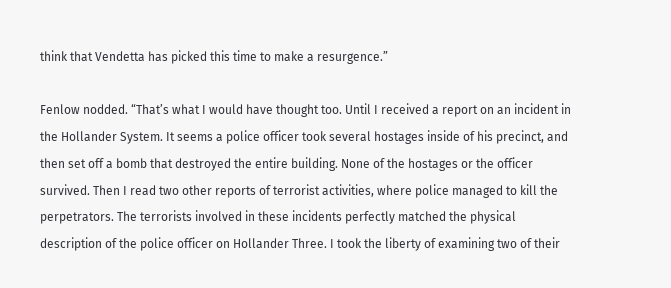think that Vendetta has picked this time to make a resurgence.”

Fenlow nodded. “That’s what I would have thought too. Until I received a report on an incident in the Hollander System. It seems a police officer took several hostages inside of his precinct, and then set off a bomb that destroyed the entire building. None of the hostages or the officer survived. Then I read two other reports of terrorist activities, where police managed to kill the perpetrators. The terrorists involved in these incidents perfectly matched the physical description of the police officer on Hollander Three. I took the liberty of examining two of their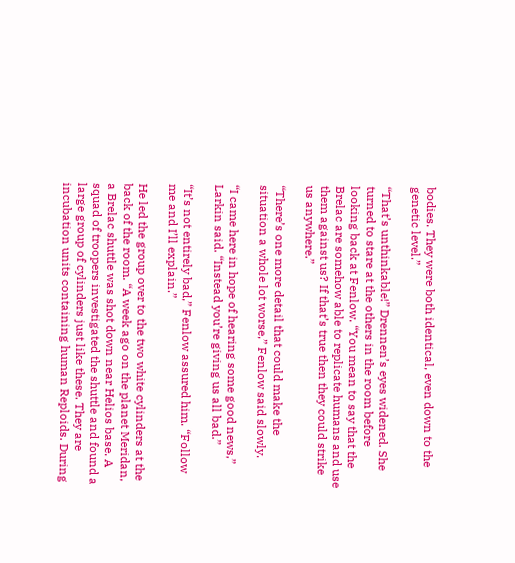bodies. They were both identical, even down to the genetic level.”

“That’s unthinkable!” Drennen’s eyes widened. She turned to stare at the others in the room before looking back at Fenlow. “You mean to say that the Brelac are somehow able to replicate humans and use them against us? If that’s true then they could strike us anywhere.”

“There’s one more detail that could make the situation a whole lot worse,” Fenlow said slowly.

“I came here in hope of hearing some good news,” Larkin said. “Instead you’re giving us all bad.”

“It’s not entirely bad,” Fenlow assured him. “Follow me and I’ll explain.”

He led the group over to the two white cylinders at the back of the room. “A week ago on the planet Meridan, a Brelac shuttle was shot down near Helios base. A squad of troopers investigated the shuttle and found a large group of cylinders just like these. They are incubation units containing human Reploids. During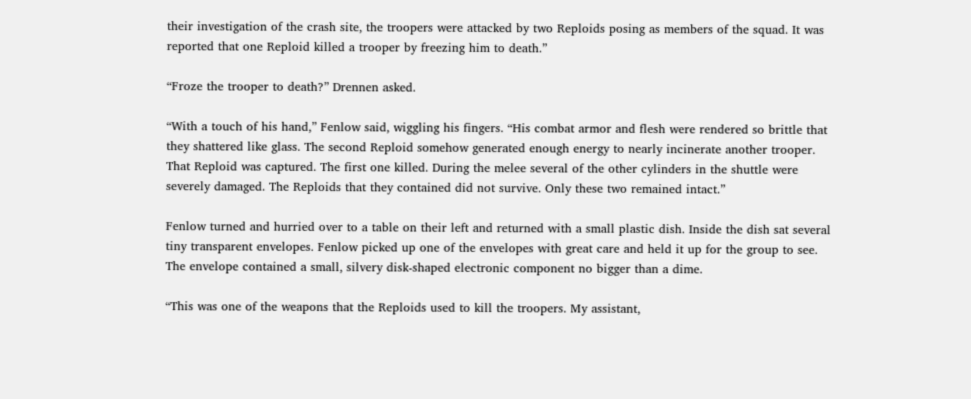their investigation of the crash site, the troopers were attacked by two Reploids posing as members of the squad. It was reported that one Reploid killed a trooper by freezing him to death.”

“Froze the trooper to death?” Drennen asked.

“With a touch of his hand,” Fenlow said, wiggling his fingers. “His combat armor and flesh were rendered so brittle that they shattered like glass. The second Reploid somehow generated enough energy to nearly incinerate another trooper. That Reploid was captured. The first one killed. During the melee several of the other cylinders in the shuttle were severely damaged. The Reploids that they contained did not survive. Only these two remained intact.”

Fenlow turned and hurried over to a table on their left and returned with a small plastic dish. Inside the dish sat several tiny transparent envelopes. Fenlow picked up one of the envelopes with great care and held it up for the group to see. The envelope contained a small, silvery disk-shaped electronic component no bigger than a dime.

“This was one of the weapons that the Reploids used to kill the troopers. My assistant,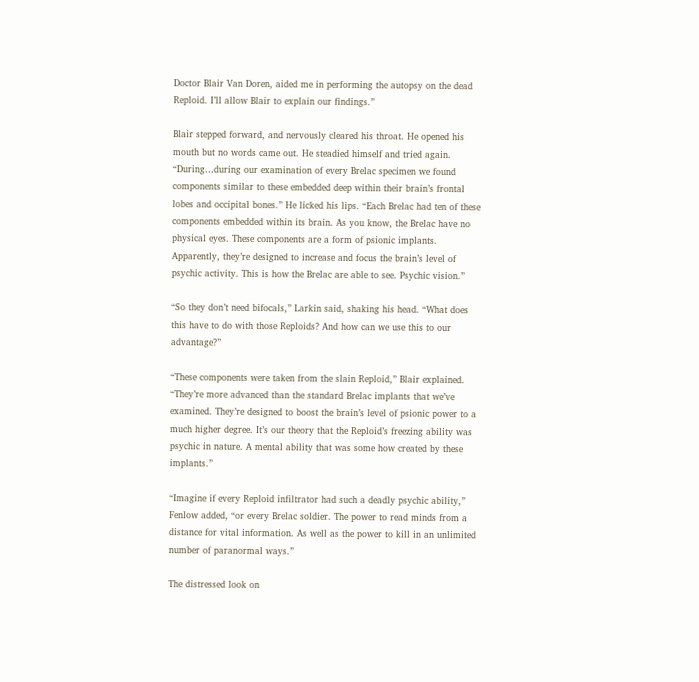Doctor Blair Van Doren, aided me in performing the autopsy on the dead Reploid. I’ll allow Blair to explain our findings.”

Blair stepped forward, and nervously cleared his throat. He opened his mouth but no words came out. He steadied himself and tried again. “During…during our examination of every Brelac specimen we found components similar to these embedded deep within their brain’s frontal lobes and occipital bones.” He licked his lips. “Each Brelac had ten of these components embedded within its brain. As you know, the Brelac have no physical eyes. These components are a form of psionic implants. Apparently, they’re designed to increase and focus the brain’s level of psychic activity. This is how the Brelac are able to see. Psychic vision.”

“So they don’t need bifocals,” Larkin said, shaking his head. “What does this have to do with those Reploids? And how can we use this to our advantage?”

“These components were taken from the slain Reploid,” Blair explained. “They’re more advanced than the standard Brelac implants that we’ve examined. They’re designed to boost the brain’s level of psionic power to a much higher degree. It’s our theory that the Reploid’s freezing ability was psychic in nature. A mental ability that was some how created by these implants.”

“Imagine if every Reploid infiltrator had such a deadly psychic ability,” Fenlow added, “or every Brelac soldier. The power to read minds from a distance for vital information. As well as the power to kill in an unlimited number of paranormal ways.”

The distressed look on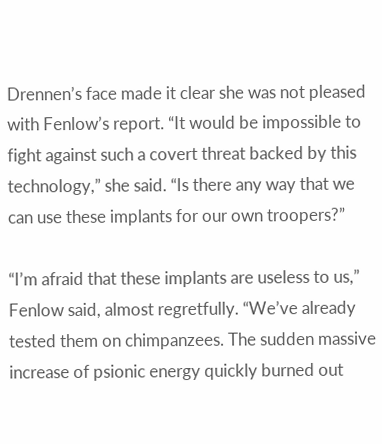Drennen’s face made it clear she was not pleased with Fenlow’s report. “It would be impossible to fight against such a covert threat backed by this technology,” she said. “Is there any way that we can use these implants for our own troopers?”

“I’m afraid that these implants are useless to us,” Fenlow said, almost regretfully. “We’ve already tested them on chimpanzees. The sudden massive increase of psionic energy quickly burned out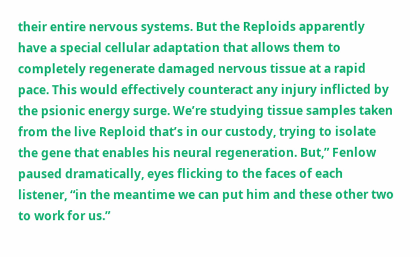their entire nervous systems. But the Reploids apparently have a special cellular adaptation that allows them to completely regenerate damaged nervous tissue at a rapid pace. This would effectively counteract any injury inflicted by the psionic energy surge. We’re studying tissue samples taken from the live Reploid that’s in our custody, trying to isolate the gene that enables his neural regeneration. But,” Fenlow paused dramatically, eyes flicking to the faces of each listener, “in the meantime we can put him and these other two to work for us.”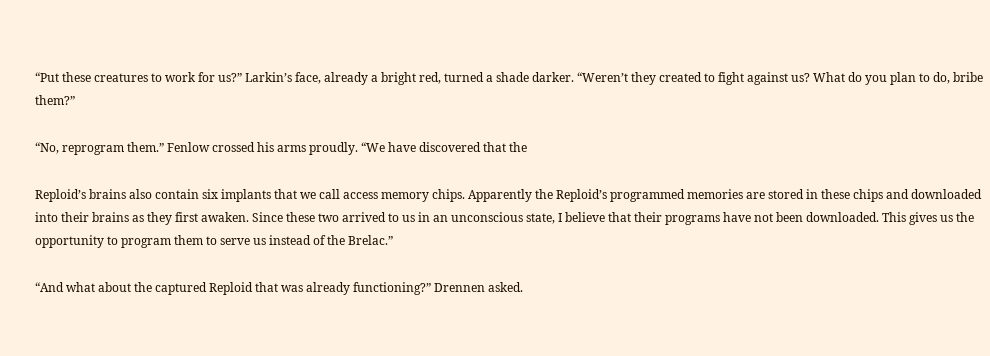“Put these creatures to work for us?” Larkin’s face, already a bright red, turned a shade darker. “Weren’t they created to fight against us? What do you plan to do, bribe them?”

“No, reprogram them.” Fenlow crossed his arms proudly. “We have discovered that the

Reploid’s brains also contain six implants that we call access memory chips. Apparently the Reploid’s programmed memories are stored in these chips and downloaded into their brains as they first awaken. Since these two arrived to us in an unconscious state, I believe that their programs have not been downloaded. This gives us the opportunity to program them to serve us instead of the Brelac.”

“And what about the captured Reploid that was already functioning?” Drennen asked.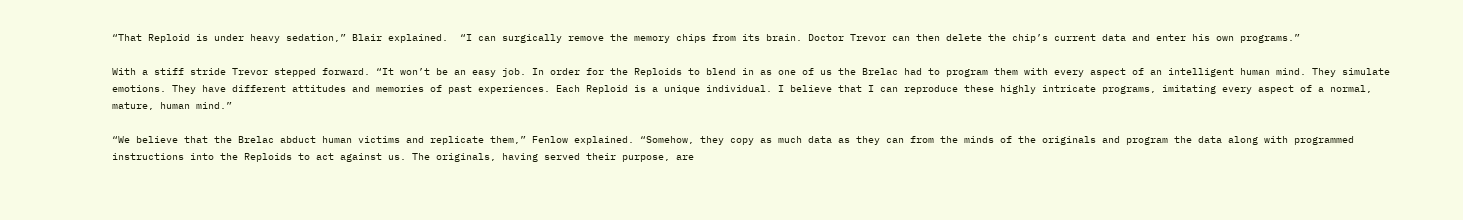“That Reploid is under heavy sedation,” Blair explained.  “I can surgically remove the memory chips from its brain. Doctor Trevor can then delete the chip’s current data and enter his own programs.”

With a stiff stride Trevor stepped forward. “It won’t be an easy job. In order for the Reploids to blend in as one of us the Brelac had to program them with every aspect of an intelligent human mind. They simulate emotions. They have different attitudes and memories of past experiences. Each Reploid is a unique individual. I believe that I can reproduce these highly intricate programs, imitating every aspect of a normal, mature, human mind.”

“We believe that the Brelac abduct human victims and replicate them,” Fenlow explained. “Somehow, they copy as much data as they can from the minds of the originals and program the data along with programmed instructions into the Reploids to act against us. The originals, having served their purpose, are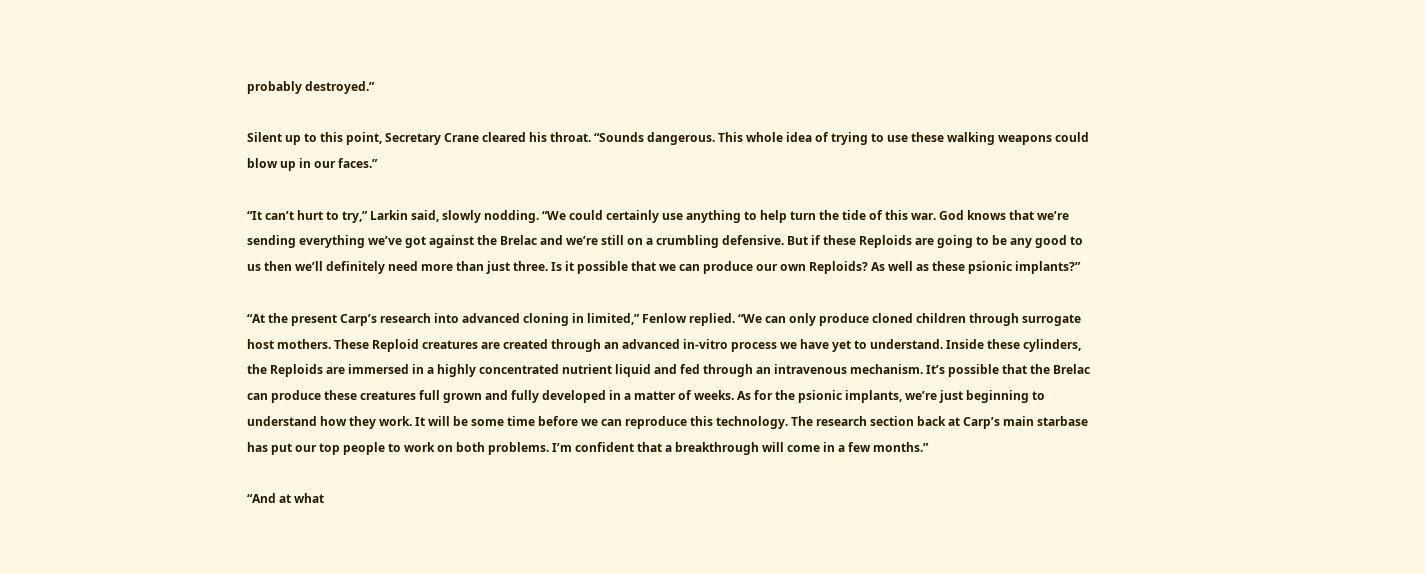probably destroyed.”

Silent up to this point, Secretary Crane cleared his throat. “Sounds dangerous. This whole idea of trying to use these walking weapons could blow up in our faces.”

“It can’t hurt to try,” Larkin said, slowly nodding. “We could certainly use anything to help turn the tide of this war. God knows that we’re sending everything we’ve got against the Brelac and we’re still on a crumbling defensive. But if these Reploids are going to be any good to us then we’ll definitely need more than just three. Is it possible that we can produce our own Reploids? As well as these psionic implants?”

“At the present Carp’s research into advanced cloning in limited,” Fenlow replied. “We can only produce cloned children through surrogate host mothers. These Reploid creatures are created through an advanced in-vitro process we have yet to understand. Inside these cylinders, the Reploids are immersed in a highly concentrated nutrient liquid and fed through an intravenous mechanism. It’s possible that the Brelac can produce these creatures full grown and fully developed in a matter of weeks. As for the psionic implants, we’re just beginning to understand how they work. It will be some time before we can reproduce this technology. The research section back at Carp’s main starbase has put our top people to work on both problems. I’m confident that a breakthrough will come in a few months.”

“And at what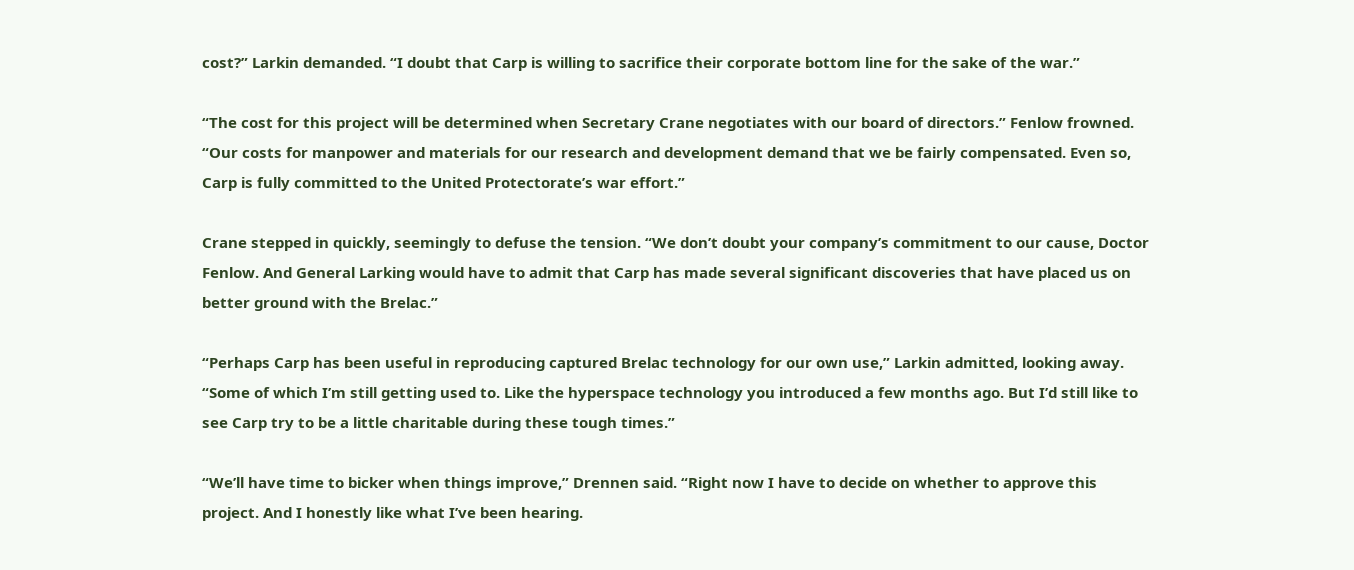cost?” Larkin demanded. “I doubt that Carp is willing to sacrifice their corporate bottom line for the sake of the war.”

“The cost for this project will be determined when Secretary Crane negotiates with our board of directors.” Fenlow frowned. “Our costs for manpower and materials for our research and development demand that we be fairly compensated. Even so, Carp is fully committed to the United Protectorate’s war effort.”

Crane stepped in quickly, seemingly to defuse the tension. “We don’t doubt your company’s commitment to our cause, Doctor Fenlow. And General Larking would have to admit that Carp has made several significant discoveries that have placed us on better ground with the Brelac.”

“Perhaps Carp has been useful in reproducing captured Brelac technology for our own use,” Larkin admitted, looking away. “Some of which I’m still getting used to. Like the hyperspace technology you introduced a few months ago. But I’d still like to see Carp try to be a little charitable during these tough times.”

“We’ll have time to bicker when things improve,” Drennen said. “Right now I have to decide on whether to approve this project. And I honestly like what I’ve been hearing.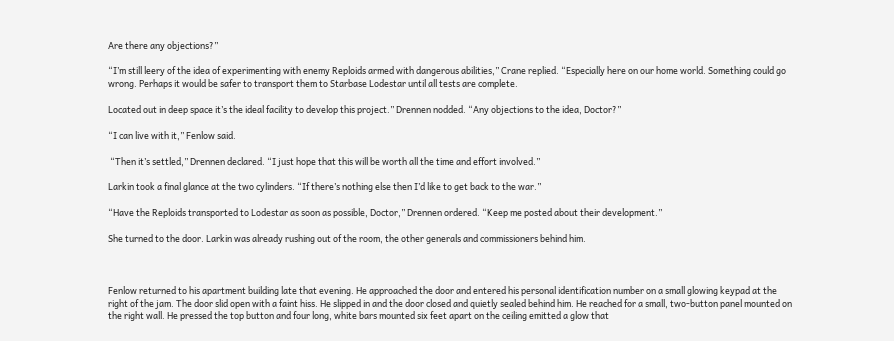Are there any objections?”

“I’m still leery of the idea of experimenting with enemy Reploids armed with dangerous abilities,” Crane replied. “Especially here on our home world. Something could go wrong. Perhaps it would be safer to transport them to Starbase Lodestar until all tests are complete.

Located out in deep space it’s the ideal facility to develop this project.” Drennen nodded. “Any objections to the idea, Doctor?”

“I can live with it,” Fenlow said.

 “Then it’s settled,” Drennen declared. “I just hope that this will be worth all the time and effort involved.”

Larkin took a final glance at the two cylinders. “If there’s nothing else then I’d like to get back to the war.”

“Have the Reploids transported to Lodestar as soon as possible, Doctor,” Drennen ordered. “Keep me posted about their development.”

She turned to the door. Larkin was already rushing out of the room, the other generals and commissioners behind him.



Fenlow returned to his apartment building late that evening. He approached the door and entered his personal identification number on a small glowing keypad at the right of the jam. The door slid open with a faint hiss. He slipped in and the door closed and quietly sealed behind him. He reached for a small, two-button panel mounted on the right wall. He pressed the top button and four long, white bars mounted six feet apart on the ceiling emitted a glow that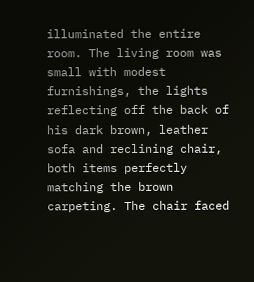illuminated the entire room. The living room was small with modest furnishings, the lights reflecting off the back of his dark brown, leather sofa and reclining chair, both items perfectly matching the brown carpeting. The chair faced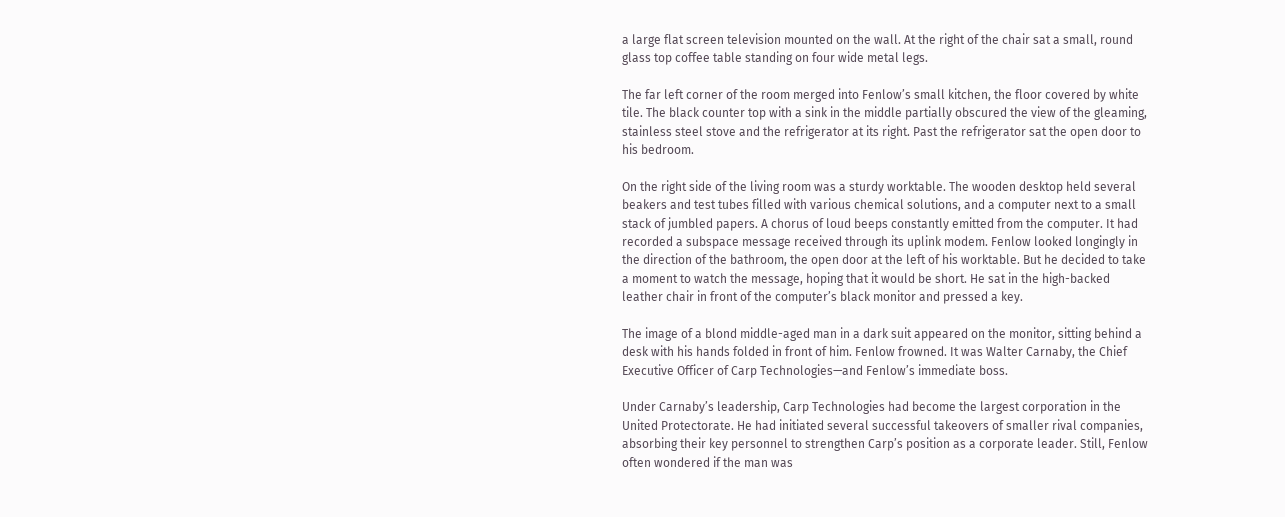a large flat screen television mounted on the wall. At the right of the chair sat a small, round glass top coffee table standing on four wide metal legs.

The far left corner of the room merged into Fenlow’s small kitchen, the floor covered by white tile. The black counter top with a sink in the middle partially obscured the view of the gleaming, stainless steel stove and the refrigerator at its right. Past the refrigerator sat the open door to his bedroom.

On the right side of the living room was a sturdy worktable. The wooden desktop held several beakers and test tubes filled with various chemical solutions, and a computer next to a small stack of jumbled papers. A chorus of loud beeps constantly emitted from the computer. It had recorded a subspace message received through its uplink modem. Fenlow looked longingly in the direction of the bathroom, the open door at the left of his worktable. But he decided to take a moment to watch the message, hoping that it would be short. He sat in the high-backed leather chair in front of the computer’s black monitor and pressed a key.

The image of a blond middle-aged man in a dark suit appeared on the monitor, sitting behind a desk with his hands folded in front of him. Fenlow frowned. It was Walter Carnaby, the Chief Executive Officer of Carp Technologies—and Fenlow’s immediate boss.

Under Carnaby’s leadership, Carp Technologies had become the largest corporation in the United Protectorate. He had initiated several successful takeovers of smaller rival companies, absorbing their key personnel to strengthen Carp’s position as a corporate leader. Still, Fenlow often wondered if the man was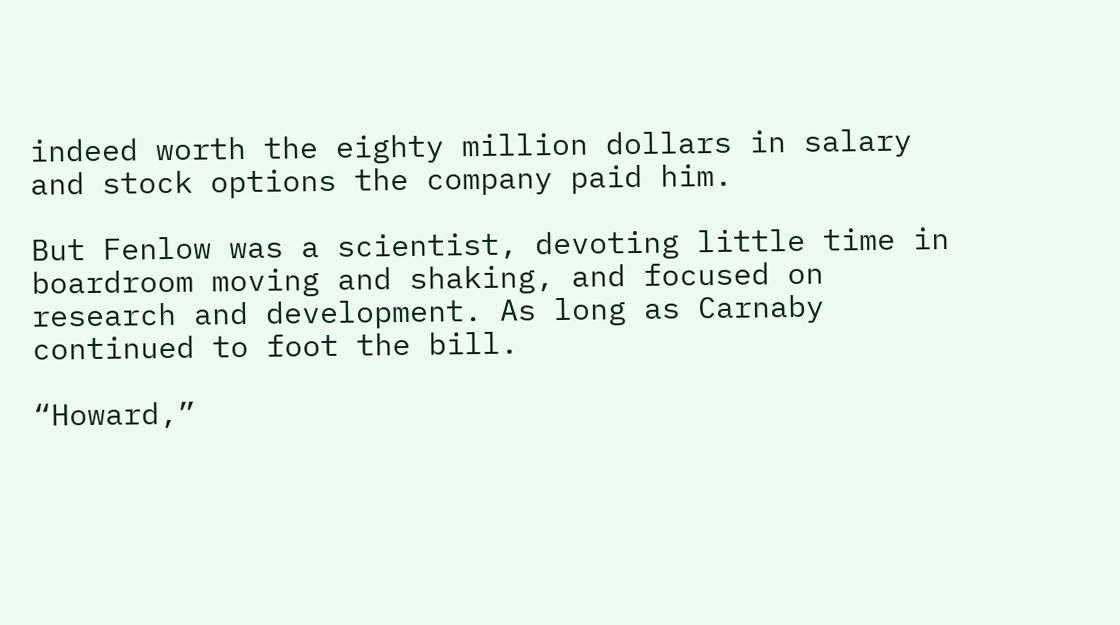indeed worth the eighty million dollars in salary and stock options the company paid him.

But Fenlow was a scientist, devoting little time in boardroom moving and shaking, and focused on research and development. As long as Carnaby continued to foot the bill.

“Howard,”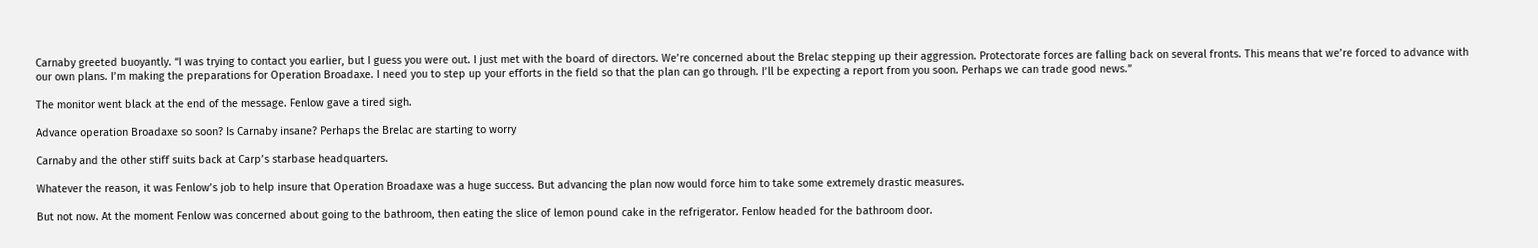Carnaby greeted buoyantly. “I was trying to contact you earlier, but I guess you were out. I just met with the board of directors. We’re concerned about the Brelac stepping up their aggression. Protectorate forces are falling back on several fronts. This means that we’re forced to advance with our own plans. I’m making the preparations for Operation Broadaxe. I need you to step up your efforts in the field so that the plan can go through. I’ll be expecting a report from you soon. Perhaps we can trade good news.”

The monitor went black at the end of the message. Fenlow gave a tired sigh.

Advance operation Broadaxe so soon? Is Carnaby insane? Perhaps the Brelac are starting to worry

Carnaby and the other stiff suits back at Carp’s starbase headquarters.

Whatever the reason, it was Fenlow’s job to help insure that Operation Broadaxe was a huge success. But advancing the plan now would force him to take some extremely drastic measures.

But not now. At the moment Fenlow was concerned about going to the bathroom, then eating the slice of lemon pound cake in the refrigerator. Fenlow headed for the bathroom door.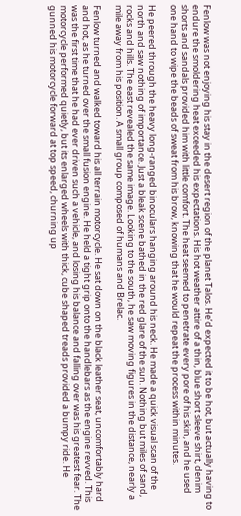Fenlow was not enjoying his stay in the desert region of the planet Talos. He’d expected it to be hot, but actually having to endure the smoldering heat exceeded his expectations. His hot weather attire of a thin, blue short sleeve shirt, denim shorts and sandals provided him with little comfort. The heat seemed to penetrate every pore of his skin, and he used one hand to wipe the beads of sweat from his brow, knowing that he would repeat the process within minutes.

He peered through the heavy long-ranged binoculars hanging around his neck. He made a quick visual scan of the north and saw nothing of importance. Just a bleak scene bathed in the red glare of the sun. Nothing but miles of sand, rocks and hills. The east revealed the same image. Looking to the south, he saw moving figures in the distance, nearly a mile away from his position. A small group composed of humans and Brelac.

Fenlow turned and walked toward his all terrain motorcycle. He sat down on the black leather seat, uncomfortably hard and hot, as he turned over the small fusion engine. He held a tight grip onto the handlebars as the engine revved. This was the first time that he had ever driven such a vehicle, and losing his balance and falling over was his greatest fear. The motorcycle performed quietly, but its enlarged wheels with thick, cube shaped treads provided a bumpy ride. He gunned his motorcycle forward at top speed, churning up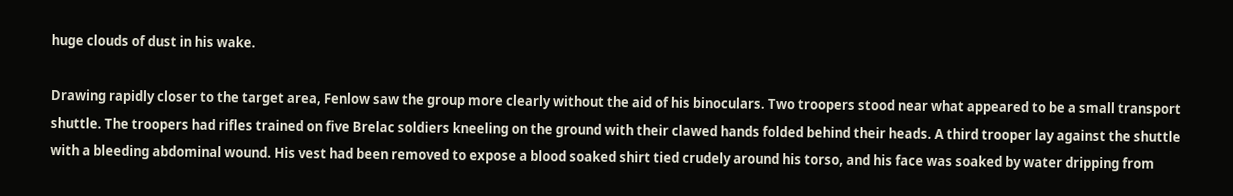huge clouds of dust in his wake.

Drawing rapidly closer to the target area, Fenlow saw the group more clearly without the aid of his binoculars. Two troopers stood near what appeared to be a small transport shuttle. The troopers had rifles trained on five Brelac soldiers kneeling on the ground with their clawed hands folded behind their heads. A third trooper lay against the shuttle with a bleeding abdominal wound. His vest had been removed to expose a blood soaked shirt tied crudely around his torso, and his face was soaked by water dripping from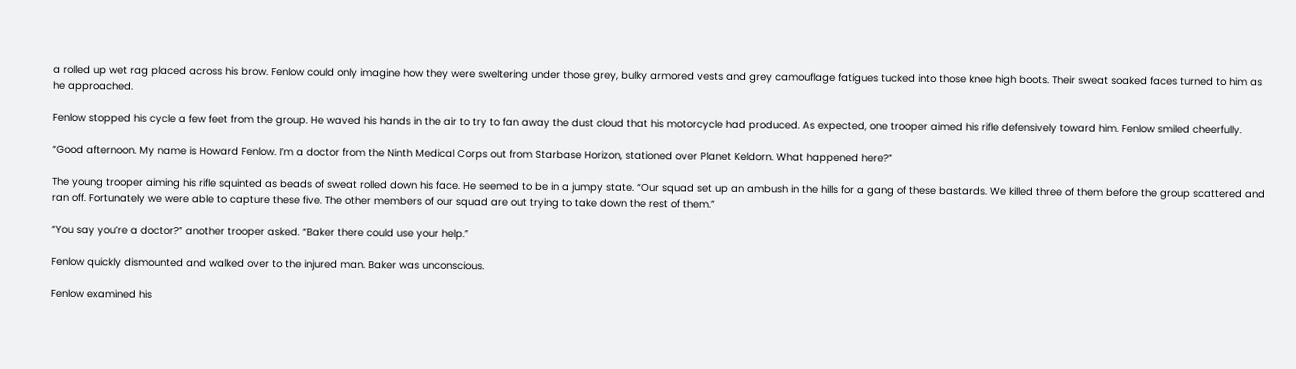a rolled up wet rag placed across his brow. Fenlow could only imagine how they were sweltering under those grey, bulky armored vests and grey camouflage fatigues tucked into those knee high boots. Their sweat soaked faces turned to him as he approached.

Fenlow stopped his cycle a few feet from the group. He waved his hands in the air to try to fan away the dust cloud that his motorcycle had produced. As expected, one trooper aimed his rifle defensively toward him. Fenlow smiled cheerfully.

“Good afternoon. My name is Howard Fenlow. I’m a doctor from the Ninth Medical Corps out from Starbase Horizon, stationed over Planet Keldorn. What happened here?”

The young trooper aiming his rifle squinted as beads of sweat rolled down his face. He seemed to be in a jumpy state. “Our squad set up an ambush in the hills for a gang of these bastards. We killed three of them before the group scattered and ran off. Fortunately we were able to capture these five. The other members of our squad are out trying to take down the rest of them.”

“You say you’re a doctor?” another trooper asked. “Baker there could use your help.”

Fenlow quickly dismounted and walked over to the injured man. Baker was unconscious.

Fenlow examined his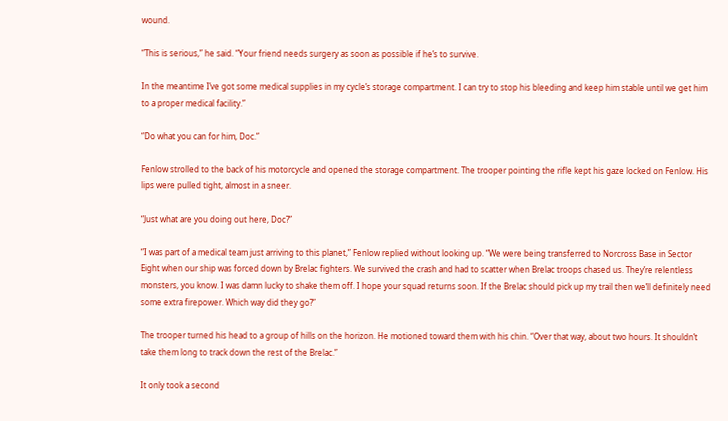wound.

“This is serious,” he said. “Your friend needs surgery as soon as possible if he’s to survive.

In the meantime I’ve got some medical supplies in my cycle’s storage compartment. I can try to stop his bleeding and keep him stable until we get him to a proper medical facility.”

“Do what you can for him, Doc.”

Fenlow strolled to the back of his motorcycle and opened the storage compartment. The trooper pointing the rifle kept his gaze locked on Fenlow. His lips were pulled tight, almost in a sneer.

“Just what are you doing out here, Doc?”

“I was part of a medical team just arriving to this planet,” Fenlow replied without looking up. “We were being transferred to Norcross Base in Sector Eight when our ship was forced down by Brelac fighters. We survived the crash and had to scatter when Brelac troops chased us. They’re relentless monsters, you know. I was damn lucky to shake them off. I hope your squad returns soon. If the Brelac should pick up my trail then we’ll definitely need some extra firepower. Which way did they go?”

The trooper turned his head to a group of hills on the horizon. He motioned toward them with his chin. “Over that way, about two hours. It shouldn’t take them long to track down the rest of the Brelac.”

It only took a second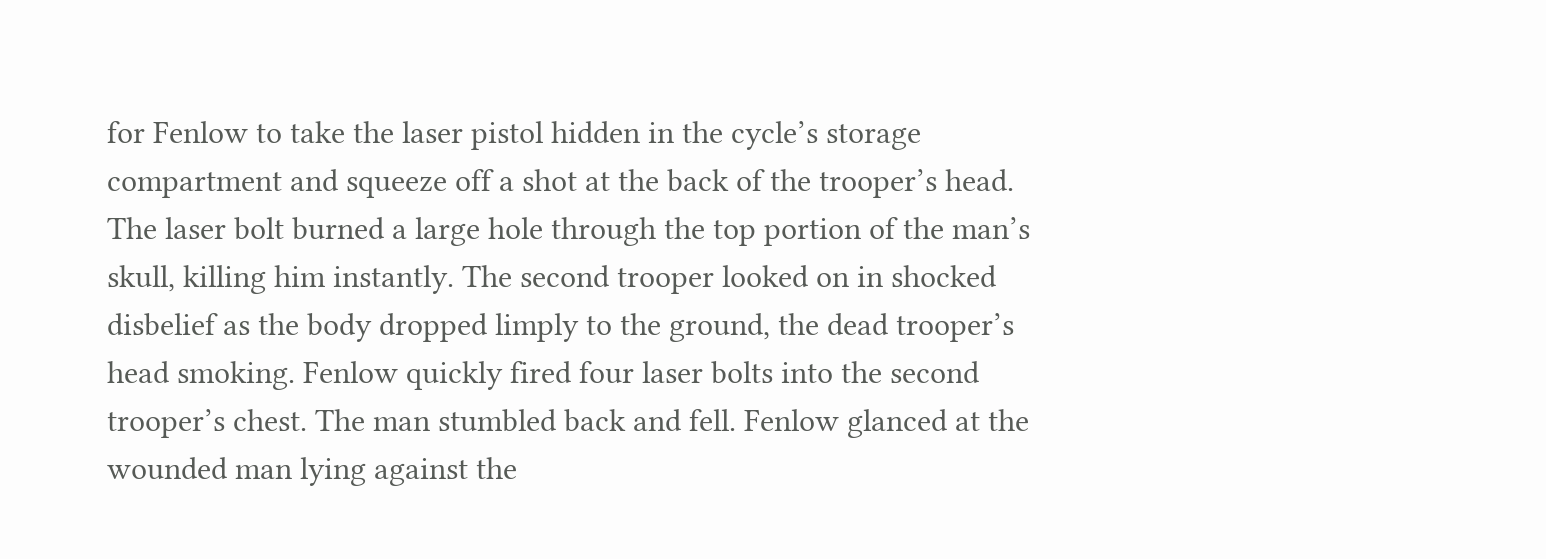for Fenlow to take the laser pistol hidden in the cycle’s storage compartment and squeeze off a shot at the back of the trooper’s head. The laser bolt burned a large hole through the top portion of the man’s skull, killing him instantly. The second trooper looked on in shocked disbelief as the body dropped limply to the ground, the dead trooper’s head smoking. Fenlow quickly fired four laser bolts into the second trooper’s chest. The man stumbled back and fell. Fenlow glanced at the wounded man lying against the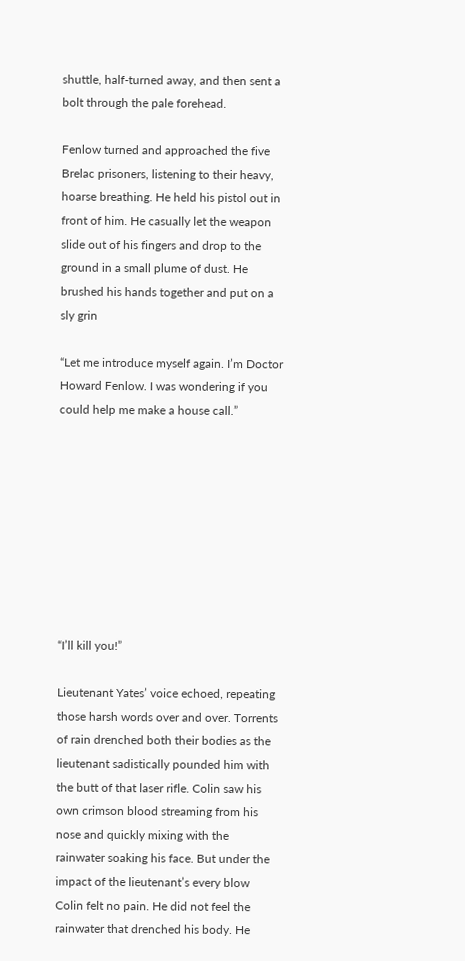shuttle, half-turned away, and then sent a bolt through the pale forehead.

Fenlow turned and approached the five Brelac prisoners, listening to their heavy, hoarse breathing. He held his pistol out in front of him. He casually let the weapon slide out of his fingers and drop to the ground in a small plume of dust. He brushed his hands together and put on a sly grin

“Let me introduce myself again. I’m Doctor Howard Fenlow. I was wondering if you could help me make a house call.”









“I’ll kill you!”

Lieutenant Yates’ voice echoed, repeating those harsh words over and over. Torrents of rain drenched both their bodies as the lieutenant sadistically pounded him with the butt of that laser rifle. Colin saw his own crimson blood streaming from his nose and quickly mixing with the rainwater soaking his face. But under the impact of the lieutenant’s every blow Colin felt no pain. He did not feel the rainwater that drenched his body. He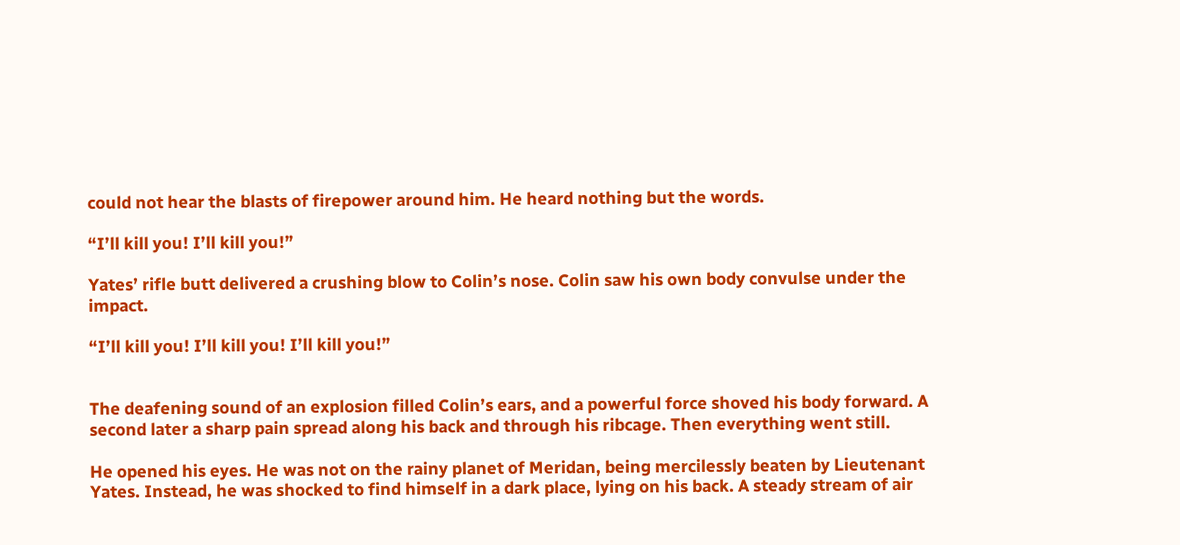could not hear the blasts of firepower around him. He heard nothing but the words.

“I’ll kill you! I’ll kill you!”

Yates’ rifle butt delivered a crushing blow to Colin’s nose. Colin saw his own body convulse under the impact.

“I’ll kill you! I’ll kill you! I’ll kill you!”


The deafening sound of an explosion filled Colin’s ears, and a powerful force shoved his body forward. A second later a sharp pain spread along his back and through his ribcage. Then everything went still.

He opened his eyes. He was not on the rainy planet of Meridan, being mercilessly beaten by Lieutenant Yates. Instead, he was shocked to find himself in a dark place, lying on his back. A steady stream of air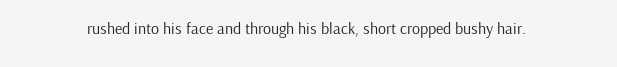rushed into his face and through his black, short cropped bushy hair.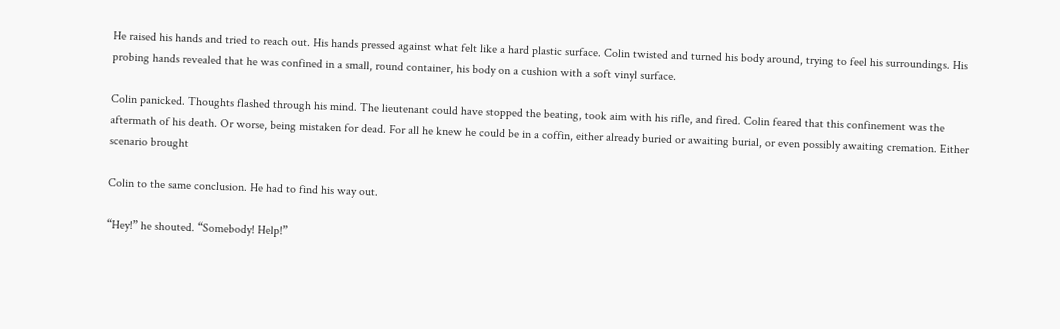He raised his hands and tried to reach out. His hands pressed against what felt like a hard plastic surface. Colin twisted and turned his body around, trying to feel his surroundings. His probing hands revealed that he was confined in a small, round container, his body on a cushion with a soft vinyl surface.

Colin panicked. Thoughts flashed through his mind. The lieutenant could have stopped the beating, took aim with his rifle, and fired. Colin feared that this confinement was the aftermath of his death. Or worse, being mistaken for dead. For all he knew he could be in a coffin, either already buried or awaiting burial, or even possibly awaiting cremation. Either scenario brought

Colin to the same conclusion. He had to find his way out.

“Hey!” he shouted. “Somebody! Help!”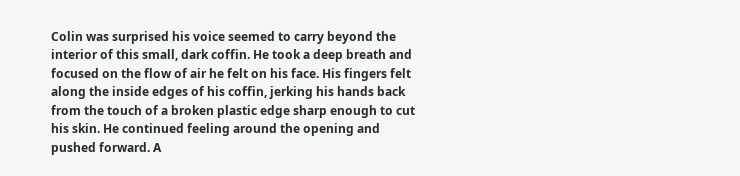Colin was surprised his voice seemed to carry beyond the interior of this small, dark coffin. He took a deep breath and focused on the flow of air he felt on his face. His fingers felt along the inside edges of his coffin, jerking his hands back from the touch of a broken plastic edge sharp enough to cut his skin. He continued feeling around the opening and pushed forward. A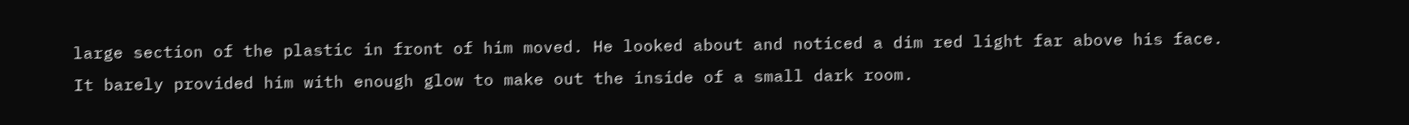large section of the plastic in front of him moved. He looked about and noticed a dim red light far above his face. It barely provided him with enough glow to make out the inside of a small dark room.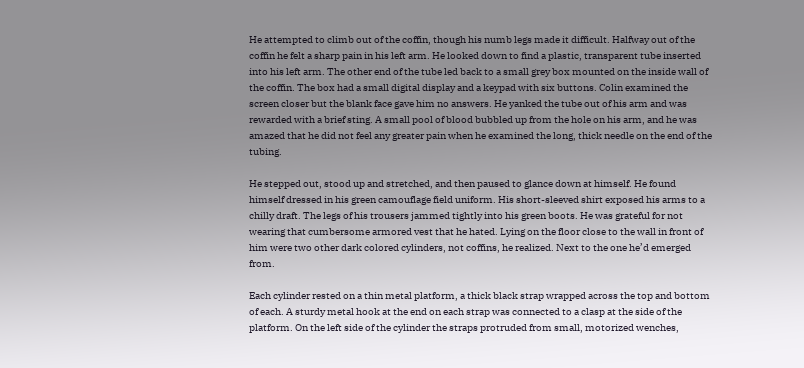He attempted to climb out of the coffin, though his numb legs made it difficult. Halfway out of the coffin he felt a sharp pain in his left arm. He looked down to find a plastic, transparent tube inserted into his left arm. The other end of the tube led back to a small grey box mounted on the inside wall of the coffin. The box had a small digital display and a keypad with six buttons. Colin examined the screen closer but the blank face gave him no answers. He yanked the tube out of his arm and was rewarded with a brief sting. A small pool of blood bubbled up from the hole on his arm, and he was amazed that he did not feel any greater pain when he examined the long, thick needle on the end of the tubing.

He stepped out, stood up and stretched, and then paused to glance down at himself. He found himself dressed in his green camouflage field uniform. His short-sleeved shirt exposed his arms to a chilly draft. The legs of his trousers jammed tightly into his green boots. He was grateful for not wearing that cumbersome armored vest that he hated. Lying on the floor close to the wall in front of him were two other dark colored cylinders, not coffins, he realized. Next to the one he’d emerged from.

Each cylinder rested on a thin metal platform, a thick black strap wrapped across the top and bottom of each. A sturdy metal hook at the end on each strap was connected to a clasp at the side of the platform. On the left side of the cylinder the straps protruded from small, motorized wenches,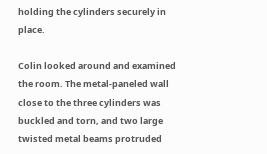holding the cylinders securely in place.

Colin looked around and examined the room. The metal-paneled wall close to the three cylinders was buckled and torn, and two large twisted metal beams protruded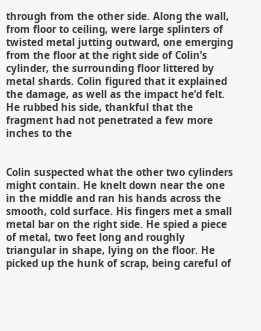through from the other side. Along the wall, from floor to ceiling, were large splinters of twisted metal jutting outward, one emerging from the floor at the right side of Colin’s cylinder, the surrounding floor littered by metal shards. Colin figured that it explained the damage, as well as the impact he’d felt. He rubbed his side, thankful that the fragment had not penetrated a few more inches to the


Colin suspected what the other two cylinders might contain. He knelt down near the one in the middle and ran his hands across the smooth, cold surface. His fingers met a small metal bar on the right side. He spied a piece of metal, two feet long and roughly triangular in shape, lying on the floor. He picked up the hunk of scrap, being careful of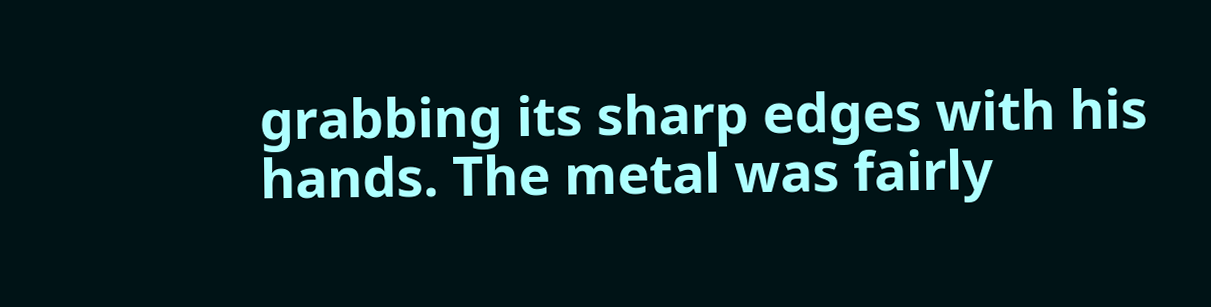grabbing its sharp edges with his hands. The metal was fairly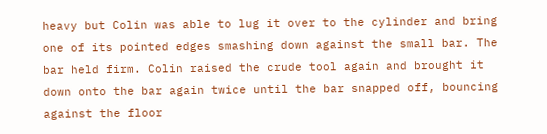heavy but Colin was able to lug it over to the cylinder and bring one of its pointed edges smashing down against the small bar. The bar held firm. Colin raised the crude tool again and brought it down onto the bar again twice until the bar snapped off, bouncing against the floor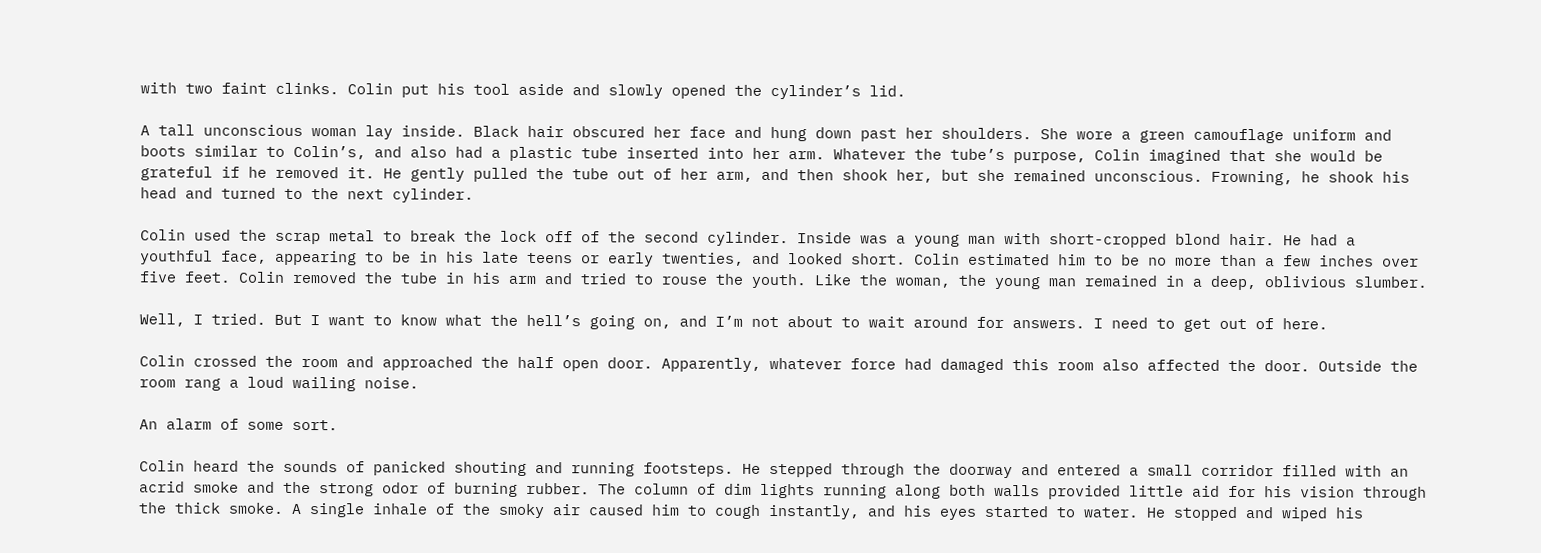with two faint clinks. Colin put his tool aside and slowly opened the cylinder’s lid.

A tall unconscious woman lay inside. Black hair obscured her face and hung down past her shoulders. She wore a green camouflage uniform and boots similar to Colin’s, and also had a plastic tube inserted into her arm. Whatever the tube’s purpose, Colin imagined that she would be grateful if he removed it. He gently pulled the tube out of her arm, and then shook her, but she remained unconscious. Frowning, he shook his head and turned to the next cylinder.

Colin used the scrap metal to break the lock off of the second cylinder. Inside was a young man with short-cropped blond hair. He had a youthful face, appearing to be in his late teens or early twenties, and looked short. Colin estimated him to be no more than a few inches over five feet. Colin removed the tube in his arm and tried to rouse the youth. Like the woman, the young man remained in a deep, oblivious slumber.

Well, I tried. But I want to know what the hell’s going on, and I’m not about to wait around for answers. I need to get out of here.

Colin crossed the room and approached the half open door. Apparently, whatever force had damaged this room also affected the door. Outside the room rang a loud wailing noise.

An alarm of some sort.

Colin heard the sounds of panicked shouting and running footsteps. He stepped through the doorway and entered a small corridor filled with an acrid smoke and the strong odor of burning rubber. The column of dim lights running along both walls provided little aid for his vision through the thick smoke. A single inhale of the smoky air caused him to cough instantly, and his eyes started to water. He stopped and wiped his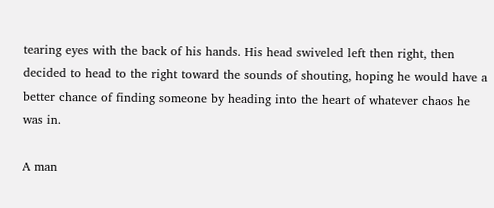tearing eyes with the back of his hands. His head swiveled left then right, then decided to head to the right toward the sounds of shouting, hoping he would have a better chance of finding someone by heading into the heart of whatever chaos he was in.

A man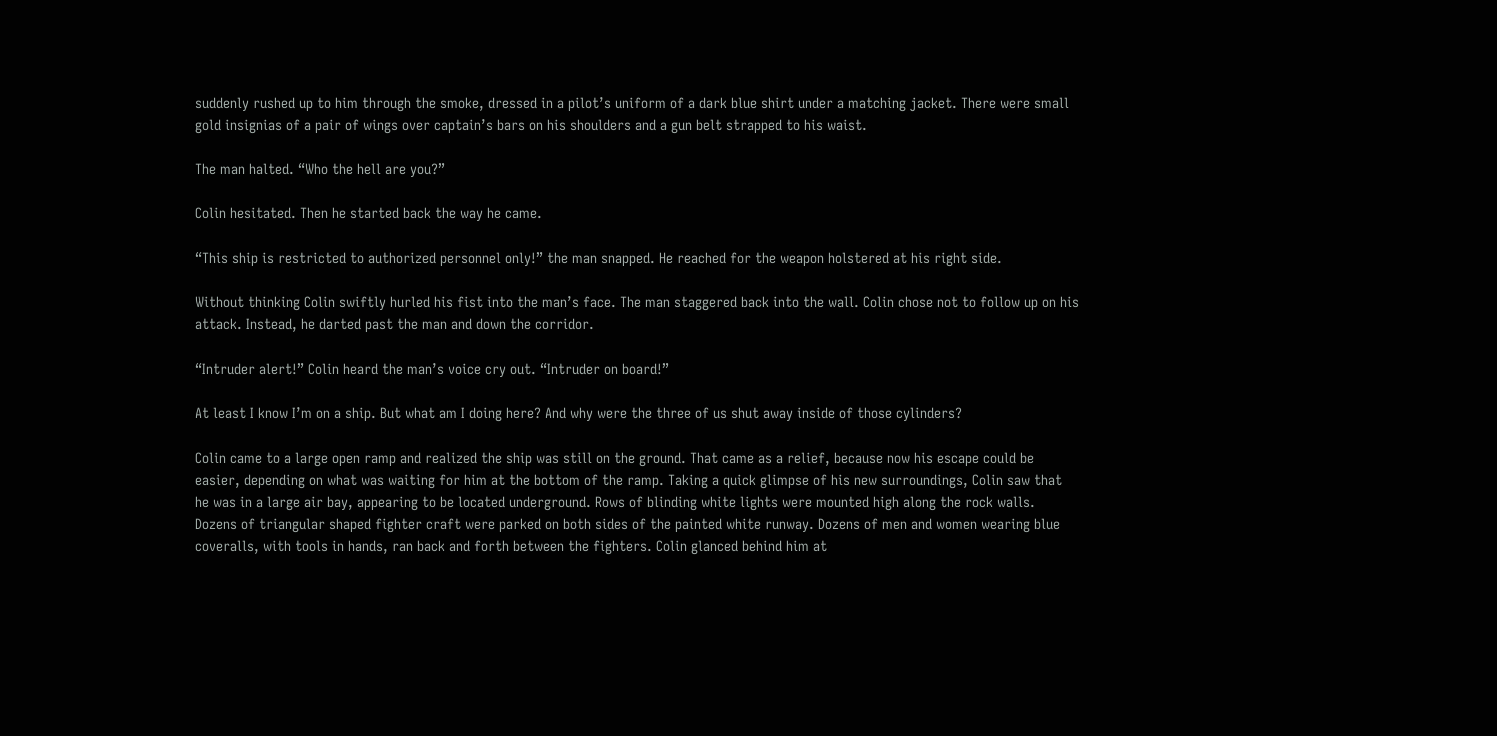suddenly rushed up to him through the smoke, dressed in a pilot’s uniform of a dark blue shirt under a matching jacket. There were small gold insignias of a pair of wings over captain’s bars on his shoulders and a gun belt strapped to his waist.

The man halted. “Who the hell are you?”

Colin hesitated. Then he started back the way he came.

“This ship is restricted to authorized personnel only!” the man snapped. He reached for the weapon holstered at his right side.

Without thinking Colin swiftly hurled his fist into the man’s face. The man staggered back into the wall. Colin chose not to follow up on his attack. Instead, he darted past the man and down the corridor.

“Intruder alert!” Colin heard the man’s voice cry out. “Intruder on board!”

At least I know I’m on a ship. But what am I doing here? And why were the three of us shut away inside of those cylinders?

Colin came to a large open ramp and realized the ship was still on the ground. That came as a relief, because now his escape could be easier, depending on what was waiting for him at the bottom of the ramp. Taking a quick glimpse of his new surroundings, Colin saw that he was in a large air bay, appearing to be located underground. Rows of blinding white lights were mounted high along the rock walls. Dozens of triangular shaped fighter craft were parked on both sides of the painted white runway. Dozens of men and women wearing blue coveralls, with tools in hands, ran back and forth between the fighters. Colin glanced behind him at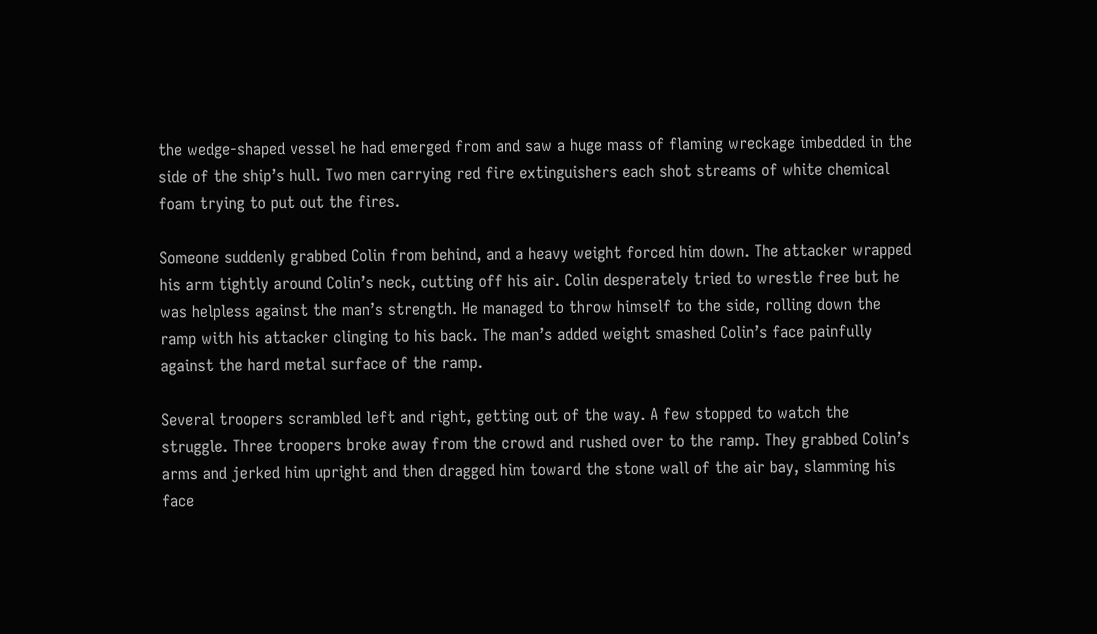the wedge-shaped vessel he had emerged from and saw a huge mass of flaming wreckage imbedded in the side of the ship’s hull. Two men carrying red fire extinguishers each shot streams of white chemical foam trying to put out the fires.

Someone suddenly grabbed Colin from behind, and a heavy weight forced him down. The attacker wrapped his arm tightly around Colin’s neck, cutting off his air. Colin desperately tried to wrestle free but he was helpless against the man’s strength. He managed to throw himself to the side, rolling down the ramp with his attacker clinging to his back. The man’s added weight smashed Colin’s face painfully against the hard metal surface of the ramp.

Several troopers scrambled left and right, getting out of the way. A few stopped to watch the struggle. Three troopers broke away from the crowd and rushed over to the ramp. They grabbed Colin’s arms and jerked him upright and then dragged him toward the stone wall of the air bay, slamming his face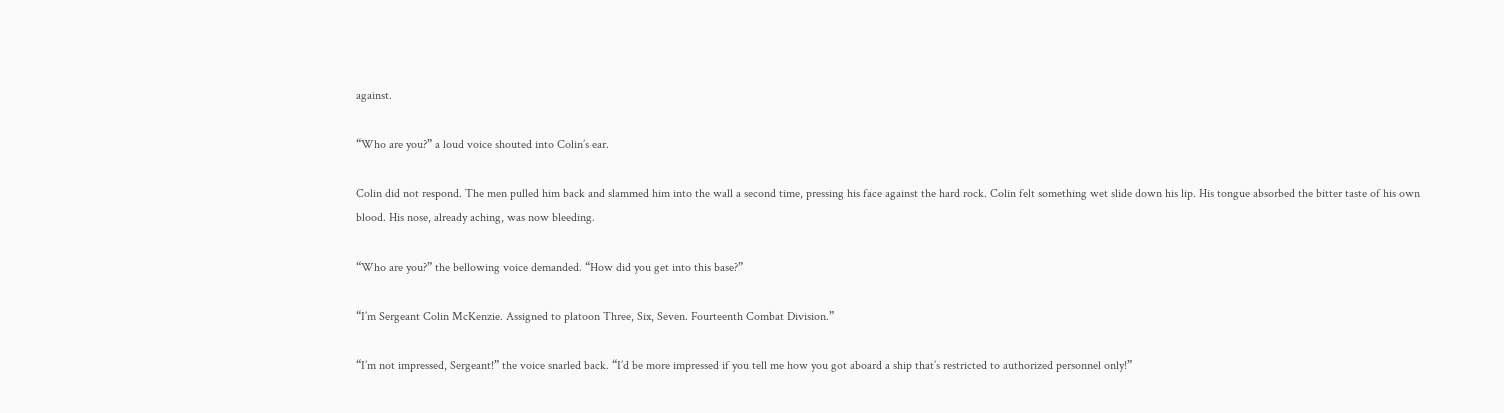against.

“Who are you?” a loud voice shouted into Colin’s ear.

Colin did not respond. The men pulled him back and slammed him into the wall a second time, pressing his face against the hard rock. Colin felt something wet slide down his lip. His tongue absorbed the bitter taste of his own blood. His nose, already aching, was now bleeding.

“Who are you?” the bellowing voice demanded. “How did you get into this base?”

“I’m Sergeant Colin McKenzie. Assigned to platoon Three, Six, Seven. Fourteenth Combat Division.”

“I’m not impressed, Sergeant!” the voice snarled back. “I’d be more impressed if you tell me how you got aboard a ship that’s restricted to authorized personnel only!”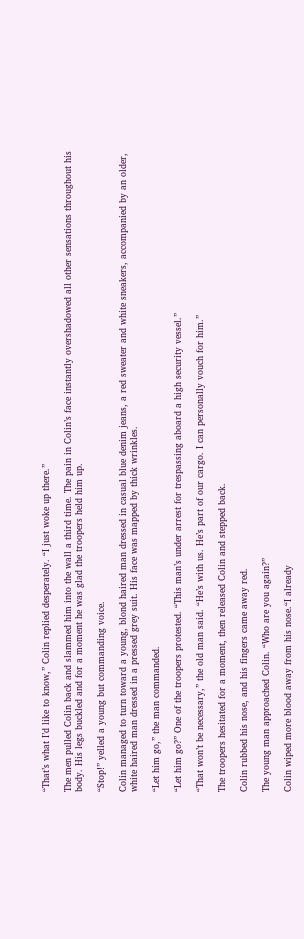“That’s what I’d like to know,” Colin replied desperately. “I just woke up there.”

The men pulled Colin back and slammed him into the wall a third time. The pain in Colin’s face instantly overshadowed all other sensations throughout his body. His legs buckled and for a moment he was glad the troopers held him up.

“Stop!” yelled a young but commanding voice.

Colin managed to turn toward a young, blond haired man dressed in casual blue denim jeans, a red sweater and white sneakers, accompanied by an older, white haired man dressed in a pressed grey suit. His face was mapped by thick wrinkles.

“Let him go,” the man commanded.

“Let him go?” One of the troopers protested. “This man’s under arrest for trespassing aboard a high security vessel.”

“That won’t be necessary,” the old man said. “He’s with us. He’s part of our cargo. I can personally vouch for him.”

The troopers hesitated for a moment, then released Colin and stepped back.

Colin rubbed his nose, and his fingers came away red.

The young man approached Colin. “Who are you again?”

Colin wiped more blood away from his nose.“I already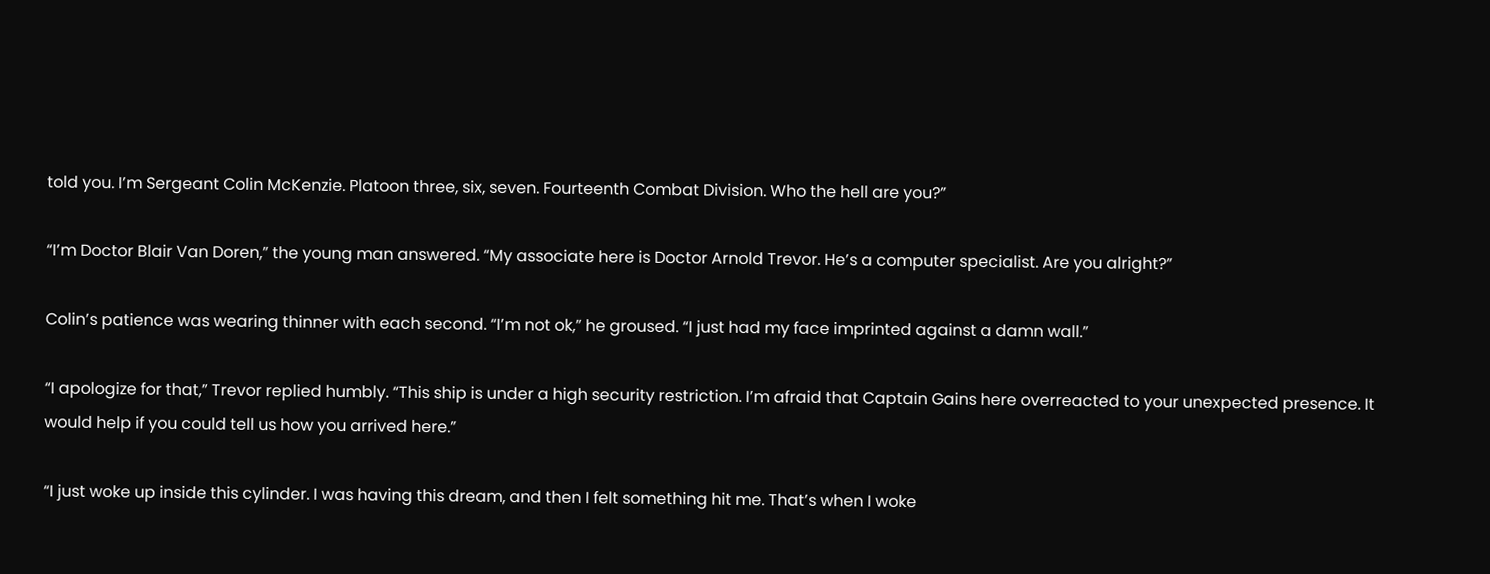told you. I’m Sergeant Colin McKenzie. Platoon three, six, seven. Fourteenth Combat Division. Who the hell are you?”

“I’m Doctor Blair Van Doren,” the young man answered. “My associate here is Doctor Arnold Trevor. He’s a computer specialist. Are you alright?”

Colin’s patience was wearing thinner with each second. “I’m not ok,” he groused. “I just had my face imprinted against a damn wall.”

“I apologize for that,” Trevor replied humbly. “This ship is under a high security restriction. I’m afraid that Captain Gains here overreacted to your unexpected presence. It would help if you could tell us how you arrived here.”

“I just woke up inside this cylinder. I was having this dream, and then I felt something hit me. That’s when I woke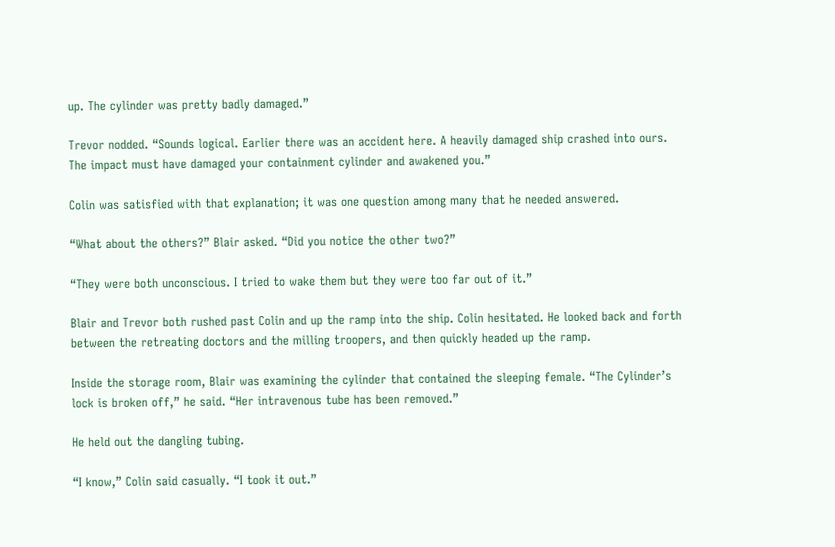up. The cylinder was pretty badly damaged.”

Trevor nodded. “Sounds logical. Earlier there was an accident here. A heavily damaged ship crashed into ours. The impact must have damaged your containment cylinder and awakened you.”

Colin was satisfied with that explanation; it was one question among many that he needed answered.

“What about the others?” Blair asked. “Did you notice the other two?”

“They were both unconscious. I tried to wake them but they were too far out of it.”

Blair and Trevor both rushed past Colin and up the ramp into the ship. Colin hesitated. He looked back and forth between the retreating doctors and the milling troopers, and then quickly headed up the ramp.

Inside the storage room, Blair was examining the cylinder that contained the sleeping female. “The Cylinder’s lock is broken off,” he said. “Her intravenous tube has been removed.”

He held out the dangling tubing.

“I know,” Colin said casually. “I took it out.”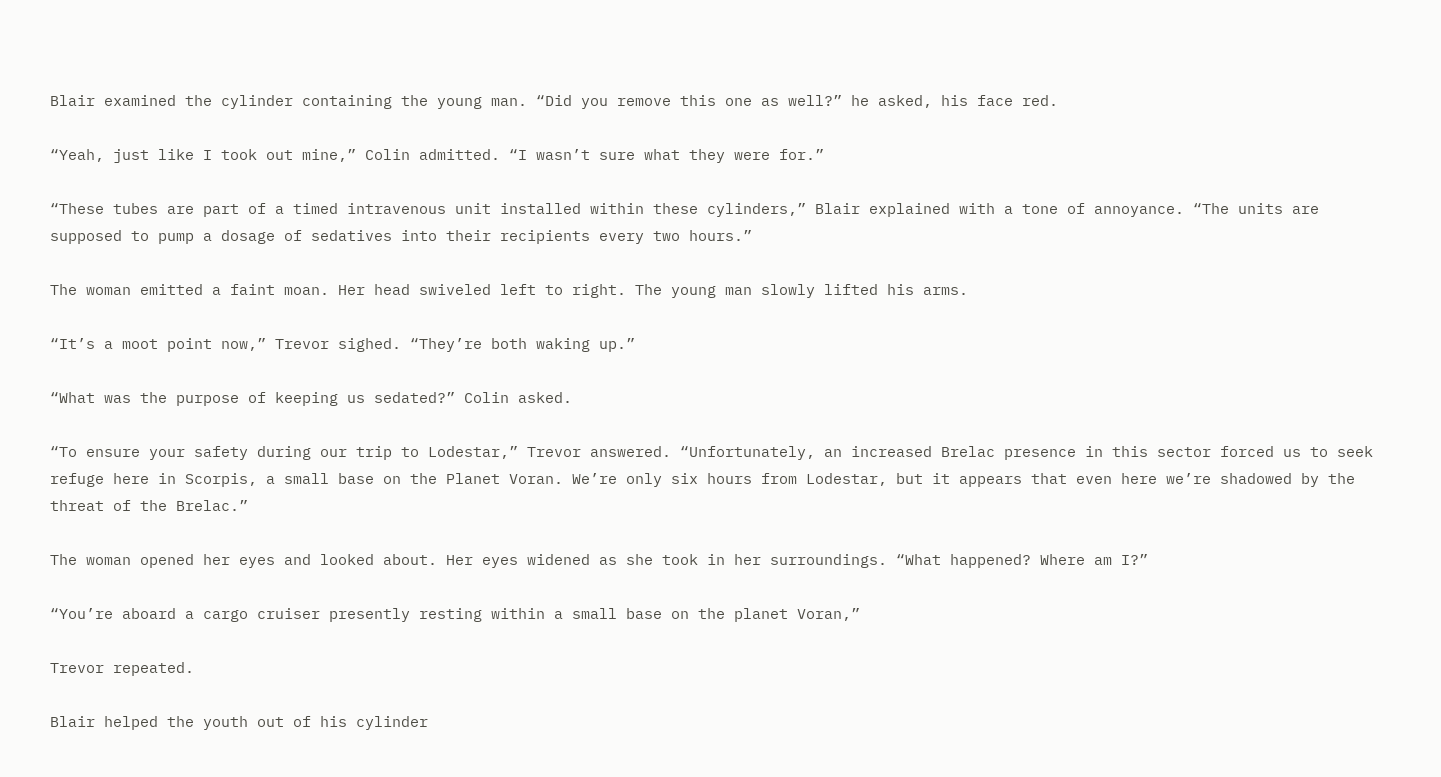Blair examined the cylinder containing the young man. “Did you remove this one as well?” he asked, his face red.

“Yeah, just like I took out mine,” Colin admitted. “I wasn’t sure what they were for.”

“These tubes are part of a timed intravenous unit installed within these cylinders,” Blair explained with a tone of annoyance. “The units are supposed to pump a dosage of sedatives into their recipients every two hours.”

The woman emitted a faint moan. Her head swiveled left to right. The young man slowly lifted his arms.

“It’s a moot point now,” Trevor sighed. “They’re both waking up.”

“What was the purpose of keeping us sedated?” Colin asked.

“To ensure your safety during our trip to Lodestar,” Trevor answered. “Unfortunately, an increased Brelac presence in this sector forced us to seek refuge here in Scorpis, a small base on the Planet Voran. We’re only six hours from Lodestar, but it appears that even here we’re shadowed by the threat of the Brelac.”

The woman opened her eyes and looked about. Her eyes widened as she took in her surroundings. “What happened? Where am I?”

“You’re aboard a cargo cruiser presently resting within a small base on the planet Voran,”

Trevor repeated.

Blair helped the youth out of his cylinder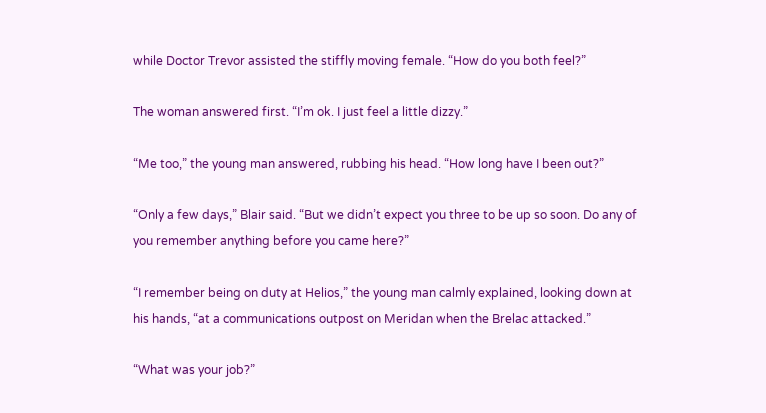while Doctor Trevor assisted the stiffly moving female. “How do you both feel?”

The woman answered first. “I’m ok. I just feel a little dizzy.”

“Me too,” the young man answered, rubbing his head. “How long have I been out?”

“Only a few days,” Blair said. “But we didn’t expect you three to be up so soon. Do any of you remember anything before you came here?”

“I remember being on duty at Helios,” the young man calmly explained, looking down at his hands, “at a communications outpost on Meridan when the Brelac attacked.”

“What was your job?”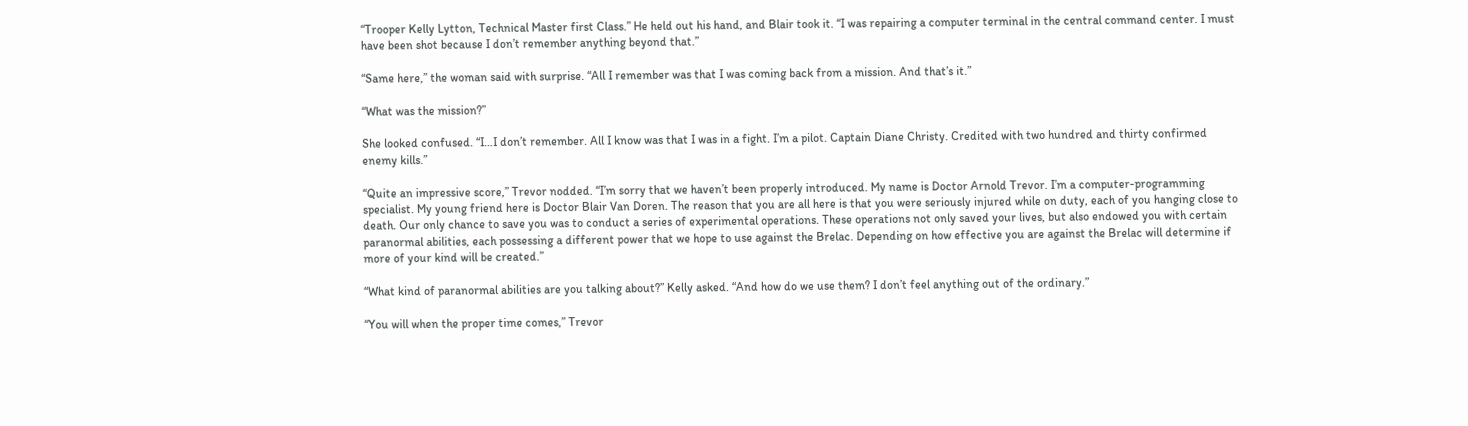“Trooper Kelly Lytton, Technical Master first Class.” He held out his hand, and Blair took it. “I was repairing a computer terminal in the central command center. I must have been shot because I don’t remember anything beyond that.”

“Same here,” the woman said with surprise. “All I remember was that I was coming back from a mission. And that’s it.”

“What was the mission?”

She looked confused. “I…I don’t remember. All I know was that I was in a fight. I’m a pilot. Captain Diane Christy. Credited with two hundred and thirty confirmed enemy kills.”

“Quite an impressive score,” Trevor nodded. “I’m sorry that we haven’t been properly introduced. My name is Doctor Arnold Trevor. I’m a computer-programming specialist. My young friend here is Doctor Blair Van Doren. The reason that you are all here is that you were seriously injured while on duty, each of you hanging close to death. Our only chance to save you was to conduct a series of experimental operations. These operations not only saved your lives, but also endowed you with certain paranormal abilities, each possessing a different power that we hope to use against the Brelac. Depending on how effective you are against the Brelac will determine if more of your kind will be created.”

“What kind of paranormal abilities are you talking about?” Kelly asked. “And how do we use them? I don’t feel anything out of the ordinary.”

“You will when the proper time comes,” Trevor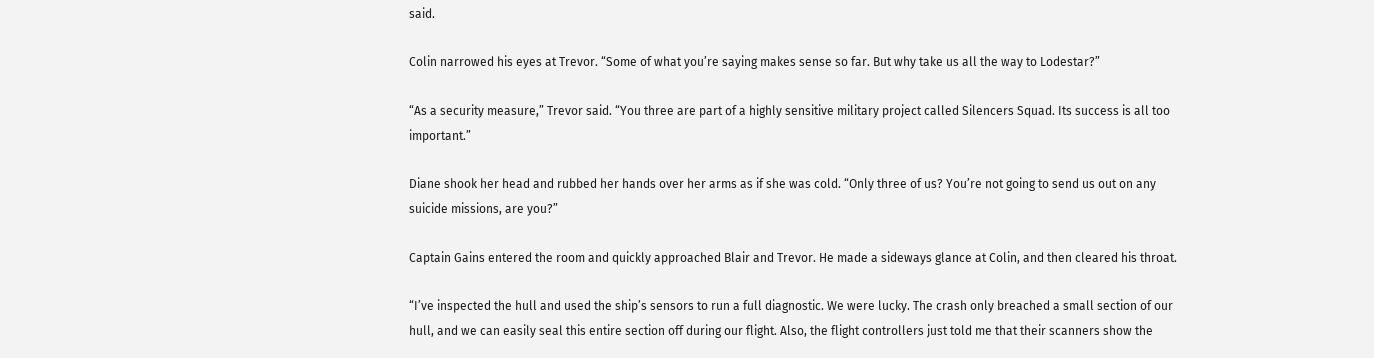said.

Colin narrowed his eyes at Trevor. “Some of what you’re saying makes sense so far. But why take us all the way to Lodestar?”

“As a security measure,” Trevor said. “You three are part of a highly sensitive military project called Silencers Squad. Its success is all too important.”

Diane shook her head and rubbed her hands over her arms as if she was cold. “Only three of us? You’re not going to send us out on any suicide missions, are you?”

Captain Gains entered the room and quickly approached Blair and Trevor. He made a sideways glance at Colin, and then cleared his throat.

“I’ve inspected the hull and used the ship’s sensors to run a full diagnostic. We were lucky. The crash only breached a small section of our hull, and we can easily seal this entire section off during our flight. Also, the flight controllers just told me that their scanners show the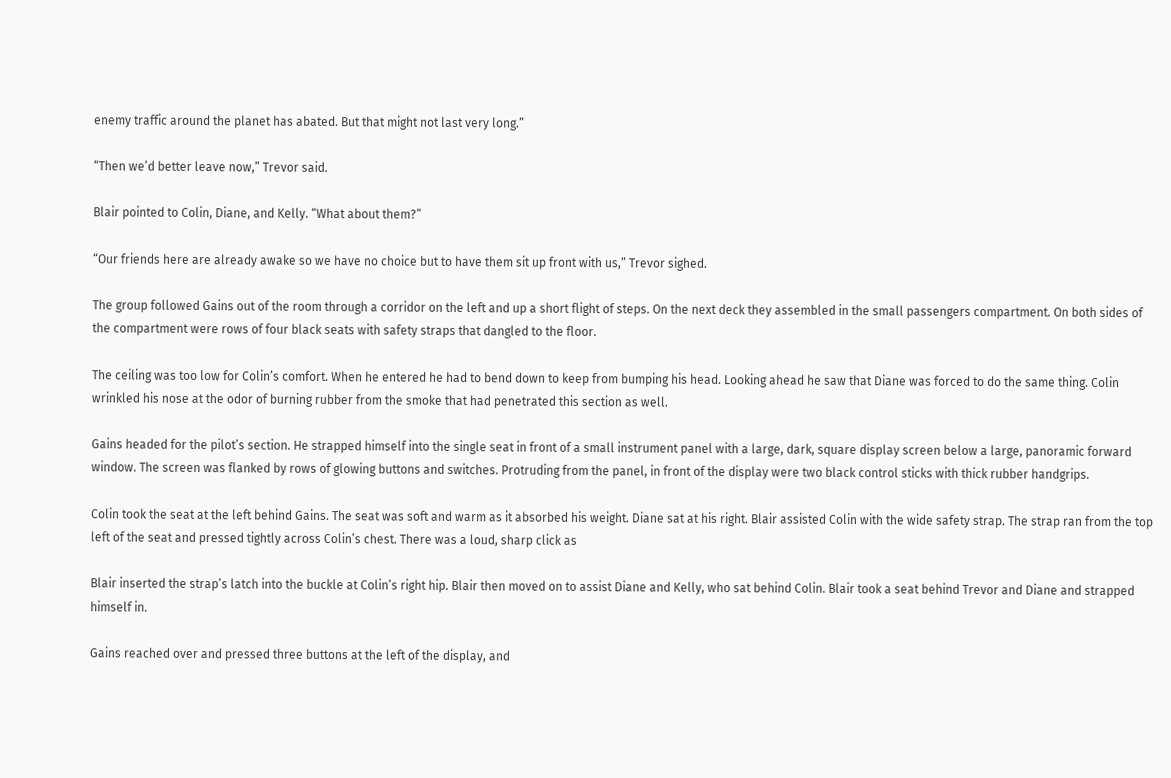enemy traffic around the planet has abated. But that might not last very long.”

“Then we’d better leave now,” Trevor said.

Blair pointed to Colin, Diane, and Kelly. “What about them?”

“Our friends here are already awake so we have no choice but to have them sit up front with us,” Trevor sighed.

The group followed Gains out of the room through a corridor on the left and up a short flight of steps. On the next deck they assembled in the small passengers compartment. On both sides of the compartment were rows of four black seats with safety straps that dangled to the floor.

The ceiling was too low for Colin’s comfort. When he entered he had to bend down to keep from bumping his head. Looking ahead he saw that Diane was forced to do the same thing. Colin wrinkled his nose at the odor of burning rubber from the smoke that had penetrated this section as well.

Gains headed for the pilot’s section. He strapped himself into the single seat in front of a small instrument panel with a large, dark, square display screen below a large, panoramic forward window. The screen was flanked by rows of glowing buttons and switches. Protruding from the panel, in front of the display were two black control sticks with thick rubber handgrips.

Colin took the seat at the left behind Gains. The seat was soft and warm as it absorbed his weight. Diane sat at his right. Blair assisted Colin with the wide safety strap. The strap ran from the top left of the seat and pressed tightly across Colin’s chest. There was a loud, sharp click as

Blair inserted the strap’s latch into the buckle at Colin’s right hip. Blair then moved on to assist Diane and Kelly, who sat behind Colin. Blair took a seat behind Trevor and Diane and strapped himself in.

Gains reached over and pressed three buttons at the left of the display, and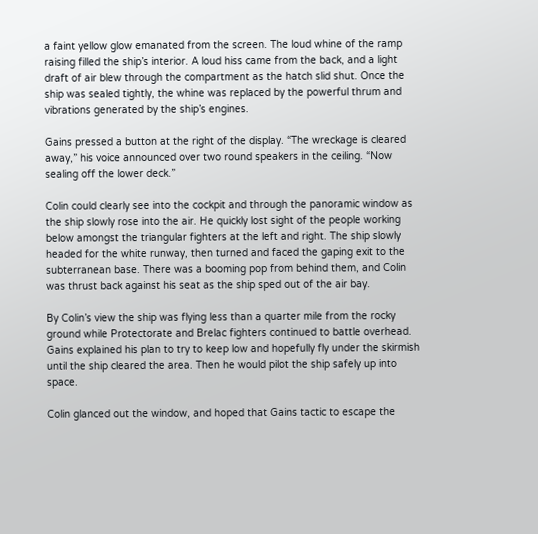a faint yellow glow emanated from the screen. The loud whine of the ramp raising filled the ship’s interior. A loud hiss came from the back, and a light draft of air blew through the compartment as the hatch slid shut. Once the ship was sealed tightly, the whine was replaced by the powerful thrum and vibrations generated by the ship’s engines.

Gains pressed a button at the right of the display. “The wreckage is cleared away,” his voice announced over two round speakers in the ceiling. “Now sealing off the lower deck.”

Colin could clearly see into the cockpit and through the panoramic window as the ship slowly rose into the air. He quickly lost sight of the people working below amongst the triangular fighters at the left and right. The ship slowly headed for the white runway, then turned and faced the gaping exit to the subterranean base. There was a booming pop from behind them, and Colin was thrust back against his seat as the ship sped out of the air bay.

By Colin’s view the ship was flying less than a quarter mile from the rocky ground while Protectorate and Brelac fighters continued to battle overhead. Gains explained his plan to try to keep low and hopefully fly under the skirmish until the ship cleared the area. Then he would pilot the ship safely up into space.

Colin glanced out the window, and hoped that Gains tactic to escape the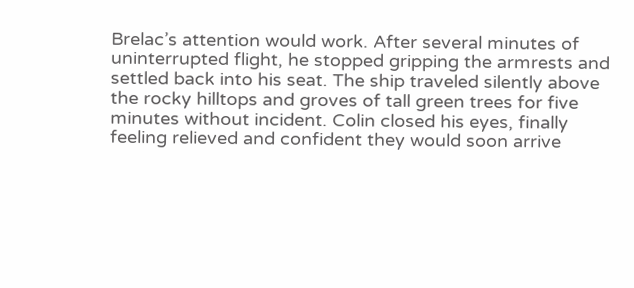Brelac’s attention would work. After several minutes of uninterrupted flight, he stopped gripping the armrests and settled back into his seat. The ship traveled silently above the rocky hilltops and groves of tall green trees for five minutes without incident. Colin closed his eyes, finally feeling relieved and confident they would soon arrive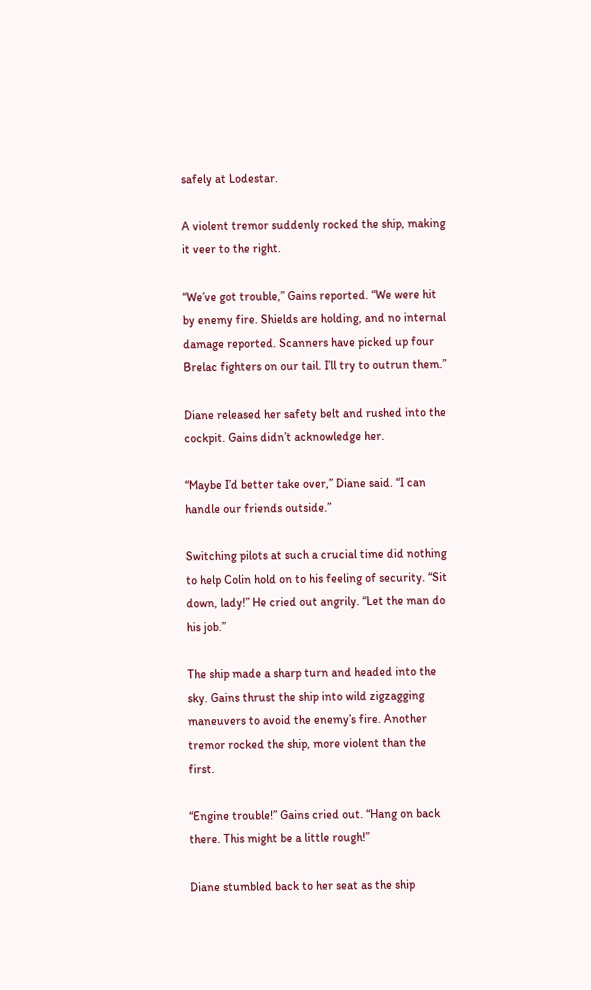safely at Lodestar.

A violent tremor suddenly rocked the ship, making it veer to the right.

“We’ve got trouble,” Gains reported. “We were hit by enemy fire. Shields are holding, and no internal damage reported. Scanners have picked up four Brelac fighters on our tail. I’ll try to outrun them.”

Diane released her safety belt and rushed into the cockpit. Gains didn’t acknowledge her.

“Maybe I’d better take over,” Diane said. “I can handle our friends outside.”

Switching pilots at such a crucial time did nothing to help Colin hold on to his feeling of security. “Sit down, lady!” He cried out angrily. “Let the man do his job.”

The ship made a sharp turn and headed into the sky. Gains thrust the ship into wild zigzagging maneuvers to avoid the enemy’s fire. Another tremor rocked the ship, more violent than the first.

“Engine trouble!” Gains cried out. “Hang on back there. This might be a little rough!”

Diane stumbled back to her seat as the ship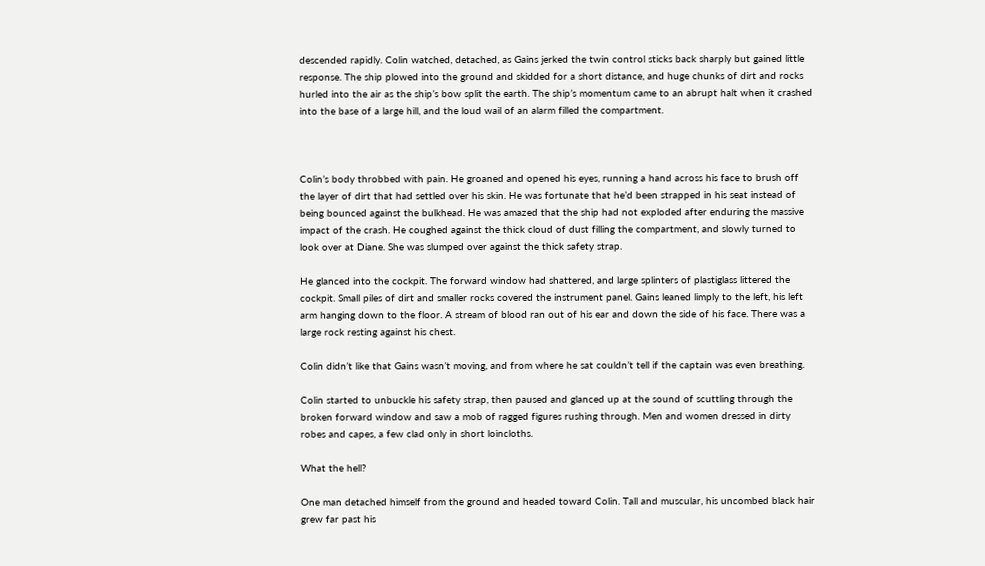descended rapidly. Colin watched, detached, as Gains jerked the twin control sticks back sharply but gained little response. The ship plowed into the ground and skidded for a short distance, and huge chunks of dirt and rocks hurled into the air as the ship’s bow split the earth. The ship’s momentum came to an abrupt halt when it crashed into the base of a large hill, and the loud wail of an alarm filled the compartment.



Colin’s body throbbed with pain. He groaned and opened his eyes, running a hand across his face to brush off the layer of dirt that had settled over his skin. He was fortunate that he’d been strapped in his seat instead of being bounced against the bulkhead. He was amazed that the ship had not exploded after enduring the massive impact of the crash. He coughed against the thick cloud of dust filling the compartment, and slowly turned to look over at Diane. She was slumped over against the thick safety strap.

He glanced into the cockpit. The forward window had shattered, and large splinters of plastiglass littered the cockpit. Small piles of dirt and smaller rocks covered the instrument panel. Gains leaned limply to the left, his left arm hanging down to the floor. A stream of blood ran out of his ear and down the side of his face. There was a large rock resting against his chest.

Colin didn’t like that Gains wasn’t moving, and from where he sat couldn’t tell if the captain was even breathing.

Colin started to unbuckle his safety strap, then paused and glanced up at the sound of scuttling through the broken forward window and saw a mob of ragged figures rushing through. Men and women dressed in dirty robes and capes, a few clad only in short loincloths.

What the hell?

One man detached himself from the ground and headed toward Colin. Tall and muscular, his uncombed black hair grew far past his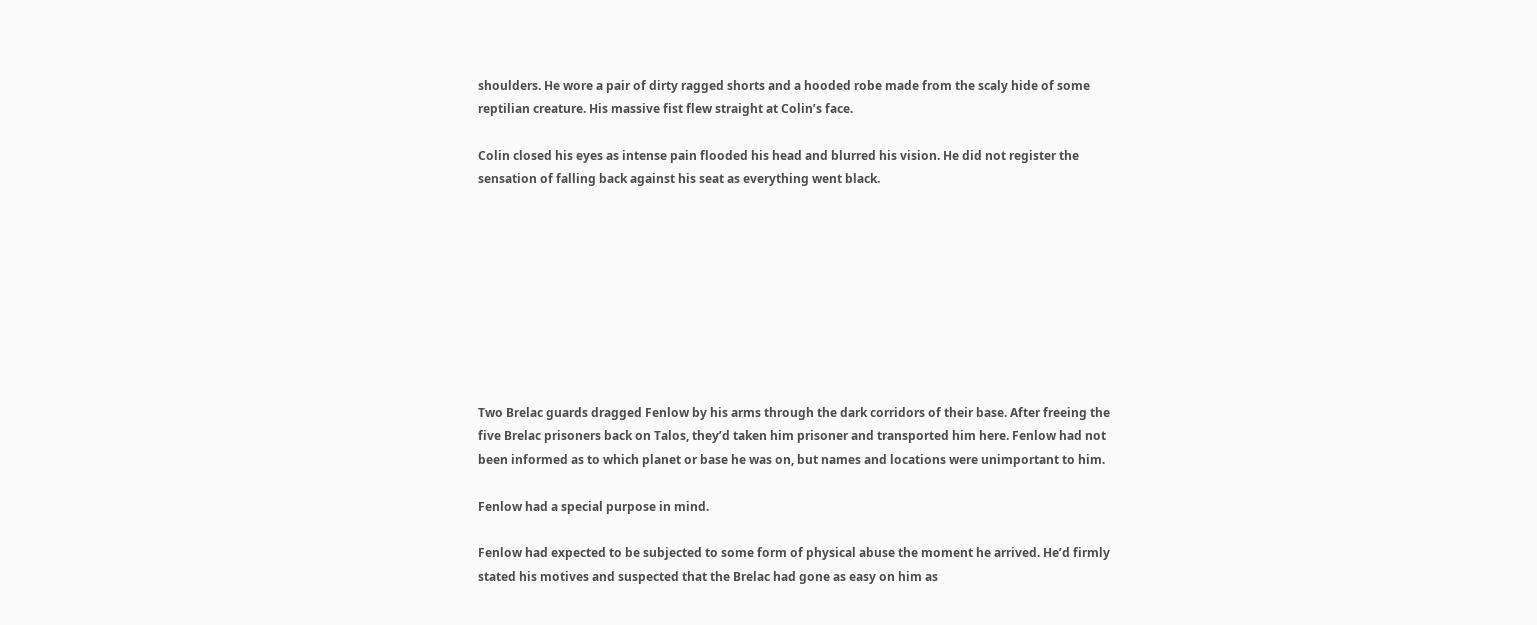shoulders. He wore a pair of dirty ragged shorts and a hooded robe made from the scaly hide of some reptilian creature. His massive fist flew straight at Colin’s face.

Colin closed his eyes as intense pain flooded his head and blurred his vision. He did not register the sensation of falling back against his seat as everything went black.









Two Brelac guards dragged Fenlow by his arms through the dark corridors of their base. After freeing the five Brelac prisoners back on Talos, they’d taken him prisoner and transported him here. Fenlow had not been informed as to which planet or base he was on, but names and locations were unimportant to him.

Fenlow had a special purpose in mind.

Fenlow had expected to be subjected to some form of physical abuse the moment he arrived. He’d firmly stated his motives and suspected that the Brelac had gone as easy on him as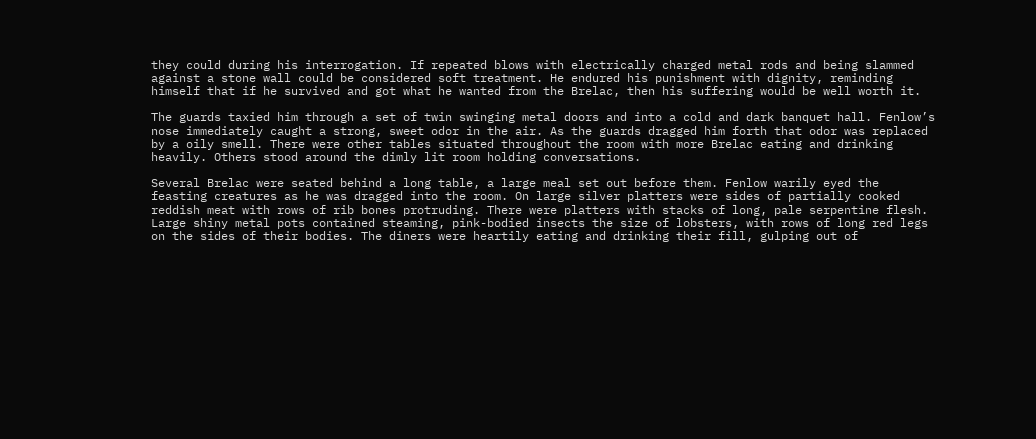they could during his interrogation. If repeated blows with electrically charged metal rods and being slammed against a stone wall could be considered soft treatment. He endured his punishment with dignity, reminding himself that if he survived and got what he wanted from the Brelac, then his suffering would be well worth it.

The guards taxied him through a set of twin swinging metal doors and into a cold and dark banquet hall. Fenlow’s nose immediately caught a strong, sweet odor in the air. As the guards dragged him forth that odor was replaced by a oily smell. There were other tables situated throughout the room with more Brelac eating and drinking heavily. Others stood around the dimly lit room holding conversations.

Several Brelac were seated behind a long table, a large meal set out before them. Fenlow warily eyed the feasting creatures as he was dragged into the room. On large silver platters were sides of partially cooked reddish meat with rows of rib bones protruding. There were platters with stacks of long, pale serpentine flesh. Large shiny metal pots contained steaming, pink-bodied insects the size of lobsters, with rows of long red legs on the sides of their bodies. The diners were heartily eating and drinking their fill, gulping out of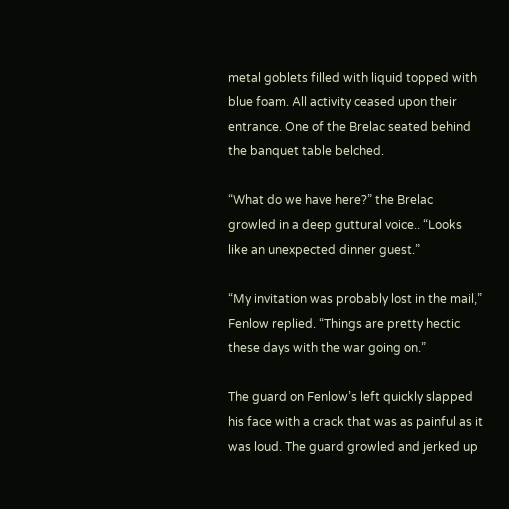metal goblets filled with liquid topped with blue foam. All activity ceased upon their entrance. One of the Brelac seated behind the banquet table belched.

“What do we have here?” the Brelac growled in a deep guttural voice.. “Looks like an unexpected dinner guest.”

“My invitation was probably lost in the mail,” Fenlow replied. “Things are pretty hectic these days with the war going on.”

The guard on Fenlow’s left quickly slapped his face with a crack that was as painful as it was loud. The guard growled and jerked up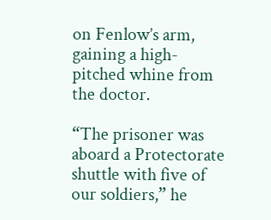on Fenlow’s arm, gaining a high-pitched whine from the doctor.

“The prisoner was aboard a Protectorate shuttle with five of our soldiers,” he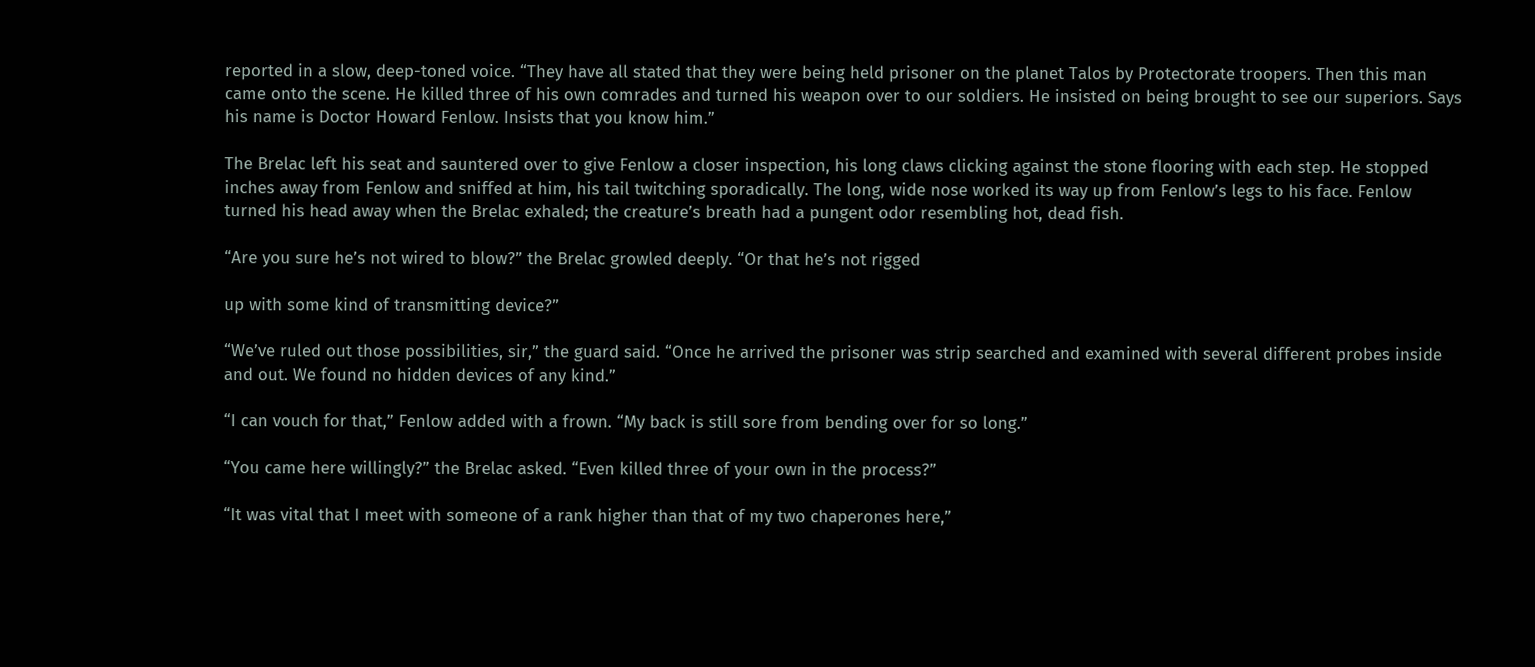reported in a slow, deep-toned voice. “They have all stated that they were being held prisoner on the planet Talos by Protectorate troopers. Then this man came onto the scene. He killed three of his own comrades and turned his weapon over to our soldiers. He insisted on being brought to see our superiors. Says his name is Doctor Howard Fenlow. Insists that you know him.”

The Brelac left his seat and sauntered over to give Fenlow a closer inspection, his long claws clicking against the stone flooring with each step. He stopped inches away from Fenlow and sniffed at him, his tail twitching sporadically. The long, wide nose worked its way up from Fenlow’s legs to his face. Fenlow turned his head away when the Brelac exhaled; the creature’s breath had a pungent odor resembling hot, dead fish.

“Are you sure he’s not wired to blow?” the Brelac growled deeply. “Or that he’s not rigged

up with some kind of transmitting device?”

“We’ve ruled out those possibilities, sir,” the guard said. “Once he arrived the prisoner was strip searched and examined with several different probes inside and out. We found no hidden devices of any kind.”

“I can vouch for that,” Fenlow added with a frown. “My back is still sore from bending over for so long.”

“You came here willingly?” the Brelac asked. “Even killed three of your own in the process?”

“It was vital that I meet with someone of a rank higher than that of my two chaperones here,”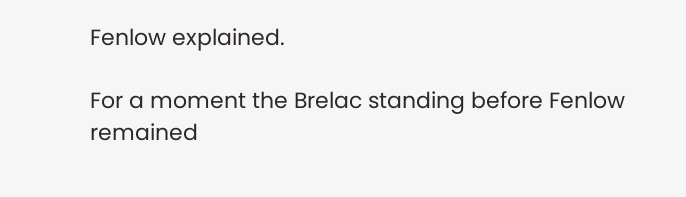Fenlow explained.

For a moment the Brelac standing before Fenlow remained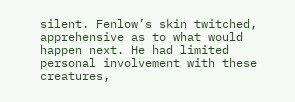silent. Fenlow’s skin twitched, apprehensive as to what would happen next. He had limited personal involvement with these creatures,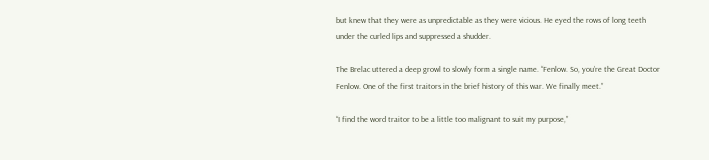but knew that they were as unpredictable as they were vicious. He eyed the rows of long teeth under the curled lips and suppressed a shudder.

The Brelac uttered a deep growl to slowly form a single name. “Fenlow. So, you’re the Great Doctor Fenlow. One of the first traitors in the brief history of this war. We finally meet.”

“I find the word traitor to be a little too malignant to suit my purpose,”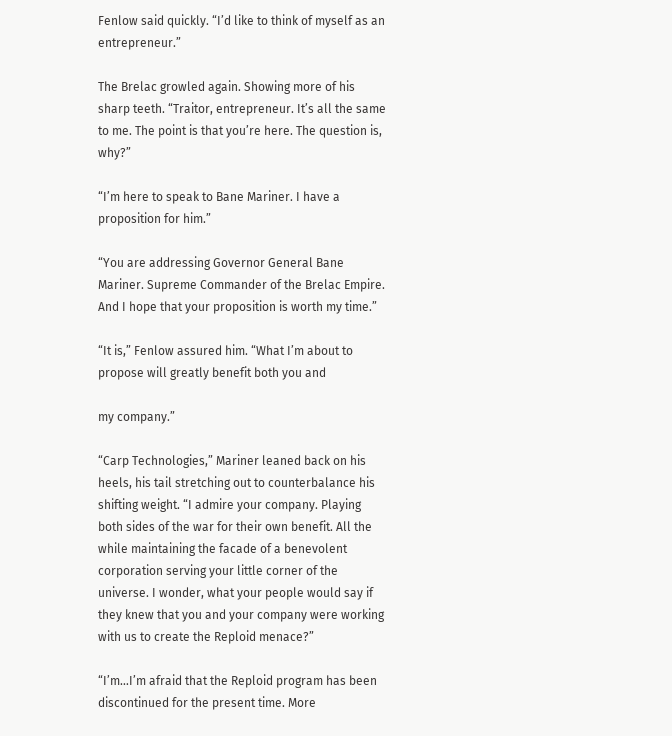Fenlow said quickly. “I’d like to think of myself as an entrepreneur.”

The Brelac growled again. Showing more of his sharp teeth. “Traitor, entrepreneur. It’s all the same to me. The point is that you’re here. The question is, why?”

“I’m here to speak to Bane Mariner. I have a proposition for him.”

“You are addressing Governor General Bane Mariner. Supreme Commander of the Brelac Empire. And I hope that your proposition is worth my time.”

“It is,” Fenlow assured him. “What I’m about to propose will greatly benefit both you and

my company.”

“Carp Technologies,” Mariner leaned back on his heels, his tail stretching out to counterbalance his shifting weight. “I admire your company. Playing both sides of the war for their own benefit. All the while maintaining the facade of a benevolent corporation serving your little corner of the universe. I wonder, what your people would say if they knew that you and your company were working with us to create the Reploid menace?”

“I’m…I’m afraid that the Reploid program has been discontinued for the present time. More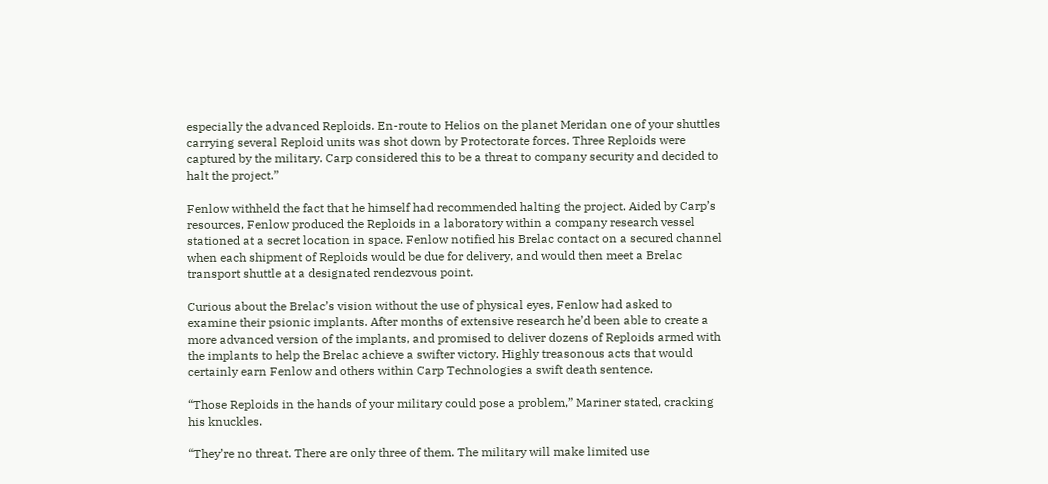especially the advanced Reploids. En-route to Helios on the planet Meridan one of your shuttles carrying several Reploid units was shot down by Protectorate forces. Three Reploids were captured by the military. Carp considered this to be a threat to company security and decided to halt the project.”

Fenlow withheld the fact that he himself had recommended halting the project. Aided by Carp’s resources, Fenlow produced the Reploids in a laboratory within a company research vessel stationed at a secret location in space. Fenlow notified his Brelac contact on a secured channel when each shipment of Reploids would be due for delivery, and would then meet a Brelac transport shuttle at a designated rendezvous point.

Curious about the Brelac’s vision without the use of physical eyes, Fenlow had asked to examine their psionic implants. After months of extensive research he’d been able to create a more advanced version of the implants, and promised to deliver dozens of Reploids armed with the implants to help the Brelac achieve a swifter victory. Highly treasonous acts that would certainly earn Fenlow and others within Carp Technologies a swift death sentence.

“Those Reploids in the hands of your military could pose a problem,” Mariner stated, cracking his knuckles.

“They’re no threat. There are only three of them. The military will make limited use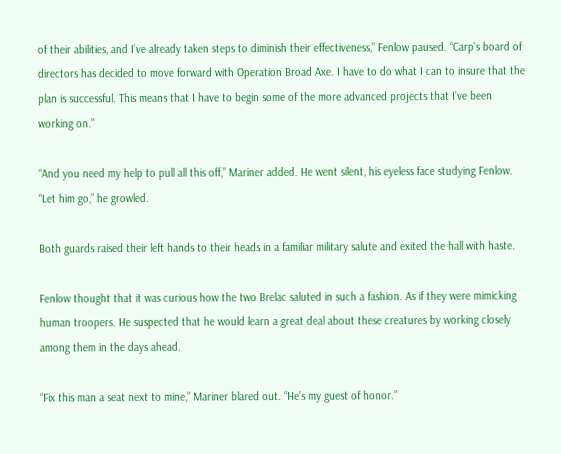of their abilities, and I’ve already taken steps to diminish their effectiveness,” Fenlow paused. “Carp’s board of directors has decided to move forward with Operation Broad Axe. I have to do what I can to insure that the plan is successful. This means that I have to begin some of the more advanced projects that I’ve been working on.”

“And you need my help to pull all this off,” Mariner added. He went silent, his eyeless face studying Fenlow. “Let him go,” he growled.

Both guards raised their left hands to their heads in a familiar military salute and exited the hall with haste.

Fenlow thought that it was curious how the two Brelac saluted in such a fashion. As if they were mimicking human troopers. He suspected that he would learn a great deal about these creatures by working closely among them in the days ahead.

“Fix this man a seat next to mine,” Mariner blared out. “He’s my guest of honor.”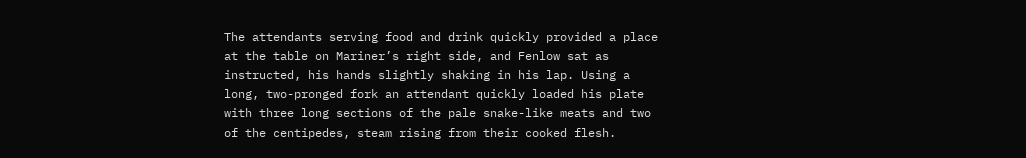The attendants serving food and drink quickly provided a place at the table on Mariner’s right side, and Fenlow sat as instructed, his hands slightly shaking in his lap. Using a long, two-pronged fork an attendant quickly loaded his plate with three long sections of the pale snake-like meats and two of the centipedes, steam rising from their cooked flesh.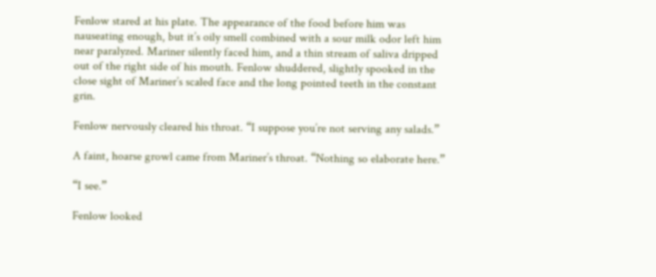Fenlow stared at his plate. The appearance of the food before him was nauseating enough, but it’s oily smell combined with a sour milk odor left him near paralyzed. Mariner silently faced him, and a thin stream of saliva dripped out of the right side of his mouth. Fenlow shuddered, slightly spooked in the close sight of Mariner’s scaled face and the long pointed teeth in the constant grin.

Fenlow nervously cleared his throat. “I suppose you’re not serving any salads.”

A faint, hoarse growl came from Mariner’s throat. “Nothing so elaborate here.”

“I see.”

Fenlow looked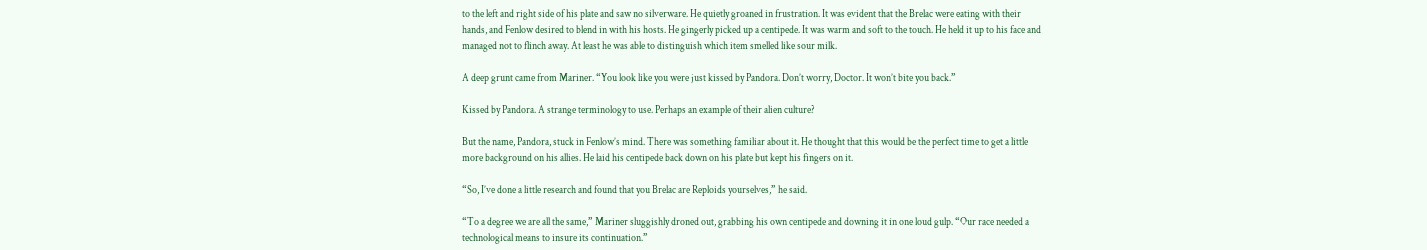to the left and right side of his plate and saw no silverware. He quietly groaned in frustration. It was evident that the Brelac were eating with their hands, and Fenlow desired to blend in with his hosts. He gingerly picked up a centipede. It was warm and soft to the touch. He held it up to his face and managed not to flinch away. At least he was able to distinguish which item smelled like sour milk.

A deep grunt came from Mariner. “You look like you were just kissed by Pandora. Don’t worry, Doctor. It won’t bite you back.”

Kissed by Pandora. A strange terminology to use. Perhaps an example of their alien culture?

But the name, Pandora, stuck in Fenlow’s mind. There was something familiar about it. He thought that this would be the perfect time to get a little more background on his allies. He laid his centipede back down on his plate but kept his fingers on it.

“So, I’ve done a little research and found that you Brelac are Reploids yourselves,” he said.

“To a degree we are all the same,” Mariner sluggishly droned out, grabbing his own centipede and downing it in one loud gulp. “Our race needed a technological means to insure its continuation.”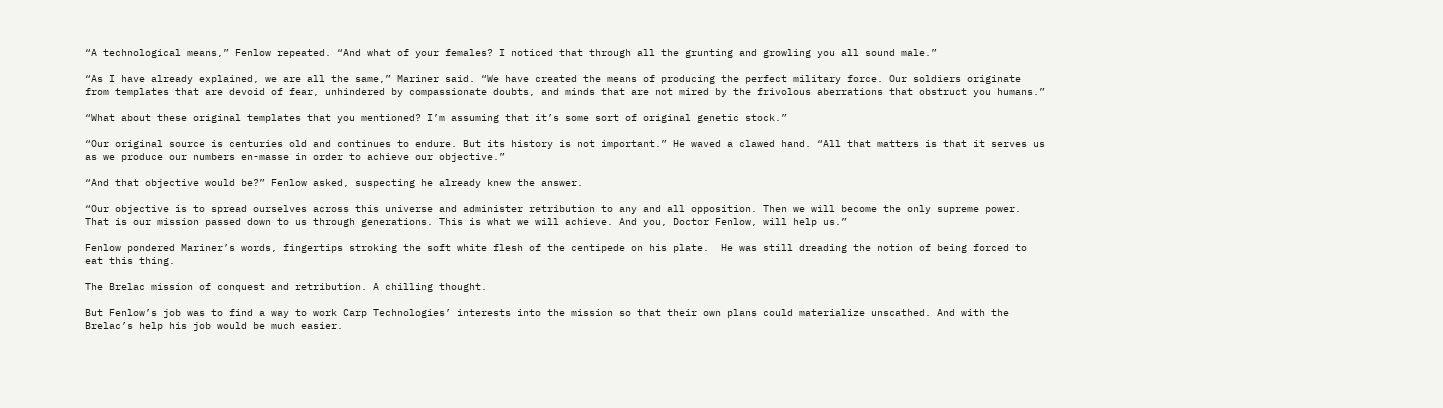“A technological means,” Fenlow repeated. “And what of your females? I noticed that through all the grunting and growling you all sound male.”

“As I have already explained, we are all the same,” Mariner said. “We have created the means of producing the perfect military force. Our soldiers originate from templates that are devoid of fear, unhindered by compassionate doubts, and minds that are not mired by the frivolous aberrations that obstruct you humans.”

“What about these original templates that you mentioned? I’m assuming that it’s some sort of original genetic stock.”

“Our original source is centuries old and continues to endure. But its history is not important.” He waved a clawed hand. “All that matters is that it serves us as we produce our numbers en-masse in order to achieve our objective.”

“And that objective would be?” Fenlow asked, suspecting he already knew the answer.

“Our objective is to spread ourselves across this universe and administer retribution to any and all opposition. Then we will become the only supreme power.  That is our mission passed down to us through generations. This is what we will achieve. And you, Doctor Fenlow, will help us.”

Fenlow pondered Mariner’s words, fingertips stroking the soft white flesh of the centipede on his plate.  He was still dreading the notion of being forced to eat this thing.

The Brelac mission of conquest and retribution. A chilling thought.

But Fenlow’s job was to find a way to work Carp Technologies’ interests into the mission so that their own plans could materialize unscathed. And with the Brelac’s help his job would be much easier.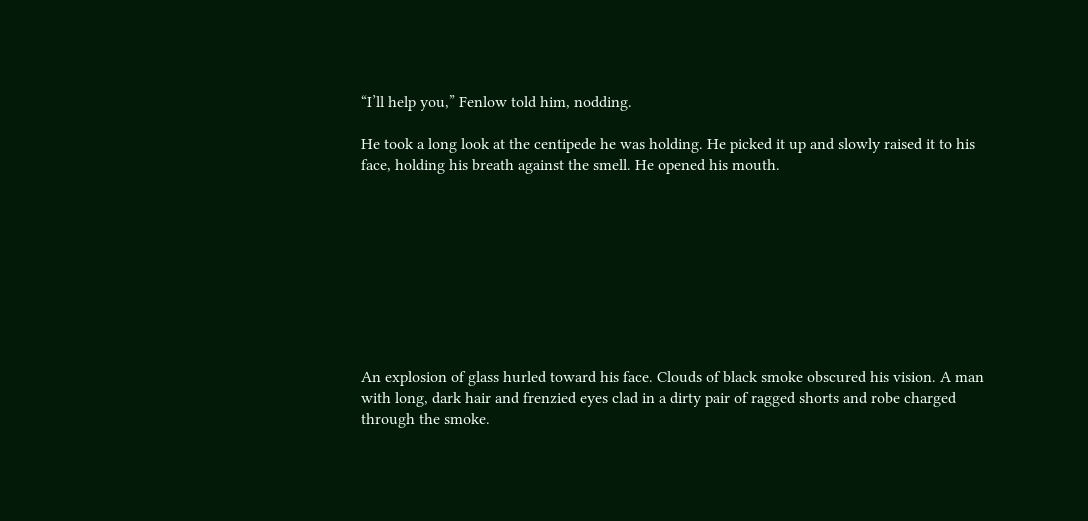“I’ll help you,” Fenlow told him, nodding.

He took a long look at the centipede he was holding. He picked it up and slowly raised it to his face, holding his breath against the smell. He opened his mouth.









An explosion of glass hurled toward his face. Clouds of black smoke obscured his vision. A man with long, dark hair and frenzied eyes clad in a dirty pair of ragged shorts and robe charged through the smoke.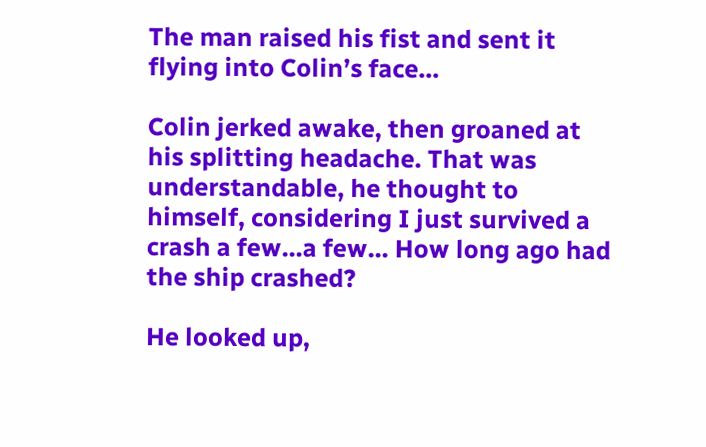The man raised his fist and sent it flying into Colin’s face…

Colin jerked awake, then groaned at his splitting headache. That was understandable, he thought to himself, considering I just survived a crash a few…a few… How long ago had the ship crashed?

He looked up,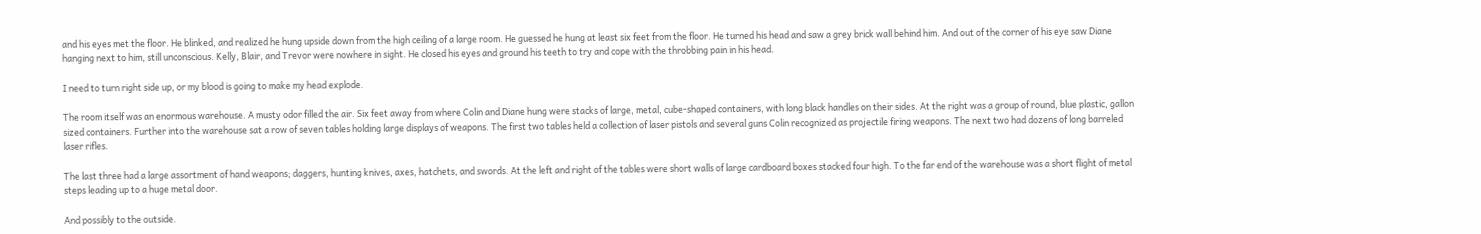and his eyes met the floor. He blinked, and realized he hung upside down from the high ceiling of a large room. He guessed he hung at least six feet from the floor. He turned his head and saw a grey brick wall behind him. And out of the corner of his eye saw Diane hanging next to him, still unconscious. Kelly, Blair, and Trevor were nowhere in sight. He closed his eyes and ground his teeth to try and cope with the throbbing pain in his head.

I need to turn right side up, or my blood is going to make my head explode.

The room itself was an enormous warehouse. A musty odor filled the air. Six feet away from where Colin and Diane hung were stacks of large, metal, cube-shaped containers, with long black handles on their sides. At the right was a group of round, blue plastic, gallon sized containers. Further into the warehouse sat a row of seven tables holding large displays of weapons. The first two tables held a collection of laser pistols and several guns Colin recognized as projectile firing weapons. The next two had dozens of long barreled laser rifles.

The last three had a large assortment of hand weapons; daggers, hunting knives, axes, hatchets, and swords. At the left and right of the tables were short walls of large cardboard boxes stacked four high. To the far end of the warehouse was a short flight of metal steps leading up to a huge metal door.

And possibly to the outside.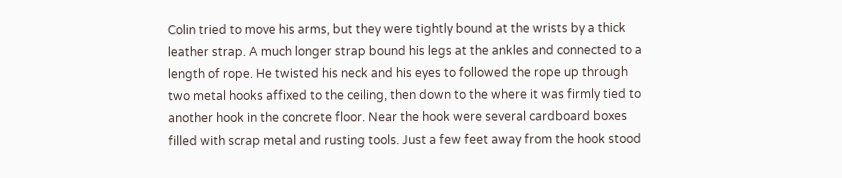Colin tried to move his arms, but they were tightly bound at the wrists by a thick leather strap. A much longer strap bound his legs at the ankles and connected to a length of rope. He twisted his neck and his eyes to followed the rope up through two metal hooks affixed to the ceiling, then down to the where it was firmly tied to another hook in the concrete floor. Near the hook were several cardboard boxes filled with scrap metal and rusting tools. Just a few feet away from the hook stood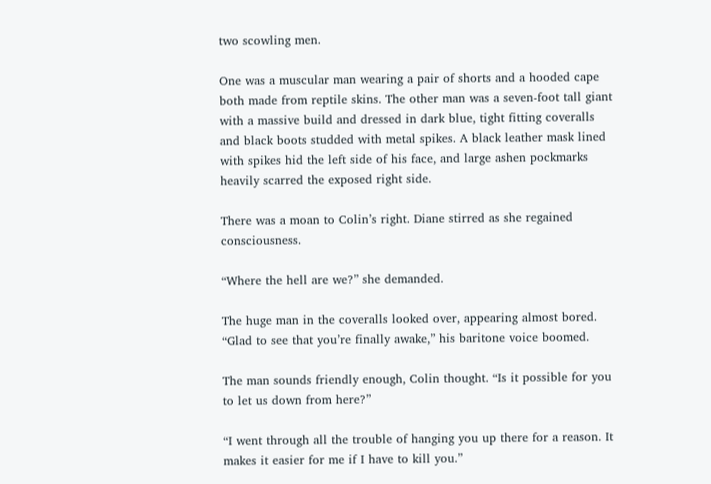two scowling men.

One was a muscular man wearing a pair of shorts and a hooded cape both made from reptile skins. The other man was a seven-foot tall giant with a massive build and dressed in dark blue, tight fitting coveralls and black boots studded with metal spikes. A black leather mask lined with spikes hid the left side of his face, and large ashen pockmarks heavily scarred the exposed right side.

There was a moan to Colin’s right. Diane stirred as she regained consciousness.

“Where the hell are we?” she demanded.

The huge man in the coveralls looked over, appearing almost bored. “Glad to see that you’re finally awake,” his baritone voice boomed.

The man sounds friendly enough, Colin thought. “Is it possible for you to let us down from here?”

“I went through all the trouble of hanging you up there for a reason. It makes it easier for me if I have to kill you.”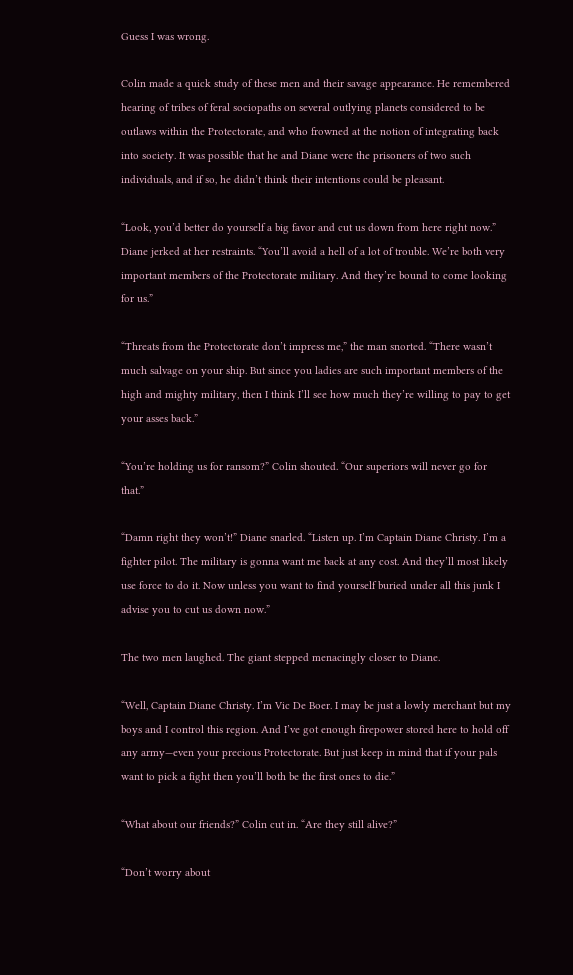Guess I was wrong.

Colin made a quick study of these men and their savage appearance. He remembered hearing of tribes of feral sociopaths on several outlying planets considered to be outlaws within the Protectorate, and who frowned at the notion of integrating back into society. It was possible that he and Diane were the prisoners of two such individuals, and if so, he didn’t think their intentions could be pleasant.

“Look, you’d better do yourself a big favor and cut us down from here right now.” Diane jerked at her restraints. “You’ll avoid a hell of a lot of trouble. We’re both very important members of the Protectorate military. And they’re bound to come looking for us.”

“Threats from the Protectorate don’t impress me,” the man snorted. “There wasn’t much salvage on your ship. But since you ladies are such important members of the high and mighty military, then I think I’ll see how much they’re willing to pay to get your asses back.”

“You’re holding us for ransom?” Colin shouted. “Our superiors will never go for that.”

“Damn right they won’t!” Diane snarled. “Listen up. I’m Captain Diane Christy. I’m a fighter pilot. The military is gonna want me back at any cost. And they’ll most likely use force to do it. Now unless you want to find yourself buried under all this junk I advise you to cut us down now.”

The two men laughed. The giant stepped menacingly closer to Diane.

“Well, Captain Diane Christy. I’m Vic De Boer. I may be just a lowly merchant but my boys and I control this region. And I’ve got enough firepower stored here to hold off any army—even your precious Protectorate. But just keep in mind that if your pals want to pick a fight then you’ll both be the first ones to die.”

“What about our friends?” Colin cut in. “Are they still alive?”

“Don’t worry about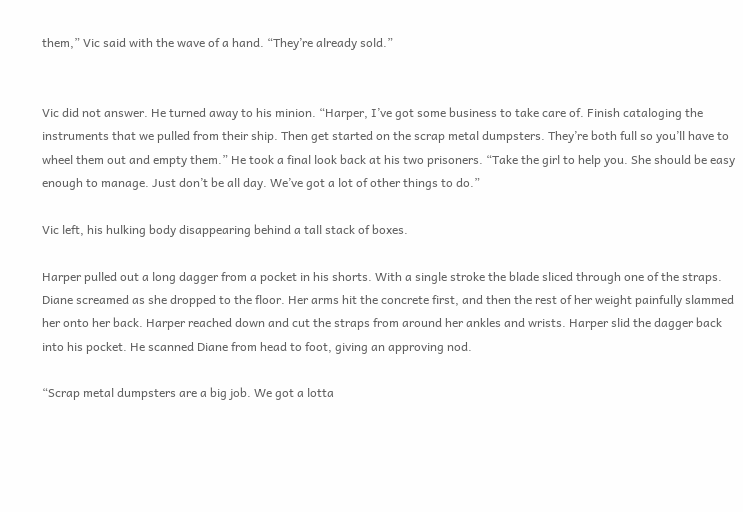them,” Vic said with the wave of a hand. “They’re already sold.”


Vic did not answer. He turned away to his minion. “Harper, I’ve got some business to take care of. Finish cataloging the instruments that we pulled from their ship. Then get started on the scrap metal dumpsters. They’re both full so you’ll have to wheel them out and empty them.” He took a final look back at his two prisoners. “Take the girl to help you. She should be easy enough to manage. Just don’t be all day. We’ve got a lot of other things to do.”

Vic left, his hulking body disappearing behind a tall stack of boxes.

Harper pulled out a long dagger from a pocket in his shorts. With a single stroke the blade sliced through one of the straps. Diane screamed as she dropped to the floor. Her arms hit the concrete first, and then the rest of her weight painfully slammed her onto her back. Harper reached down and cut the straps from around her ankles and wrists. Harper slid the dagger back into his pocket. He scanned Diane from head to foot, giving an approving nod.

“Scrap metal dumpsters are a big job. We got a lotta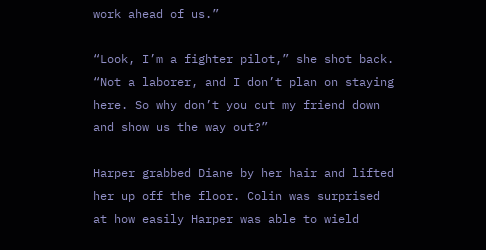work ahead of us.”

“Look, I’m a fighter pilot,” she shot back. “Not a laborer, and I don’t plan on staying here. So why don’t you cut my friend down and show us the way out?”

Harper grabbed Diane by her hair and lifted her up off the floor. Colin was surprised at how easily Harper was able to wield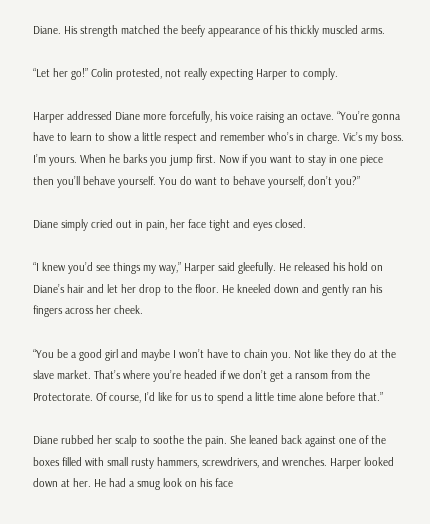Diane. His strength matched the beefy appearance of his thickly muscled arms.

“Let her go!” Colin protested, not really expecting Harper to comply.

Harper addressed Diane more forcefully, his voice raising an octave. “You’re gonna have to learn to show a little respect and remember who’s in charge. Vic’s my boss. I’m yours. When he barks you jump first. Now if you want to stay in one piece then you’ll behave yourself. You do want to behave yourself, don’t you?”

Diane simply cried out in pain, her face tight and eyes closed.

“I knew you’d see things my way,” Harper said gleefully. He released his hold on Diane’s hair and let her drop to the floor. He kneeled down and gently ran his fingers across her cheek.

“You be a good girl and maybe I won’t have to chain you. Not like they do at the slave market. That’s where you’re headed if we don’t get a ransom from the Protectorate. Of course, I’d like for us to spend a little time alone before that.”

Diane rubbed her scalp to soothe the pain. She leaned back against one of the boxes filled with small rusty hammers, screwdrivers, and wrenches. Harper looked down at her. He had a smug look on his face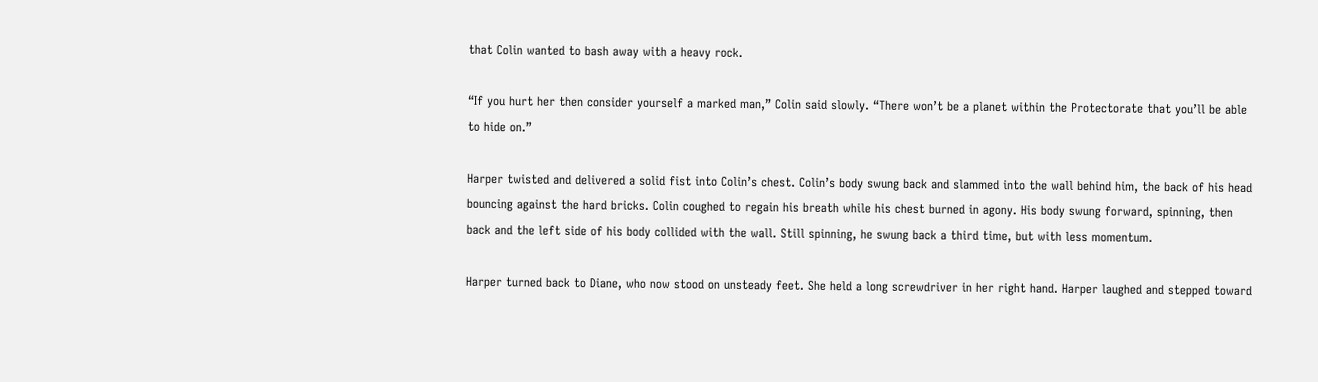that Colin wanted to bash away with a heavy rock.

“If you hurt her then consider yourself a marked man,” Colin said slowly. “There won’t be a planet within the Protectorate that you’ll be able to hide on.”

Harper twisted and delivered a solid fist into Colin’s chest. Colin’s body swung back and slammed into the wall behind him, the back of his head bouncing against the hard bricks. Colin coughed to regain his breath while his chest burned in agony. His body swung forward, spinning, then back and the left side of his body collided with the wall. Still spinning, he swung back a third time, but with less momentum.

Harper turned back to Diane, who now stood on unsteady feet. She held a long screwdriver in her right hand. Harper laughed and stepped toward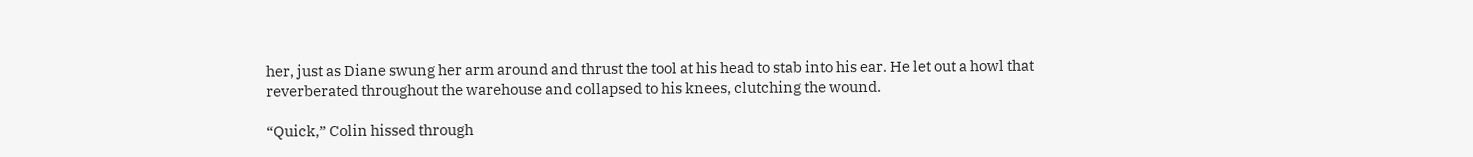her, just as Diane swung her arm around and thrust the tool at his head to stab into his ear. He let out a howl that reverberated throughout the warehouse and collapsed to his knees, clutching the wound.

“Quick,” Colin hissed through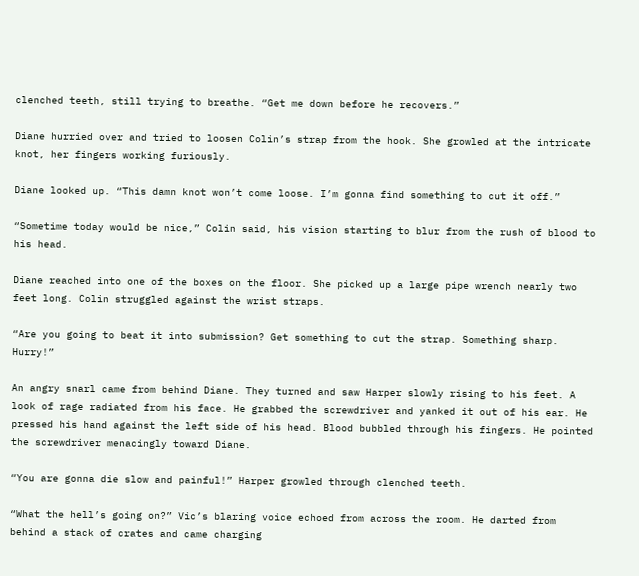clenched teeth, still trying to breathe. “Get me down before he recovers.”

Diane hurried over and tried to loosen Colin’s strap from the hook. She growled at the intricate knot, her fingers working furiously.

Diane looked up. “This damn knot won’t come loose. I’m gonna find something to cut it off.”

“Sometime today would be nice,” Colin said, his vision starting to blur from the rush of blood to his head.

Diane reached into one of the boxes on the floor. She picked up a large pipe wrench nearly two feet long. Colin struggled against the wrist straps.

“Are you going to beat it into submission? Get something to cut the strap. Something sharp. Hurry!”

An angry snarl came from behind Diane. They turned and saw Harper slowly rising to his feet. A look of rage radiated from his face. He grabbed the screwdriver and yanked it out of his ear. He pressed his hand against the left side of his head. Blood bubbled through his fingers. He pointed the screwdriver menacingly toward Diane.

“You are gonna die slow and painful!” Harper growled through clenched teeth.

“What the hell’s going on?” Vic’s blaring voice echoed from across the room. He darted from behind a stack of crates and came charging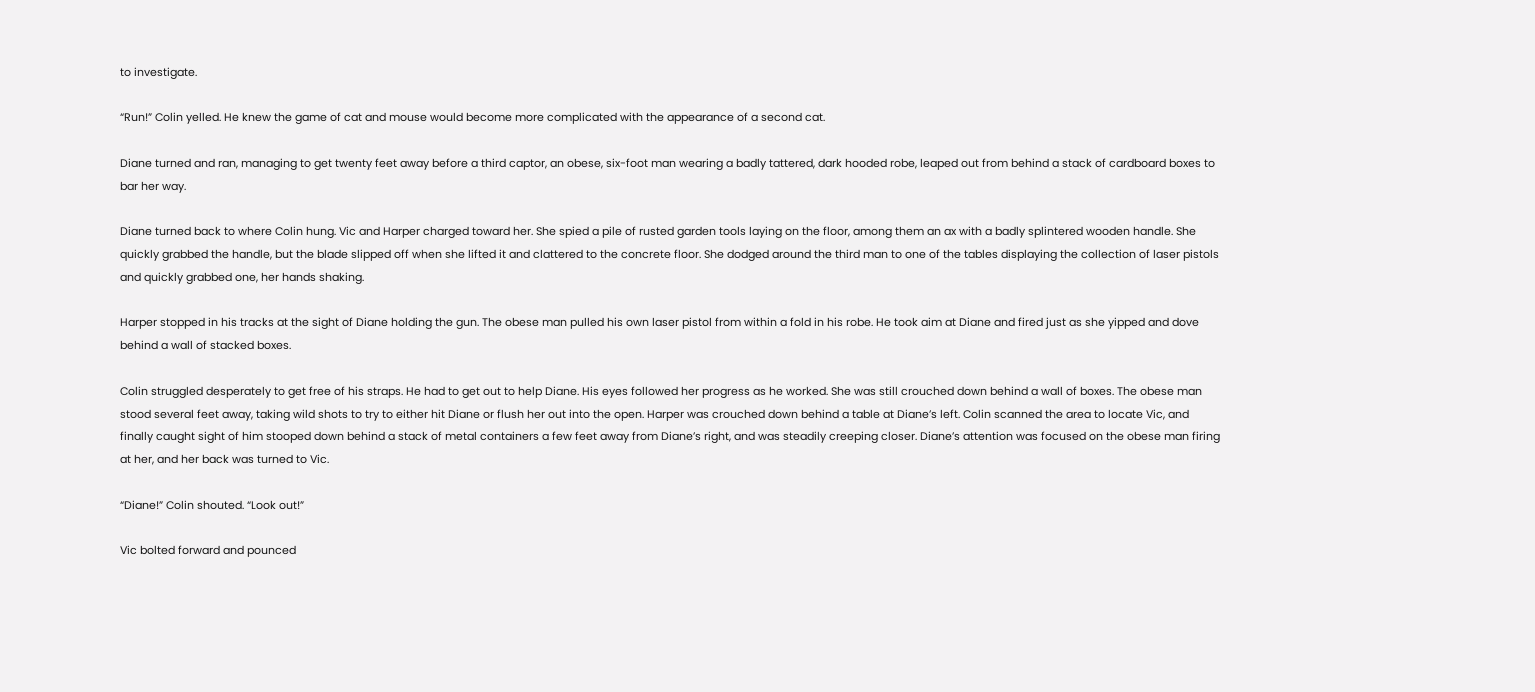to investigate.

“Run!” Colin yelled. He knew the game of cat and mouse would become more complicated with the appearance of a second cat.

Diane turned and ran, managing to get twenty feet away before a third captor, an obese, six-foot man wearing a badly tattered, dark hooded robe, leaped out from behind a stack of cardboard boxes to bar her way.

Diane turned back to where Colin hung. Vic and Harper charged toward her. She spied a pile of rusted garden tools laying on the floor, among them an ax with a badly splintered wooden handle. She quickly grabbed the handle, but the blade slipped off when she lifted it and clattered to the concrete floor. She dodged around the third man to one of the tables displaying the collection of laser pistols and quickly grabbed one, her hands shaking.

Harper stopped in his tracks at the sight of Diane holding the gun. The obese man pulled his own laser pistol from within a fold in his robe. He took aim at Diane and fired just as she yipped and dove behind a wall of stacked boxes.

Colin struggled desperately to get free of his straps. He had to get out to help Diane. His eyes followed her progress as he worked. She was still crouched down behind a wall of boxes. The obese man stood several feet away, taking wild shots to try to either hit Diane or flush her out into the open. Harper was crouched down behind a table at Diane’s left. Colin scanned the area to locate Vic, and finally caught sight of him stooped down behind a stack of metal containers a few feet away from Diane’s right, and was steadily creeping closer. Diane’s attention was focused on the obese man firing at her, and her back was turned to Vic.

“Diane!” Colin shouted. “Look out!”

Vic bolted forward and pounced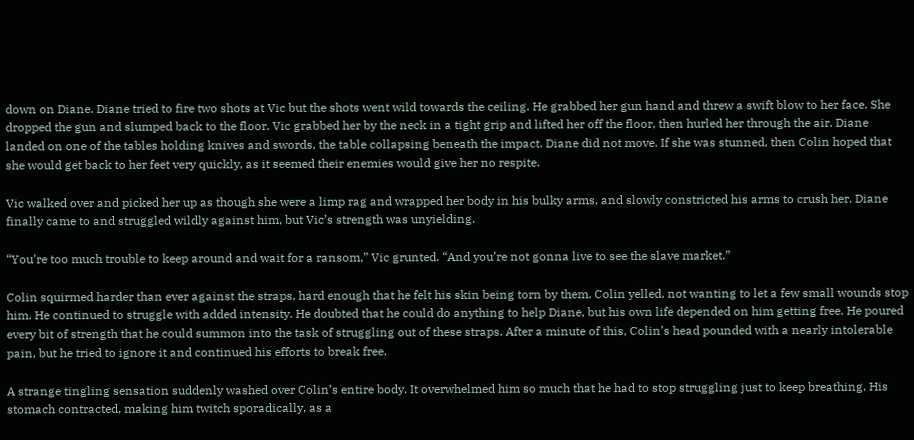down on Diane. Diane tried to fire two shots at Vic but the shots went wild towards the ceiling. He grabbed her gun hand and threw a swift blow to her face. She dropped the gun and slumped back to the floor. Vic grabbed her by the neck in a tight grip and lifted her off the floor, then hurled her through the air. Diane landed on one of the tables holding knives and swords, the table collapsing beneath the impact. Diane did not move. If she was stunned, then Colin hoped that she would get back to her feet very quickly, as it seemed their enemies would give her no respite.

Vic walked over and picked her up as though she were a limp rag and wrapped her body in his bulky arms, and slowly constricted his arms to crush her. Diane finally came to and struggled wildly against him, but Vic’s strength was unyielding.

“You’re too much trouble to keep around and wait for a ransom,” Vic grunted. “And you’re not gonna live to see the slave market.”

Colin squirmed harder than ever against the straps, hard enough that he felt his skin being torn by them. Colin yelled, not wanting to let a few small wounds stop him. He continued to struggle with added intensity. He doubted that he could do anything to help Diane, but his own life depended on him getting free. He poured every bit of strength that he could summon into the task of struggling out of these straps. After a minute of this, Colin’s head pounded with a nearly intolerable pain, but he tried to ignore it and continued his efforts to break free.

A strange tingling sensation suddenly washed over Colin’s entire body. It overwhelmed him so much that he had to stop struggling just to keep breathing. His stomach contracted, making him twitch sporadically, as a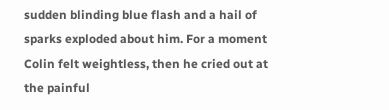sudden blinding blue flash and a hail of sparks exploded about him. For a moment Colin felt weightless, then he cried out at the painful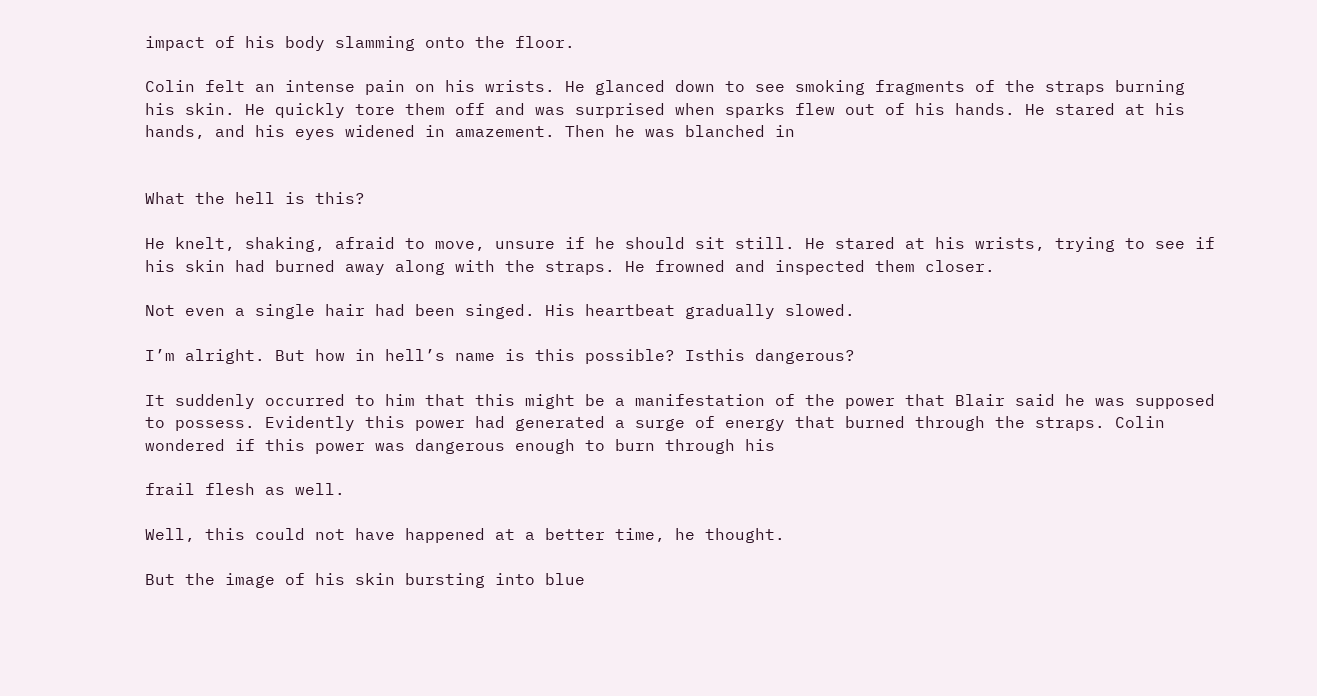impact of his body slamming onto the floor.

Colin felt an intense pain on his wrists. He glanced down to see smoking fragments of the straps burning his skin. He quickly tore them off and was surprised when sparks flew out of his hands. He stared at his hands, and his eyes widened in amazement. Then he was blanched in


What the hell is this?

He knelt, shaking, afraid to move, unsure if he should sit still. He stared at his wrists, trying to see if his skin had burned away along with the straps. He frowned and inspected them closer.

Not even a single hair had been singed. His heartbeat gradually slowed.

I’m alright. But how in hell’s name is this possible? Isthis dangerous?

It suddenly occurred to him that this might be a manifestation of the power that Blair said he was supposed to possess. Evidently this power had generated a surge of energy that burned through the straps. Colin wondered if this power was dangerous enough to burn through his

frail flesh as well.

Well, this could not have happened at a better time, he thought.

But the image of his skin bursting into blue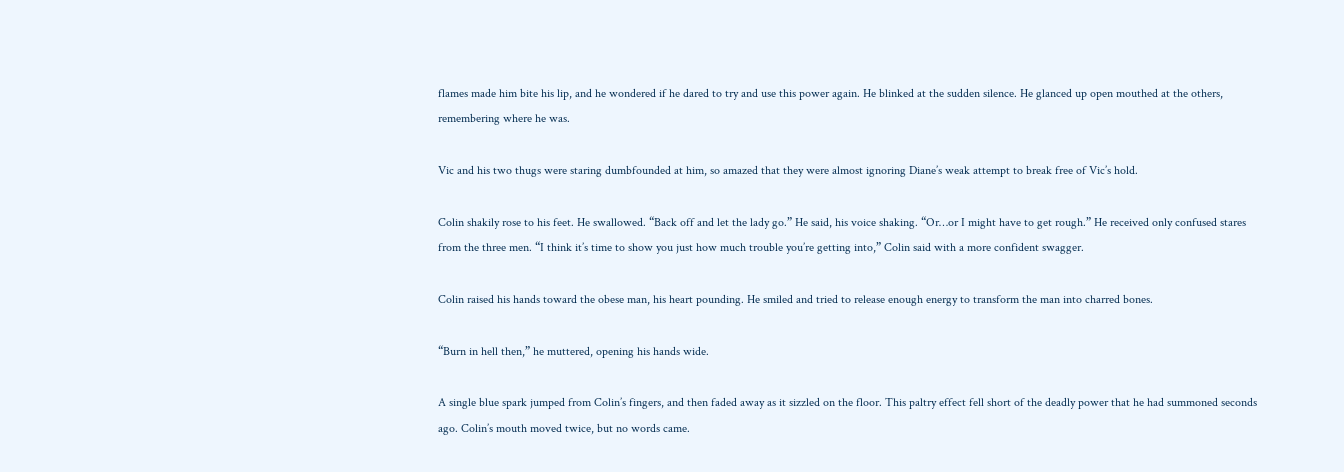flames made him bite his lip, and he wondered if he dared to try and use this power again. He blinked at the sudden silence. He glanced up open mouthed at the others, remembering where he was.

Vic and his two thugs were staring dumbfounded at him, so amazed that they were almost ignoring Diane’s weak attempt to break free of Vic’s hold.

Colin shakily rose to his feet. He swallowed. “Back off and let the lady go.” He said, his voice shaking. “Or…or I might have to get rough.” He received only confused stares from the three men. “I think it’s time to show you just how much trouble you’re getting into,” Colin said with a more confident swagger.

Colin raised his hands toward the obese man, his heart pounding. He smiled and tried to release enough energy to transform the man into charred bones.

“Burn in hell then,” he muttered, opening his hands wide.

A single blue spark jumped from Colin’s fingers, and then faded away as it sizzled on the floor. This paltry effect fell short of the deadly power that he had summoned seconds ago. Colin’s mouth moved twice, but no words came.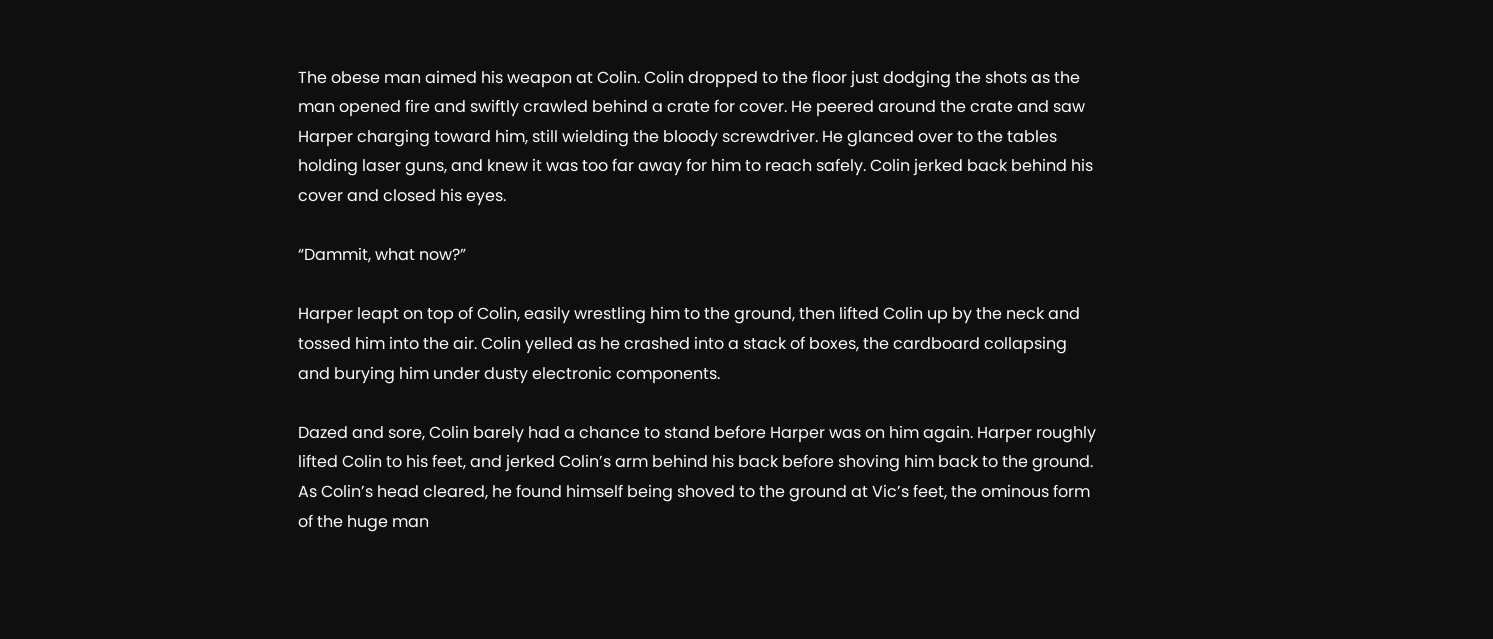The obese man aimed his weapon at Colin. Colin dropped to the floor just dodging the shots as the man opened fire and swiftly crawled behind a crate for cover. He peered around the crate and saw Harper charging toward him, still wielding the bloody screwdriver. He glanced over to the tables holding laser guns, and knew it was too far away for him to reach safely. Colin jerked back behind his cover and closed his eyes.

“Dammit, what now?”

Harper leapt on top of Colin, easily wrestling him to the ground, then lifted Colin up by the neck and tossed him into the air. Colin yelled as he crashed into a stack of boxes, the cardboard collapsing and burying him under dusty electronic components.

Dazed and sore, Colin barely had a chance to stand before Harper was on him again. Harper roughly lifted Colin to his feet, and jerked Colin’s arm behind his back before shoving him back to the ground. As Colin’s head cleared, he found himself being shoved to the ground at Vic’s feet, the ominous form of the huge man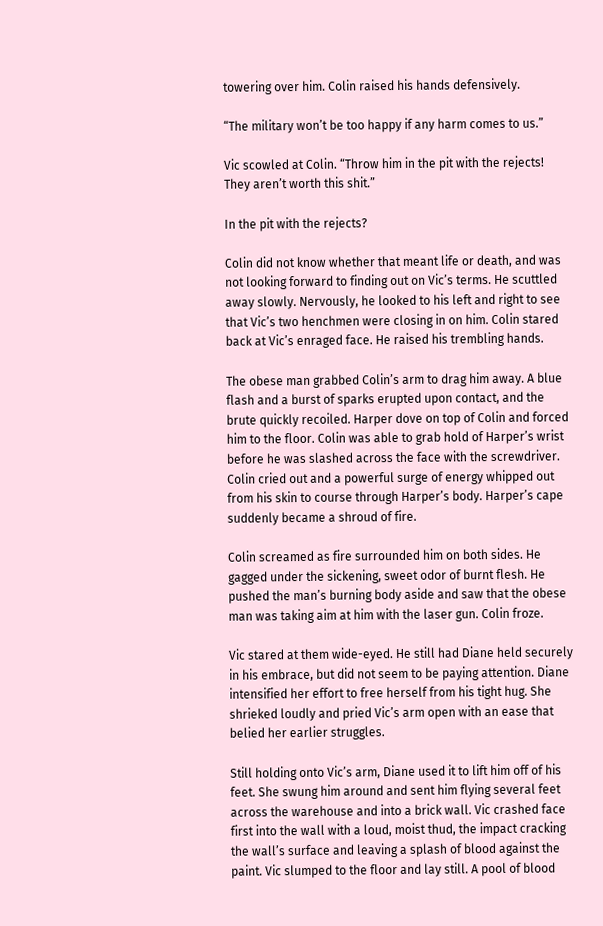towering over him. Colin raised his hands defensively.

“The military won’t be too happy if any harm comes to us.”

Vic scowled at Colin. “Throw him in the pit with the rejects! They aren’t worth this shit.”

In the pit with the rejects?

Colin did not know whether that meant life or death, and was not looking forward to finding out on Vic’s terms. He scuttled away slowly. Nervously, he looked to his left and right to see that Vic’s two henchmen were closing in on him. Colin stared back at Vic’s enraged face. He raised his trembling hands.

The obese man grabbed Colin’s arm to drag him away. A blue flash and a burst of sparks erupted upon contact, and the brute quickly recoiled. Harper dove on top of Colin and forced him to the floor. Colin was able to grab hold of Harper’s wrist before he was slashed across the face with the screwdriver. Colin cried out and a powerful surge of energy whipped out from his skin to course through Harper’s body. Harper’s cape suddenly became a shroud of fire.

Colin screamed as fire surrounded him on both sides. He gagged under the sickening, sweet odor of burnt flesh. He pushed the man’s burning body aside and saw that the obese man was taking aim at him with the laser gun. Colin froze.

Vic stared at them wide-eyed. He still had Diane held securely in his embrace, but did not seem to be paying attention. Diane intensified her effort to free herself from his tight hug. She shrieked loudly and pried Vic’s arm open with an ease that belied her earlier struggles.

Still holding onto Vic’s arm, Diane used it to lift him off of his feet. She swung him around and sent him flying several feet across the warehouse and into a brick wall. Vic crashed face first into the wall with a loud, moist thud, the impact cracking the wall’s surface and leaving a splash of blood against the paint. Vic slumped to the floor and lay still. A pool of blood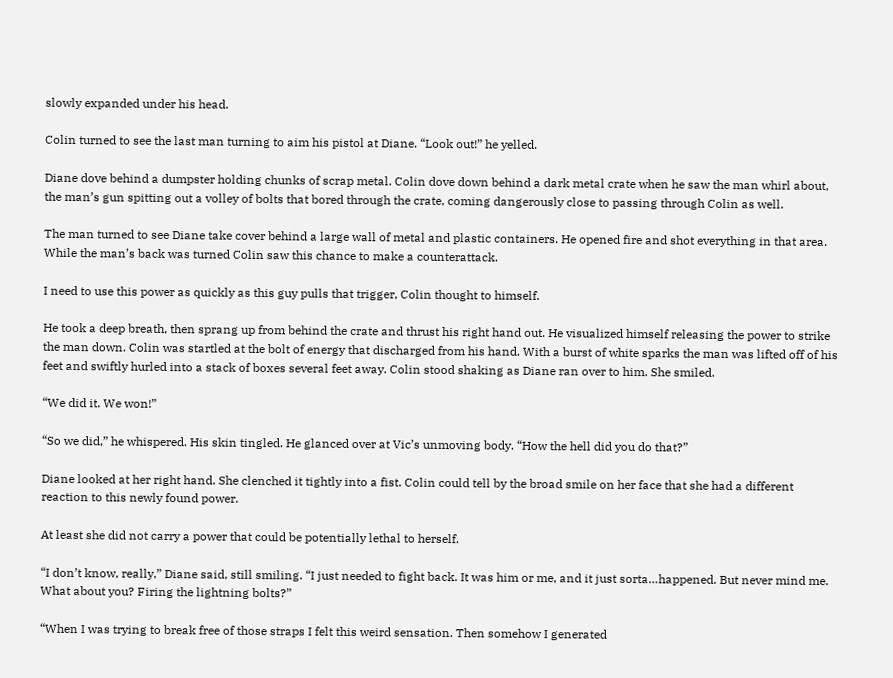slowly expanded under his head.

Colin turned to see the last man turning to aim his pistol at Diane. “Look out!” he yelled.

Diane dove behind a dumpster holding chunks of scrap metal. Colin dove down behind a dark metal crate when he saw the man whirl about, the man’s gun spitting out a volley of bolts that bored through the crate, coming dangerously close to passing through Colin as well.

The man turned to see Diane take cover behind a large wall of metal and plastic containers. He opened fire and shot everything in that area. While the man’s back was turned Colin saw this chance to make a counterattack.

I need to use this power as quickly as this guy pulls that trigger, Colin thought to himself.

He took a deep breath, then sprang up from behind the crate and thrust his right hand out. He visualized himself releasing the power to strike the man down. Colin was startled at the bolt of energy that discharged from his hand. With a burst of white sparks the man was lifted off of his feet and swiftly hurled into a stack of boxes several feet away. Colin stood shaking as Diane ran over to him. She smiled.

“We did it. We won!”

“So we did,” he whispered. His skin tingled. He glanced over at Vic’s unmoving body. “How the hell did you do that?”

Diane looked at her right hand. She clenched it tightly into a fist. Colin could tell by the broad smile on her face that she had a different reaction to this newly found power.

At least she did not carry a power that could be potentially lethal to herself.

“I don’t know, really,” Diane said, still smiling. “I just needed to fight back. It was him or me, and it just sorta…happened. But never mind me. What about you? Firing the lightning bolts?”

“When I was trying to break free of those straps I felt this weird sensation. Then somehow I generated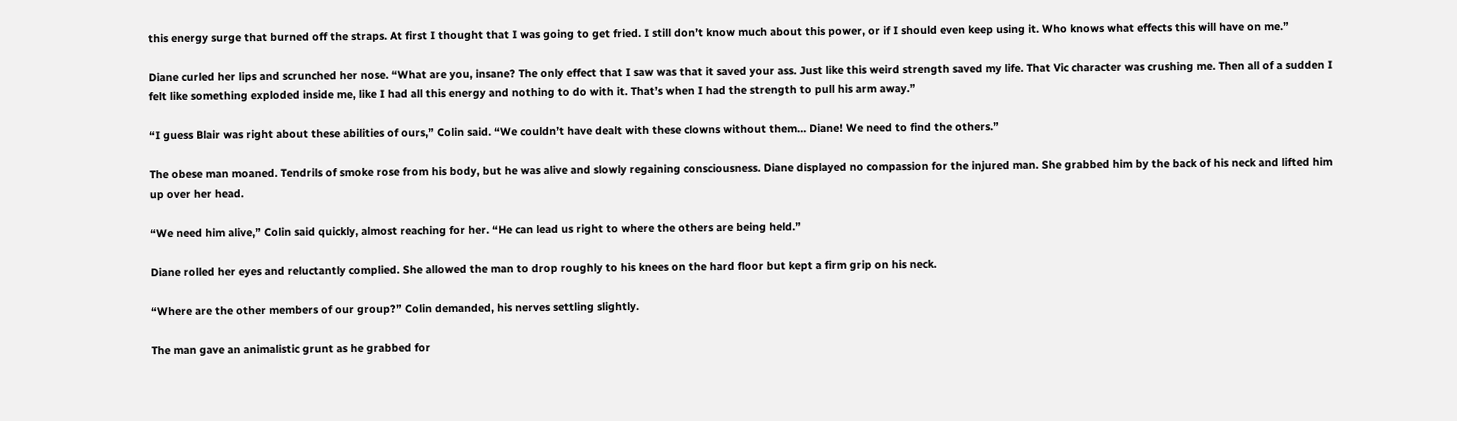this energy surge that burned off the straps. At first I thought that I was going to get fried. I still don’t know much about this power, or if I should even keep using it. Who knows what effects this will have on me.”

Diane curled her lips and scrunched her nose. “What are you, insane? The only effect that I saw was that it saved your ass. Just like this weird strength saved my life. That Vic character was crushing me. Then all of a sudden I felt like something exploded inside me, like I had all this energy and nothing to do with it. That’s when I had the strength to pull his arm away.”

“I guess Blair was right about these abilities of ours,” Colin said. “We couldn’t have dealt with these clowns without them… Diane! We need to find the others.”

The obese man moaned. Tendrils of smoke rose from his body, but he was alive and slowly regaining consciousness. Diane displayed no compassion for the injured man. She grabbed him by the back of his neck and lifted him up over her head.

“We need him alive,” Colin said quickly, almost reaching for her. “He can lead us right to where the others are being held.”

Diane rolled her eyes and reluctantly complied. She allowed the man to drop roughly to his knees on the hard floor but kept a firm grip on his neck.

“Where are the other members of our group?” Colin demanded, his nerves settling slightly.

The man gave an animalistic grunt as he grabbed for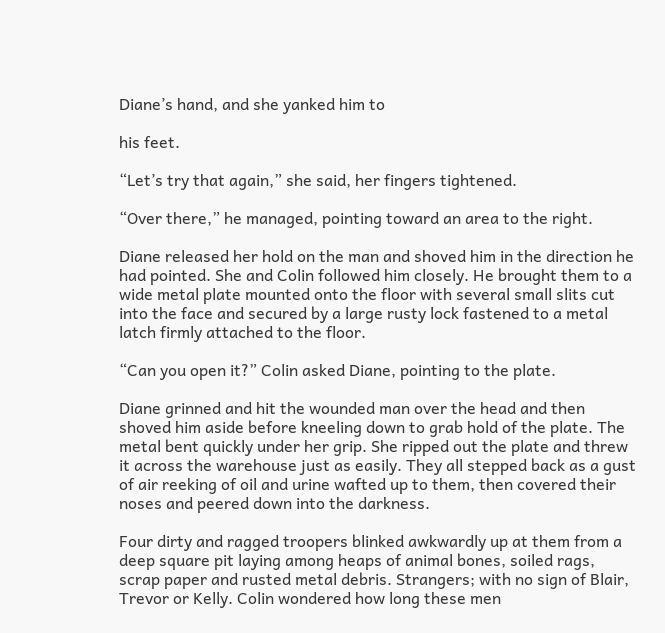Diane’s hand, and she yanked him to

his feet.

“Let’s try that again,” she said, her fingers tightened.

“Over there,” he managed, pointing toward an area to the right.

Diane released her hold on the man and shoved him in the direction he had pointed. She and Colin followed him closely. He brought them to a wide metal plate mounted onto the floor with several small slits cut into the face and secured by a large rusty lock fastened to a metal latch firmly attached to the floor.

“Can you open it?” Colin asked Diane, pointing to the plate.

Diane grinned and hit the wounded man over the head and then shoved him aside before kneeling down to grab hold of the plate. The metal bent quickly under her grip. She ripped out the plate and threw it across the warehouse just as easily. They all stepped back as a gust of air reeking of oil and urine wafted up to them, then covered their noses and peered down into the darkness.

Four dirty and ragged troopers blinked awkwardly up at them from a deep square pit laying among heaps of animal bones, soiled rags, scrap paper and rusted metal debris. Strangers; with no sign of Blair, Trevor or Kelly. Colin wondered how long these men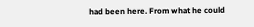had been here. From what he could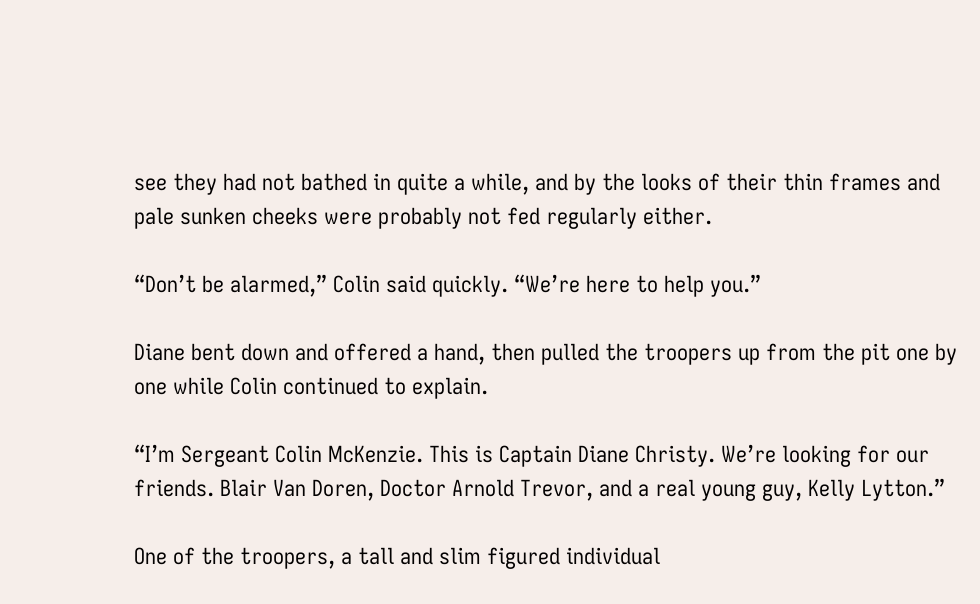see they had not bathed in quite a while, and by the looks of their thin frames and pale sunken cheeks were probably not fed regularly either.

“Don’t be alarmed,” Colin said quickly. “We’re here to help you.”

Diane bent down and offered a hand, then pulled the troopers up from the pit one by one while Colin continued to explain.

“I’m Sergeant Colin McKenzie. This is Captain Diane Christy. We’re looking for our friends. Blair Van Doren, Doctor Arnold Trevor, and a real young guy, Kelly Lytton.”

One of the troopers, a tall and slim figured individual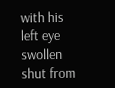with his left eye swollen shut from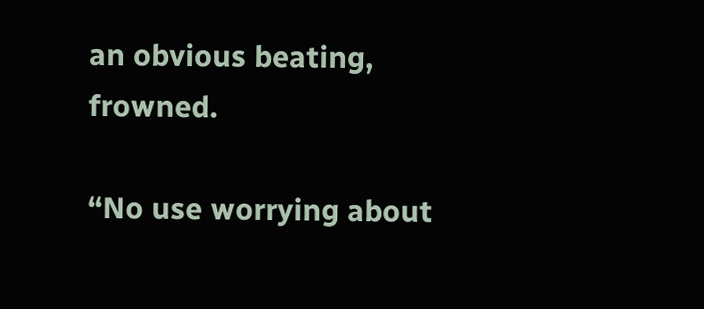an obvious beating, frowned.

“No use worrying about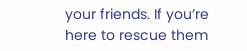your friends. If you’re here to rescue them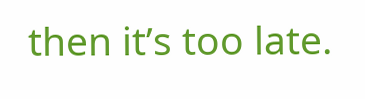then it’s too late.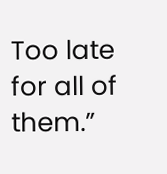Too late for all of them.”